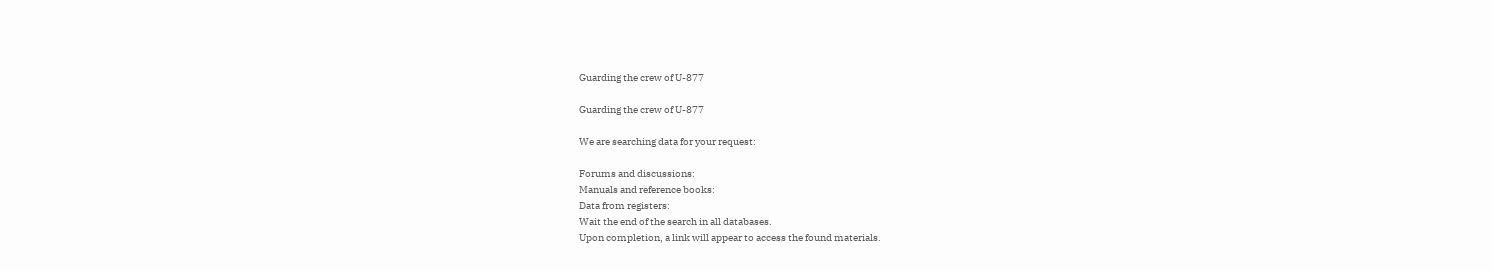Guarding the crew of U-877

Guarding the crew of U-877

We are searching data for your request:

Forums and discussions:
Manuals and reference books:
Data from registers:
Wait the end of the search in all databases.
Upon completion, a link will appear to access the found materials.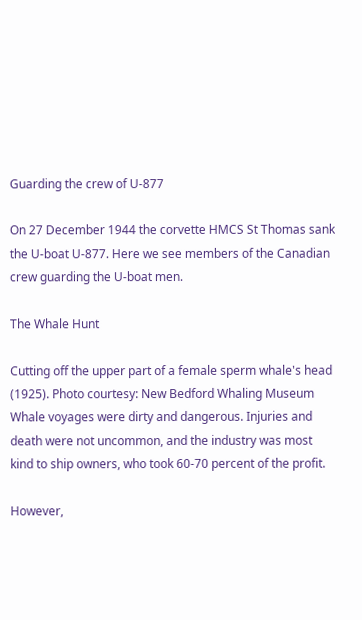Guarding the crew of U-877

On 27 December 1944 the corvette HMCS St Thomas sank the U-boat U-877. Here we see members of the Canadian crew guarding the U-boat men.

The Whale Hunt

Cutting off the upper part of a female sperm whale's head (1925). Photo courtesy: New Bedford Whaling Museum Whale voyages were dirty and dangerous. Injuries and death were not uncommon, and the industry was most kind to ship owners, who took 60-70 percent of the profit.

However,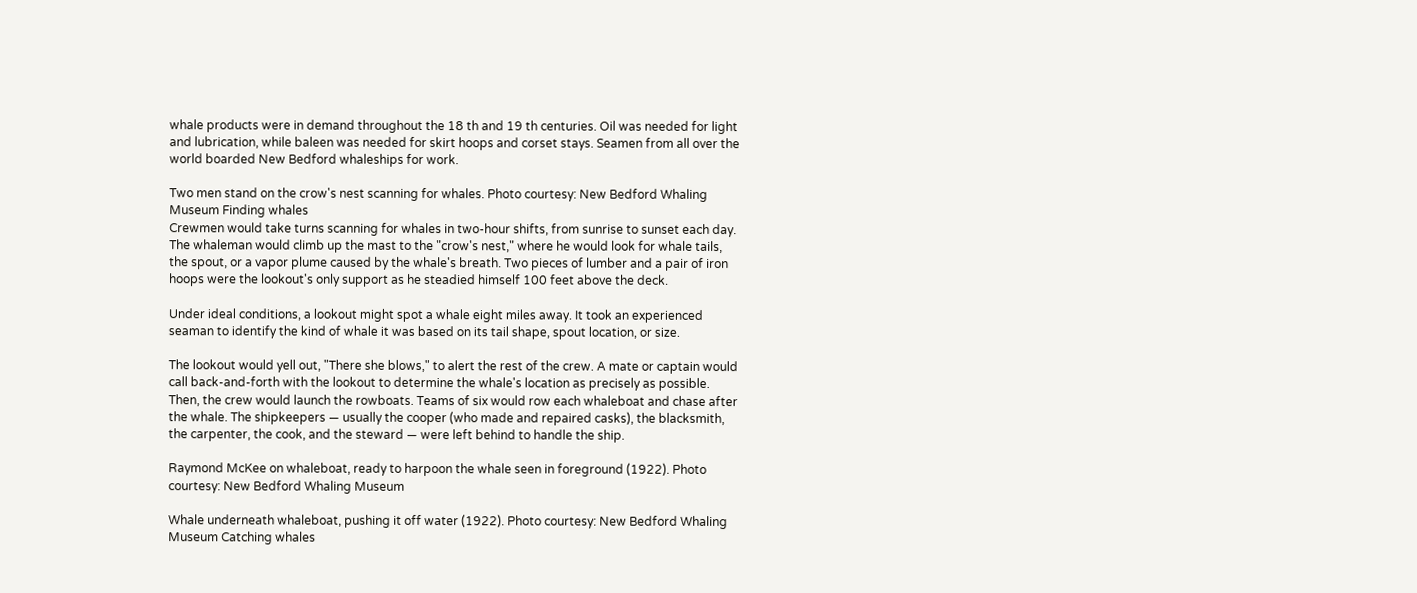whale products were in demand throughout the 18 th and 19 th centuries. Oil was needed for light and lubrication, while baleen was needed for skirt hoops and corset stays. Seamen from all over the world boarded New Bedford whaleships for work.

Two men stand on the crow's nest scanning for whales. Photo courtesy: New Bedford Whaling Museum Finding whales
Crewmen would take turns scanning for whales in two-hour shifts, from sunrise to sunset each day. The whaleman would climb up the mast to the "crow's nest," where he would look for whale tails, the spout, or a vapor plume caused by the whale's breath. Two pieces of lumber and a pair of iron hoops were the lookout's only support as he steadied himself 100 feet above the deck.

Under ideal conditions, a lookout might spot a whale eight miles away. It took an experienced seaman to identify the kind of whale it was based on its tail shape, spout location, or size.

The lookout would yell out, "There she blows," to alert the rest of the crew. A mate or captain would call back-and-forth with the lookout to determine the whale's location as precisely as possible. Then, the crew would launch the rowboats. Teams of six would row each whaleboat and chase after the whale. The shipkeepers — usually the cooper (who made and repaired casks), the blacksmith, the carpenter, the cook, and the steward — were left behind to handle the ship.

Raymond McKee on whaleboat, ready to harpoon the whale seen in foreground (1922). Photo courtesy: New Bedford Whaling Museum

Whale underneath whaleboat, pushing it off water (1922). Photo courtesy: New Bedford Whaling Museum Catching whales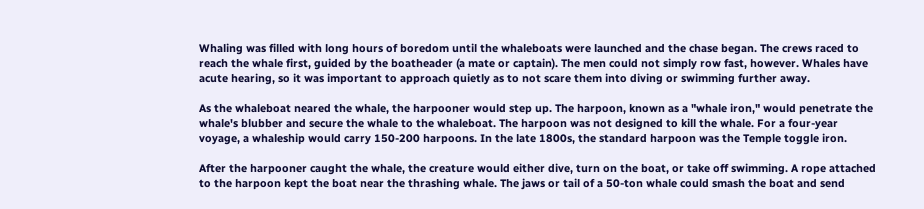Whaling was filled with long hours of boredom until the whaleboats were launched and the chase began. The crews raced to reach the whale first, guided by the boatheader (a mate or captain). The men could not simply row fast, however. Whales have acute hearing, so it was important to approach quietly as to not scare them into diving or swimming further away.

As the whaleboat neared the whale, the harpooner would step up. The harpoon, known as a "whale iron," would penetrate the whale's blubber and secure the whale to the whaleboat. The harpoon was not designed to kill the whale. For a four-year voyage, a whaleship would carry 150-200 harpoons. In the late 1800s, the standard harpoon was the Temple toggle iron.

After the harpooner caught the whale, the creature would either dive, turn on the boat, or take off swimming. A rope attached to the harpoon kept the boat near the thrashing whale. The jaws or tail of a 50-ton whale could smash the boat and send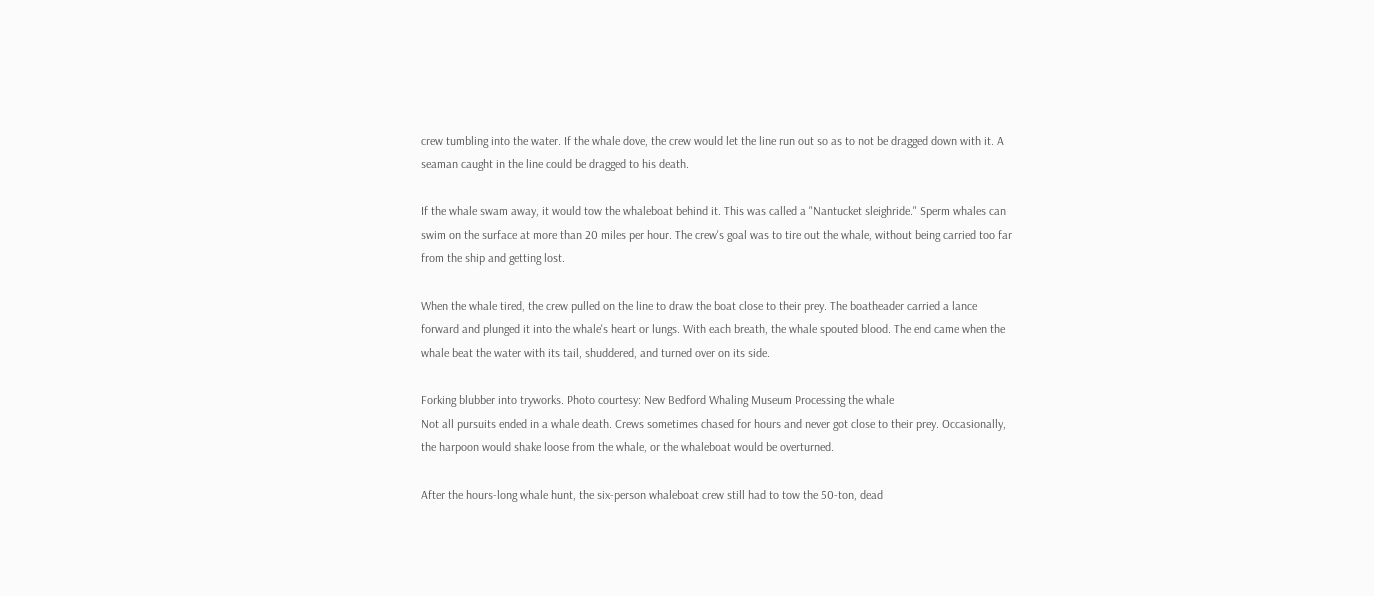crew tumbling into the water. If the whale dove, the crew would let the line run out so as to not be dragged down with it. A seaman caught in the line could be dragged to his death.

If the whale swam away, it would tow the whaleboat behind it. This was called a "Nantucket sleighride." Sperm whales can swim on the surface at more than 20 miles per hour. The crew's goal was to tire out the whale, without being carried too far from the ship and getting lost.

When the whale tired, the crew pulled on the line to draw the boat close to their prey. The boatheader carried a lance forward and plunged it into the whale's heart or lungs. With each breath, the whale spouted blood. The end came when the whale beat the water with its tail, shuddered, and turned over on its side.

Forking blubber into tryworks. Photo courtesy: New Bedford Whaling Museum Processing the whale
Not all pursuits ended in a whale death. Crews sometimes chased for hours and never got close to their prey. Occasionally, the harpoon would shake loose from the whale, or the whaleboat would be overturned.

After the hours-long whale hunt, the six-person whaleboat crew still had to tow the 50-ton, dead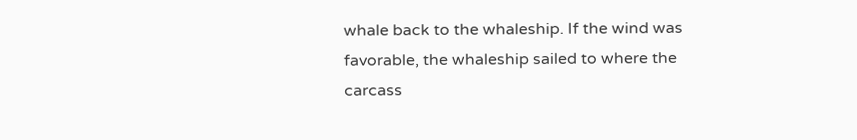whale back to the whaleship. If the wind was favorable, the whaleship sailed to where the carcass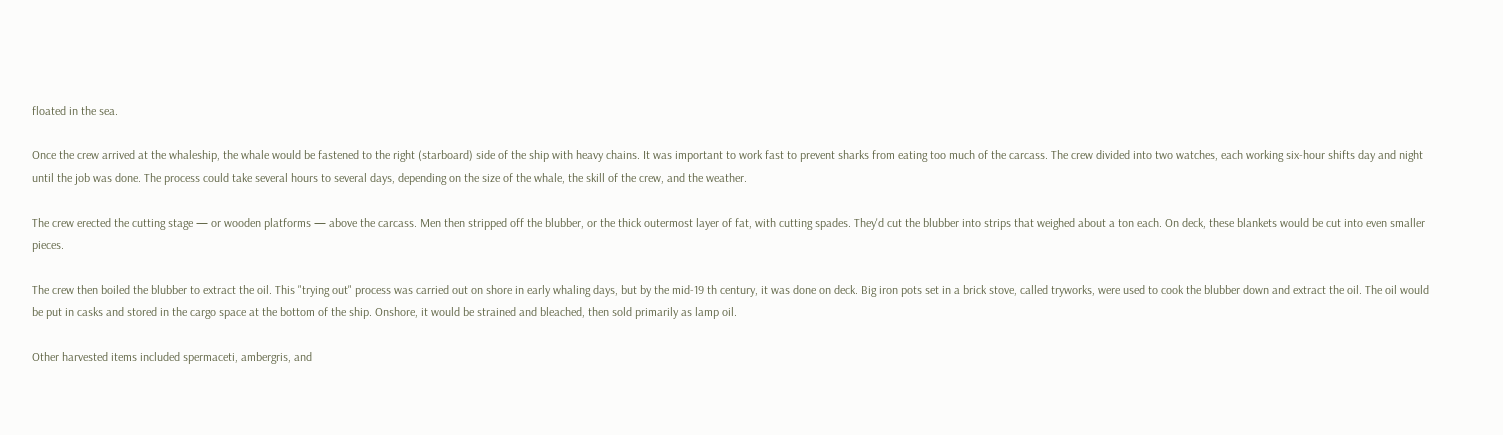floated in the sea.

Once the crew arrived at the whaleship, the whale would be fastened to the right (starboard) side of the ship with heavy chains. It was important to work fast to prevent sharks from eating too much of the carcass. The crew divided into two watches, each working six-hour shifts day and night until the job was done. The process could take several hours to several days, depending on the size of the whale, the skill of the crew, and the weather.

The crew erected the cutting stage — or wooden platforms — above the carcass. Men then stripped off the blubber, or the thick outermost layer of fat, with cutting spades. They'd cut the blubber into strips that weighed about a ton each. On deck, these blankets would be cut into even smaller pieces.

The crew then boiled the blubber to extract the oil. This "trying out" process was carried out on shore in early whaling days, but by the mid-19 th century, it was done on deck. Big iron pots set in a brick stove, called tryworks, were used to cook the blubber down and extract the oil. The oil would be put in casks and stored in the cargo space at the bottom of the ship. Onshore, it would be strained and bleached, then sold primarily as lamp oil.

Other harvested items included spermaceti, ambergris, and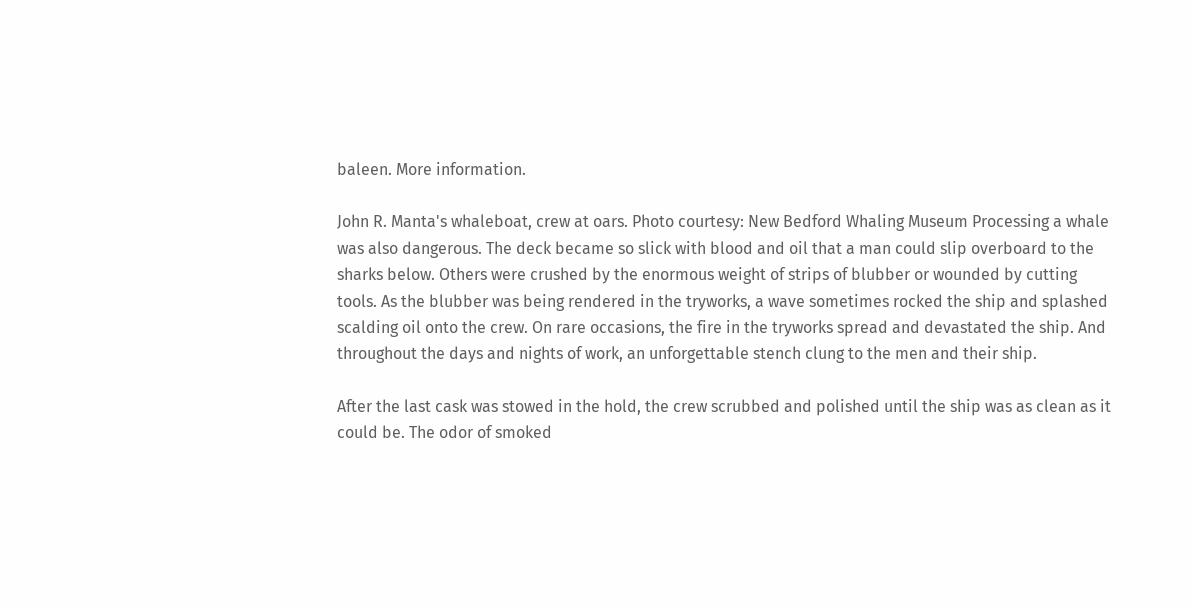baleen. More information.

John R. Manta's whaleboat, crew at oars. Photo courtesy: New Bedford Whaling Museum Processing a whale was also dangerous. The deck became so slick with blood and oil that a man could slip overboard to the sharks below. Others were crushed by the enormous weight of strips of blubber or wounded by cutting tools. As the blubber was being rendered in the tryworks, a wave sometimes rocked the ship and splashed scalding oil onto the crew. On rare occasions, the fire in the tryworks spread and devastated the ship. And throughout the days and nights of work, an unforgettable stench clung to the men and their ship.

After the last cask was stowed in the hold, the crew scrubbed and polished until the ship was as clean as it could be. The odor of smoked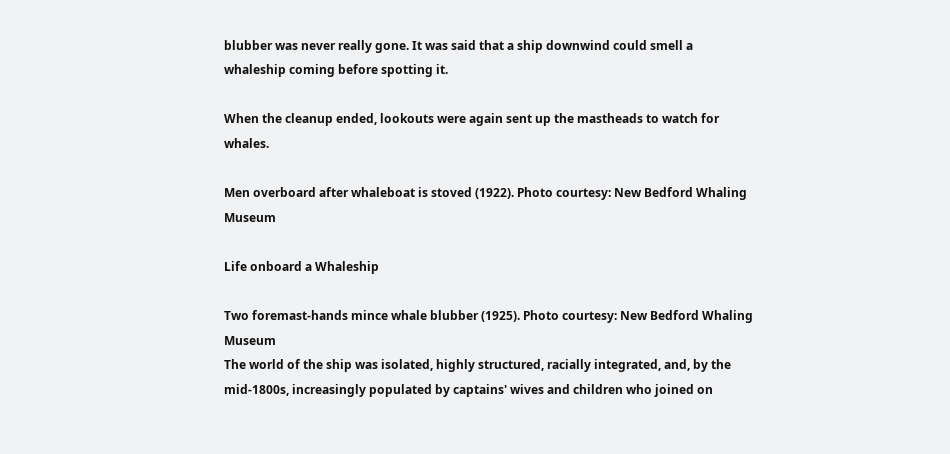blubber was never really gone. It was said that a ship downwind could smell a whaleship coming before spotting it.

When the cleanup ended, lookouts were again sent up the mastheads to watch for whales.

Men overboard after whaleboat is stoved (1922). Photo courtesy: New Bedford Whaling Museum

Life onboard a Whaleship

Two foremast-hands mince whale blubber (1925). Photo courtesy: New Bedford Whaling Museum
The world of the ship was isolated, highly structured, racially integrated, and, by the mid-1800s, increasingly populated by captains' wives and children who joined on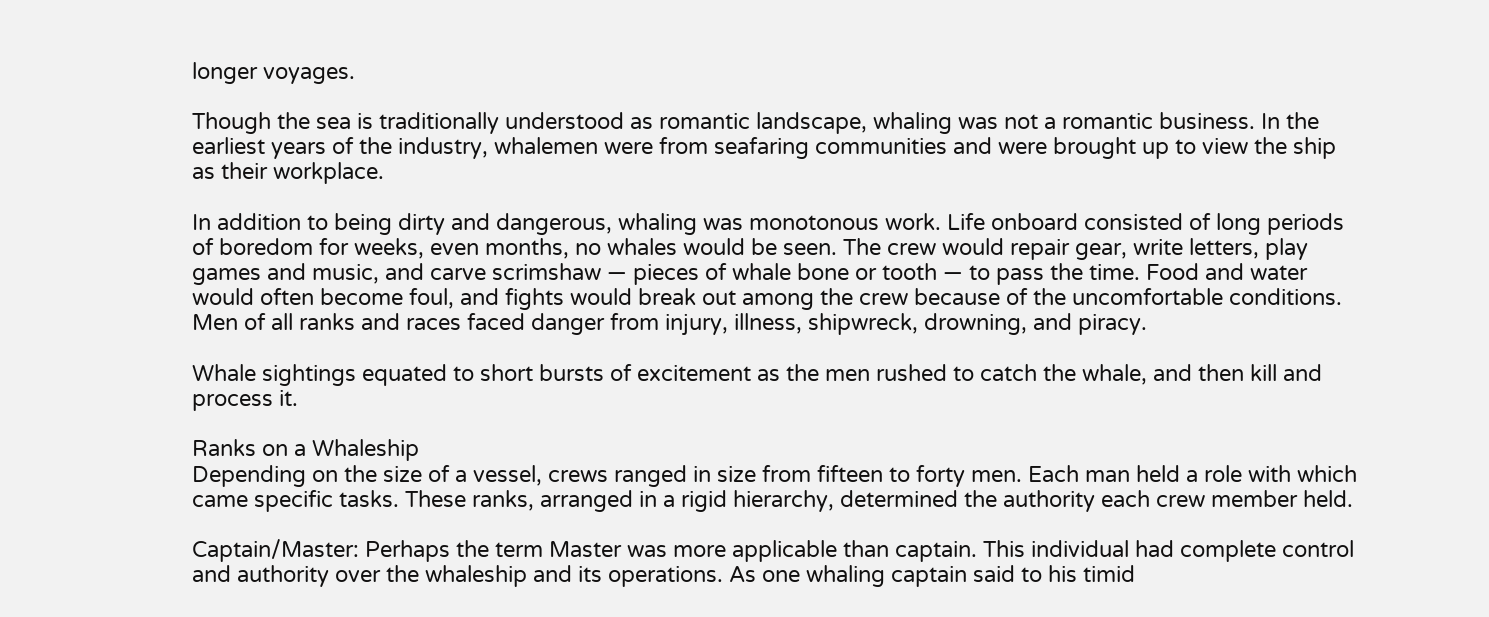longer voyages.

Though the sea is traditionally understood as romantic landscape, whaling was not a romantic business. In the earliest years of the industry, whalemen were from seafaring communities and were brought up to view the ship as their workplace.

In addition to being dirty and dangerous, whaling was monotonous work. Life onboard consisted of long periods of boredom for weeks, even months, no whales would be seen. The crew would repair gear, write letters, play games and music, and carve scrimshaw — pieces of whale bone or tooth — to pass the time. Food and water would often become foul, and fights would break out among the crew because of the uncomfortable conditions. Men of all ranks and races faced danger from injury, illness, shipwreck, drowning, and piracy.

Whale sightings equated to short bursts of excitement as the men rushed to catch the whale, and then kill and process it.

Ranks on a Whaleship
Depending on the size of a vessel, crews ranged in size from fifteen to forty men. Each man held a role with which came specific tasks. These ranks, arranged in a rigid hierarchy, determined the authority each crew member held.

Captain/Master: Perhaps the term Master was more applicable than captain. This individual had complete control and authority over the whaleship and its operations. As one whaling captain said to his timid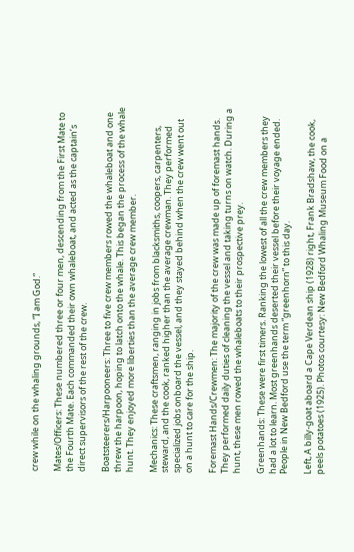crew while on the whaling grounds, “I am God.”

Mates/Officers: These numbered three or four men, descending from the First Mate to the Fourth Mate. Each commanded their own whaleboat, and acted as the captain’s direct supervisors of the rest of the crew.

Boatsteerers/Harpooneers: Three to five crew members rowed the whaleboat and one threw the harpoon, hoping to latch onto the whale. This began the process of the whale hunt. They enjoyed more liberties than the average crew member.

Mechanics: These craftsmen, ranging in jobs from blacksmiths, coopers, carpenters, steward, and the cook, ranked higher than the average crewman. They performed specialized jobs onboard the vessel, and they stayed behind when the crew went out on a hunt to care for the ship.

Foremast Hands/Crewmen: The majority of the crew was made up of foremast hands. They performed daily duties of cleaning the vessel and taking turns on watch. During a hunt, these men rowed the whaleboats to their prospective prey.

Greenhands: These were first timers. Ranking the lowest of all the crew members they had a lot to learn. Most greenhands deserted their vessel before their voyage ended. People in New Bedford use the term “greenhorn” to this day.

Left, A billy-goat aboard a Cape Verdean ship (1928) right, Frank Bradshaw, the cook, peels potatoes (1925). Photos courtesy: New Bedford Whaling Museum Food on a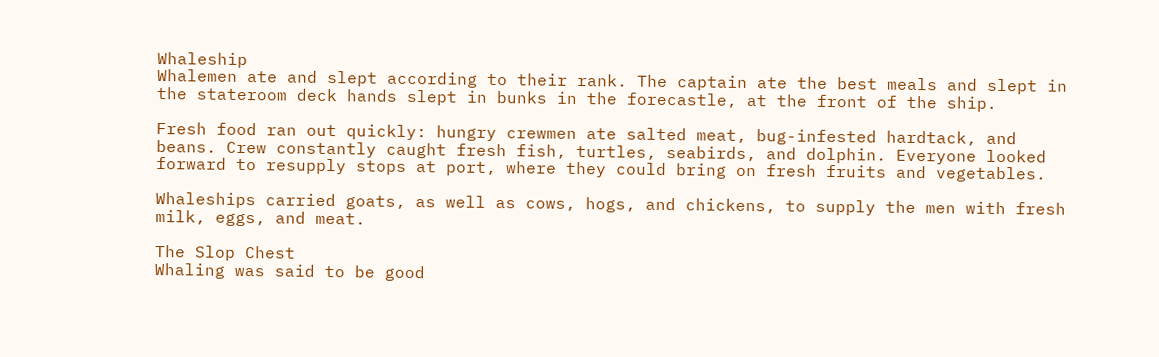Whaleship
Whalemen ate and slept according to their rank. The captain ate the best meals and slept in the stateroom deck hands slept in bunks in the forecastle, at the front of the ship.

Fresh food ran out quickly: hungry crewmen ate salted meat, bug-infested hardtack, and beans. Crew constantly caught fresh fish, turtles, seabirds, and dolphin. Everyone looked forward to resupply stops at port, where they could bring on fresh fruits and vegetables.

Whaleships carried goats, as well as cows, hogs, and chickens, to supply the men with fresh milk, eggs, and meat.

The Slop Chest
Whaling was said to be good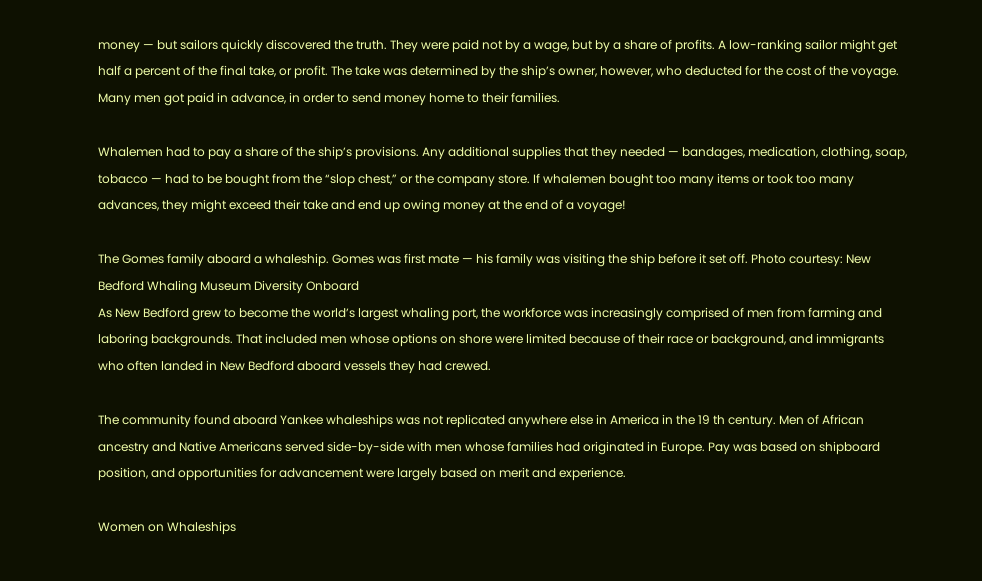money — but sailors quickly discovered the truth. They were paid not by a wage, but by a share of profits. A low-ranking sailor might get half a percent of the final take, or profit. The take was determined by the ship’s owner, however, who deducted for the cost of the voyage. Many men got paid in advance, in order to send money home to their families.

Whalemen had to pay a share of the ship’s provisions. Any additional supplies that they needed — bandages, medication, clothing, soap, tobacco — had to be bought from the “slop chest,” or the company store. If whalemen bought too many items or took too many advances, they might exceed their take and end up owing money at the end of a voyage!

The Gomes family aboard a whaleship. Gomes was first mate — his family was visiting the ship before it set off. Photo courtesy: New Bedford Whaling Museum Diversity Onboard
As New Bedford grew to become the world’s largest whaling port, the workforce was increasingly comprised of men from farming and laboring backgrounds. That included men whose options on shore were limited because of their race or background, and immigrants who often landed in New Bedford aboard vessels they had crewed.

The community found aboard Yankee whaleships was not replicated anywhere else in America in the 19 th century. Men of African ancestry and Native Americans served side-by-side with men whose families had originated in Europe. Pay was based on shipboard position, and opportunities for advancement were largely based on merit and experience.

Women on Whaleships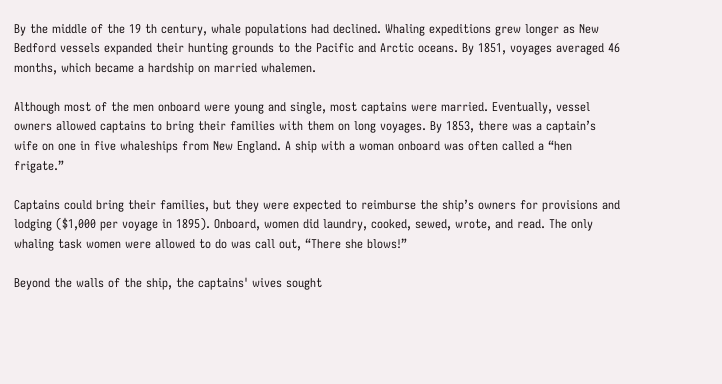By the middle of the 19 th century, whale populations had declined. Whaling expeditions grew longer as New Bedford vessels expanded their hunting grounds to the Pacific and Arctic oceans. By 1851, voyages averaged 46 months, which became a hardship on married whalemen.

Although most of the men onboard were young and single, most captains were married. Eventually, vessel owners allowed captains to bring their families with them on long voyages. By 1853, there was a captain’s wife on one in five whaleships from New England. A ship with a woman onboard was often called a “hen frigate.”

Captains could bring their families, but they were expected to reimburse the ship’s owners for provisions and lodging ($1,000 per voyage in 1895). Onboard, women did laundry, cooked, sewed, wrote, and read. The only whaling task women were allowed to do was call out, “There she blows!”

Beyond the walls of the ship, the captains' wives sought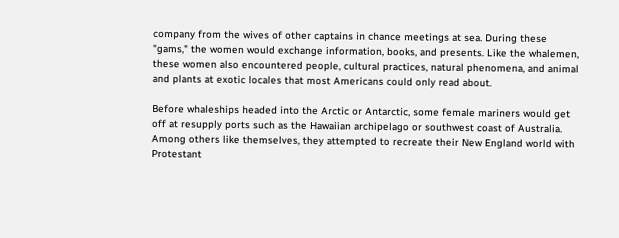company from the wives of other captains in chance meetings at sea. During these "gams," the women would exchange information, books, and presents. Like the whalemen, these women also encountered people, cultural practices, natural phenomena, and animal and plants at exotic locales that most Americans could only read about.

Before whaleships headed into the Arctic or Antarctic, some female mariners would get off at resupply ports such as the Hawaiian archipelago or southwest coast of Australia. Among others like themselves, they attempted to recreate their New England world with Protestant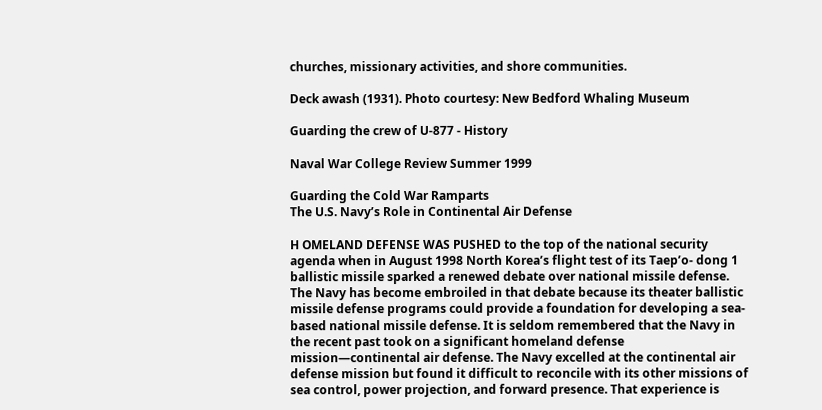churches, missionary activities, and shore communities.

Deck awash (1931). Photo courtesy: New Bedford Whaling Museum

Guarding the crew of U-877 - History

Naval War College Review Summer 1999

Guarding the Cold War Ramparts
The U.S. Navy’s Role in Continental Air Defense

H OMELAND DEFENSE WAS PUSHED to the top of the national security agenda when in August 1998 North Korea’s flight test of its Taep’o- dong 1 ballistic missile sparked a renewed debate over national missile defense. The Navy has become embroiled in that debate because its theater ballistic missile defense programs could provide a foundation for developing a sea-based national missile defense. It is seldom remembered that the Navy in the recent past took on a significant homeland defense mission—continental air defense. The Navy excelled at the continental air defense mission but found it difficult to reconcile with its other missions of sea control, power projection, and forward presence. That experience is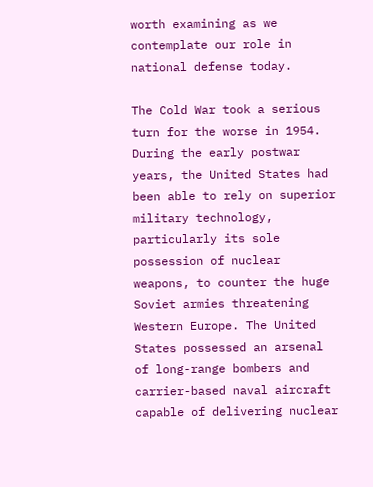worth examining as we contemplate our role in national defense today.

The Cold War took a serious turn for the worse in 1954. During the early postwar years, the United States had been able to rely on superior military technology, particularly its sole possession of nuclear weapons, to counter the huge Soviet armies threatening Western Europe. The United States possessed an arsenal of long-range bombers and carrier-based naval aircraft capable of delivering nuclear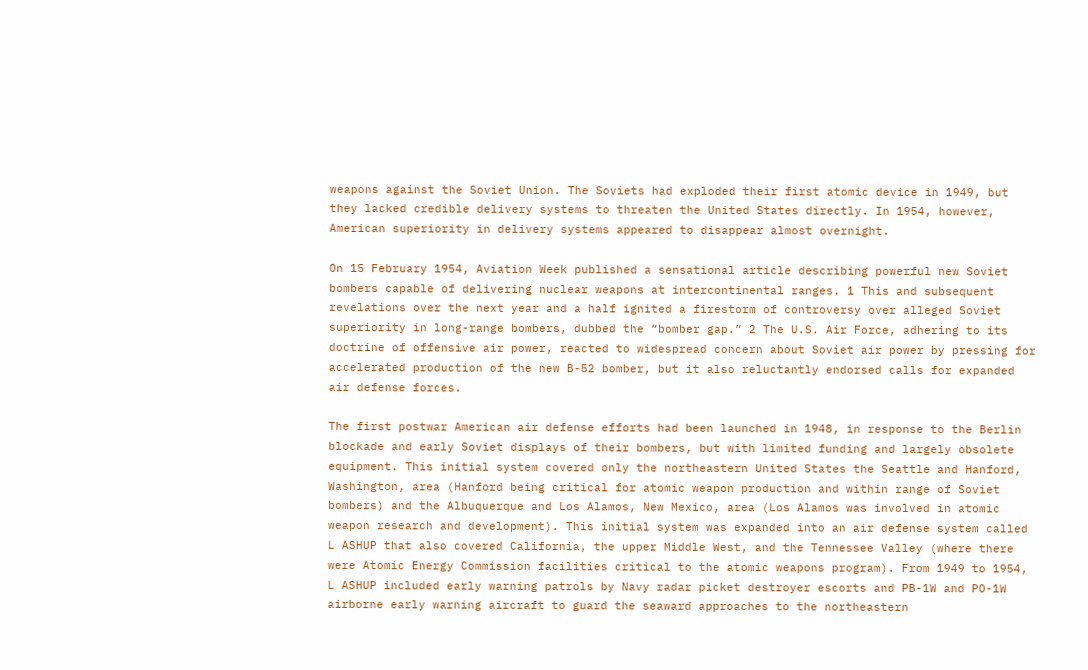weapons against the Soviet Union. The Soviets had exploded their first atomic device in 1949, but they lacked credible delivery systems to threaten the United States directly. In 1954, however, American superiority in delivery systems appeared to disappear almost overnight.

On 15 February 1954, Aviation Week published a sensational article describing powerful new Soviet bombers capable of delivering nuclear weapons at intercontinental ranges. 1 This and subsequent revelations over the next year and a half ignited a firestorm of controversy over alleged Soviet superiority in long-range bombers, dubbed the “bomber gap.” 2 The U.S. Air Force, adhering to its doctrine of offensive air power, reacted to widespread concern about Soviet air power by pressing for accelerated production of the new B-52 bomber, but it also reluctantly endorsed calls for expanded air defense forces.

The first postwar American air defense efforts had been launched in 1948, in response to the Berlin blockade and early Soviet displays of their bombers, but with limited funding and largely obsolete equipment. This initial system covered only the northeastern United States the Seattle and Hanford, Washington, area (Hanford being critical for atomic weapon production and within range of Soviet bombers) and the Albuquerque and Los Alamos, New Mexico, area (Los Alamos was involved in atomic weapon research and development). This initial system was expanded into an air defense system called L ASHUP that also covered California, the upper Middle West, and the Tennessee Valley (where there were Atomic Energy Commission facilities critical to the atomic weapons program). From 1949 to 1954, L ASHUP included early warning patrols by Navy radar picket destroyer escorts and PB-1W and PO-1W airborne early warning aircraft to guard the seaward approaches to the northeastern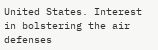United States. Interest in bolstering the air defenses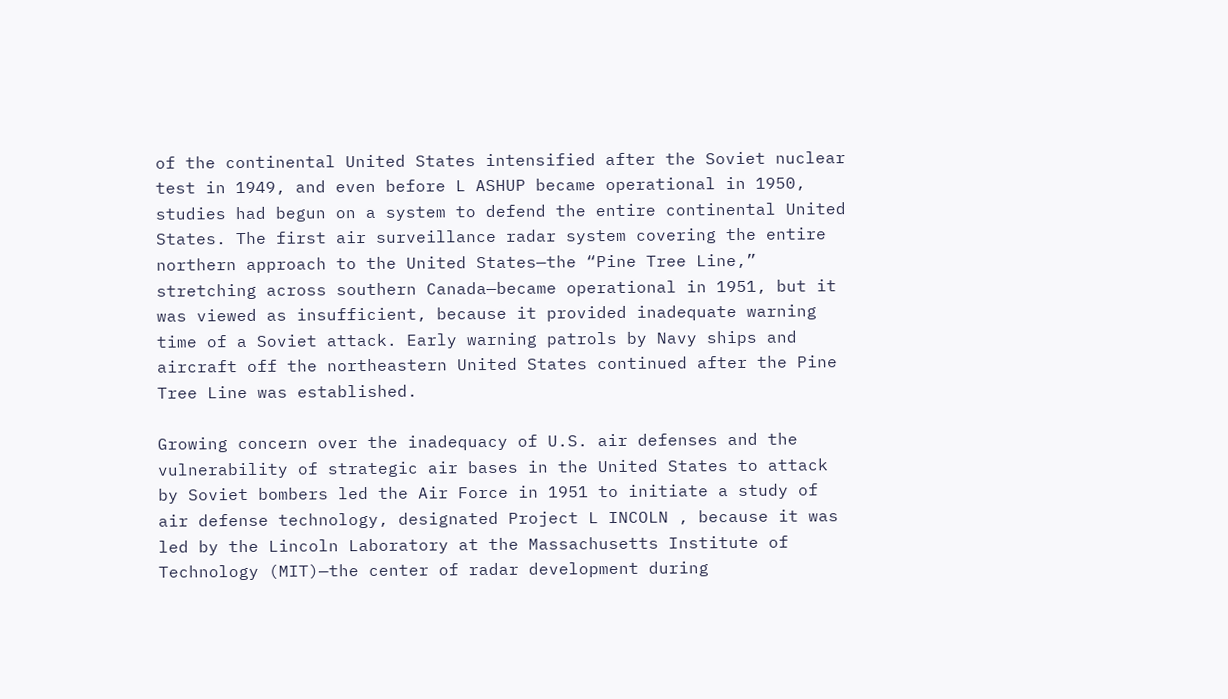of the continental United States intensified after the Soviet nuclear test in 1949, and even before L ASHUP became operational in 1950, studies had begun on a system to defend the entire continental United States. The first air surveillance radar system covering the entire northern approach to the United States—the “Pine Tree Line,” stretching across southern Canada—became operational in 1951, but it was viewed as insufficient, because it provided inadequate warning time of a Soviet attack. Early warning patrols by Navy ships and aircraft off the northeastern United States continued after the Pine Tree Line was established.

Growing concern over the inadequacy of U.S. air defenses and the vulnerability of strategic air bases in the United States to attack by Soviet bombers led the Air Force in 1951 to initiate a study of air defense technology, designated Project L INCOLN , because it was led by the Lincoln Laboratory at the Massachusetts Institute of Technology (MIT)—the center of radar development during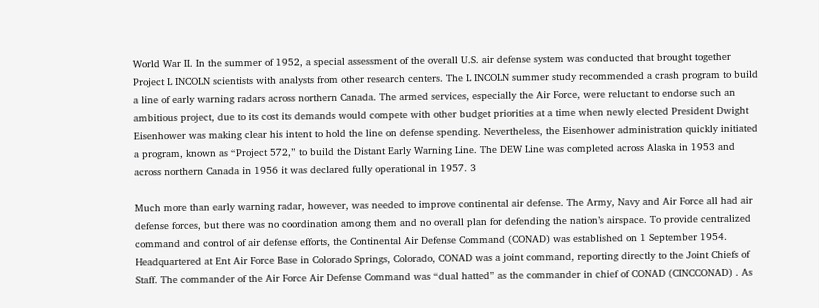World War II. In the summer of 1952, a special assessment of the overall U.S. air defense system was conducted that brought together Project L INCOLN scientists with analysts from other research centers. The L INCOLN summer study recommended a crash program to build a line of early warning radars across northern Canada. The armed services, especially the Air Force, were reluctant to endorse such an ambitious project, due to its cost its demands would compete with other budget priorities at a time when newly elected President Dwight Eisenhower was making clear his intent to hold the line on defense spending. Nevertheless, the Eisenhower administration quickly initiated a program, known as “Project 572,” to build the Distant Early Warning Line. The DEW Line was completed across Alaska in 1953 and across northern Canada in 1956 it was declared fully operational in 1957. 3

Much more than early warning radar, however, was needed to improve continental air defense. The Army, Navy and Air Force all had air defense forces, but there was no coordination among them and no overall plan for defending the nation’s airspace. To provide centralized command and control of air defense efforts, the Continental Air Defense Command (CONAD) was established on 1 September 1954. Headquartered at Ent Air Force Base in Colorado Springs, Colorado, CONAD was a joint command, reporting directly to the Joint Chiefs of Staff. The commander of the Air Force Air Defense Command was “dual hatted” as the commander in chief of CONAD (CINCCONAD) . As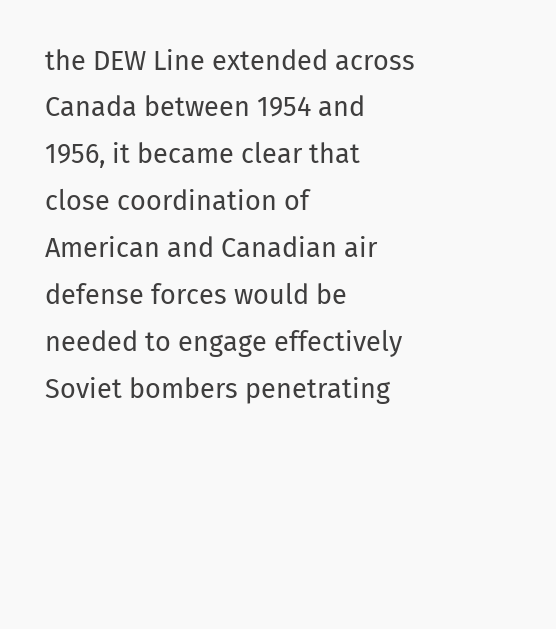the DEW Line extended across Canada between 1954 and 1956, it became clear that close coordination of American and Canadian air defense forces would be needed to engage effectively Soviet bombers penetrating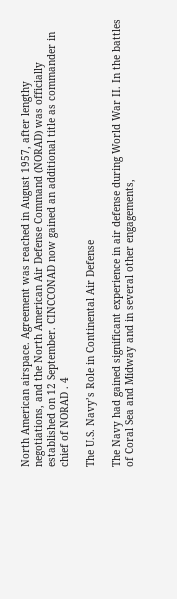North American airspace. Agreement was reached in August 1957, after lengthy negotiations, and the North American Air Defense Command (NORAD) was officially established on 12 September. CINCCONAD now gained an additional title as commander in chief of NORAD . 4

The U.S. Navy’s Role in Continental Air Defense

The Navy had gained significant experience in air defense during World War II. In the battles of Coral Sea and Midway and in several other engagements,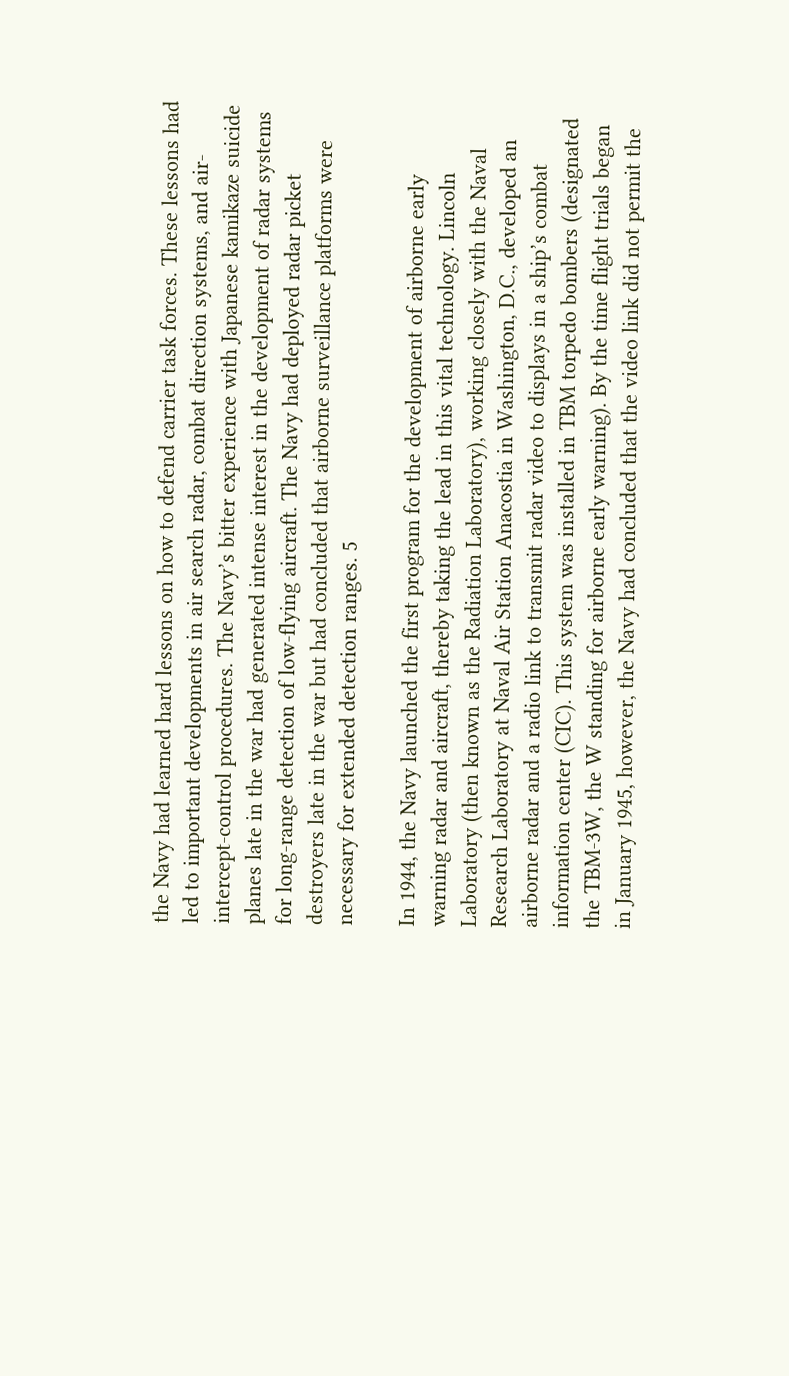the Navy had learned hard lessons on how to defend carrier task forces. These lessons had led to important developments in air search radar, combat direction systems, and air-intercept-control procedures. The Navy’s bitter experience with Japanese kamikaze suicide planes late in the war had generated intense interest in the development of radar systems for long-range detection of low-flying aircraft. The Navy had deployed radar picket destroyers late in the war but had concluded that airborne surveillance platforms were necessary for extended detection ranges. 5

In 1944, the Navy launched the first program for the development of airborne early warning radar and aircraft, thereby taking the lead in this vital technology. Lincoln Laboratory (then known as the Radiation Laboratory), working closely with the Naval Research Laboratory at Naval Air Station Anacostia in Washington, D.C., developed an airborne radar and a radio link to transmit radar video to displays in a ship’s combat information center (CIC). This system was installed in TBM torpedo bombers (designated the TBM-3W, the W standing for airborne early warning). By the time flight trials began in January 1945, however, the Navy had concluded that the video link did not permit the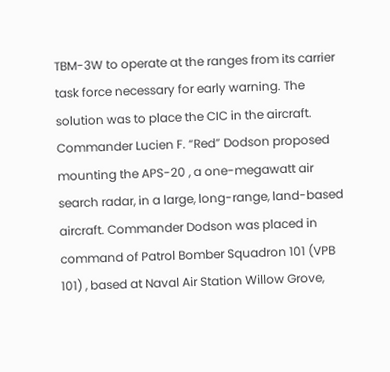TBM-3W to operate at the ranges from its carrier task force necessary for early warning. The solution was to place the CIC in the aircraft. Commander Lucien F. “Red” Dodson proposed mounting the APS-20 , a one-megawatt air search radar, in a large, long-range, land-based aircraft. Commander Dodson was placed in command of Patrol Bomber Squadron 101 (VPB 101) , based at Naval Air Station Willow Grove,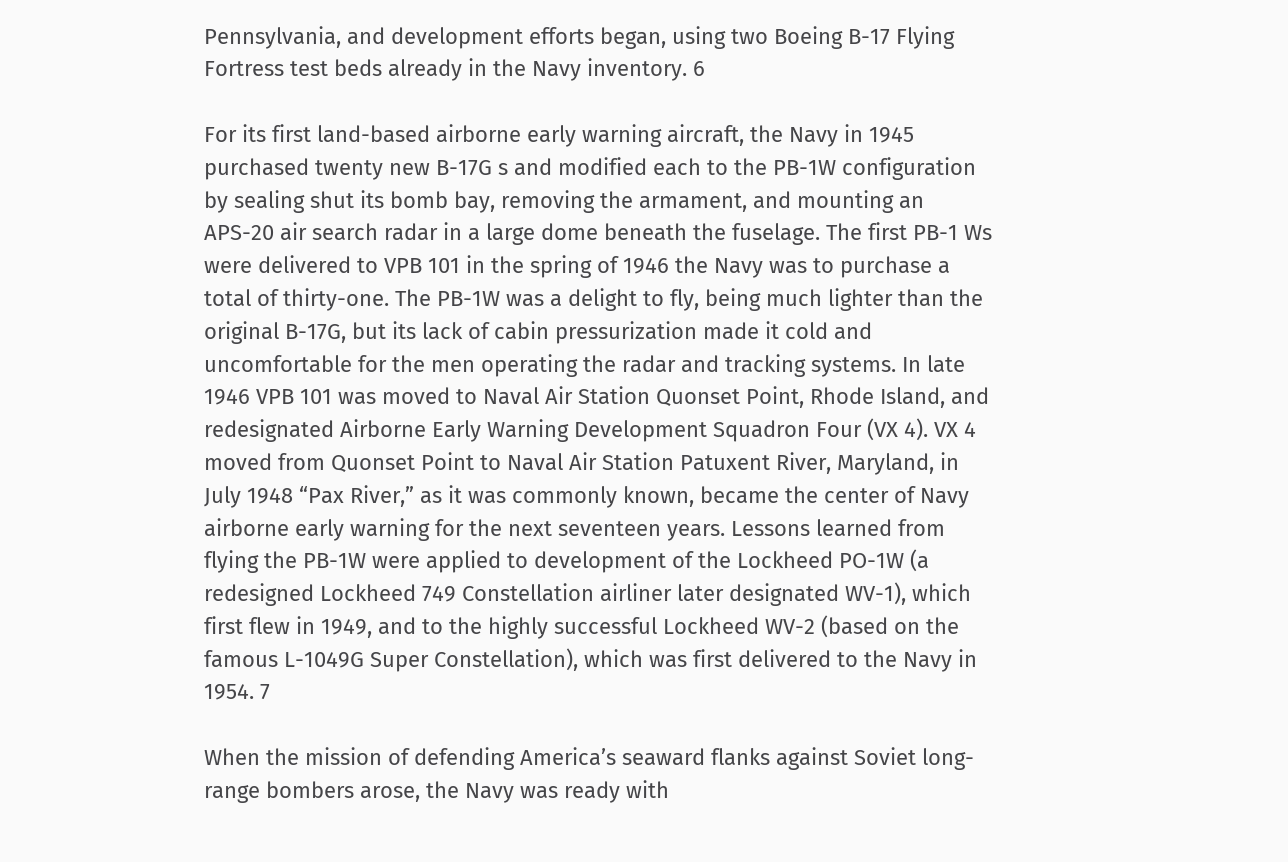Pennsylvania, and development efforts began, using two Boeing B-17 Flying Fortress test beds already in the Navy inventory. 6

For its first land-based airborne early warning aircraft, the Navy in 1945 purchased twenty new B-17G s and modified each to the PB-1W configuration by sealing shut its bomb bay, removing the armament, and mounting an APS-20 air search radar in a large dome beneath the fuselage. The first PB-1 Ws were delivered to VPB 101 in the spring of 1946 the Navy was to purchase a total of thirty-one. The PB-1W was a delight to fly, being much lighter than the original B-17G, but its lack of cabin pressurization made it cold and uncomfortable for the men operating the radar and tracking systems. In late 1946 VPB 101 was moved to Naval Air Station Quonset Point, Rhode Island, and redesignated Airborne Early Warning Development Squadron Four (VX 4). VX 4 moved from Quonset Point to Naval Air Station Patuxent River, Maryland, in July 1948 “Pax River,” as it was commonly known, became the center of Navy airborne early warning for the next seventeen years. Lessons learned from flying the PB-1W were applied to development of the Lockheed PO-1W (a redesigned Lockheed 749 Constellation airliner later designated WV-1), which first flew in 1949, and to the highly successful Lockheed WV-2 (based on the famous L-1049G Super Constellation), which was first delivered to the Navy in 1954. 7

When the mission of defending America’s seaward flanks against Soviet long-range bombers arose, the Navy was ready with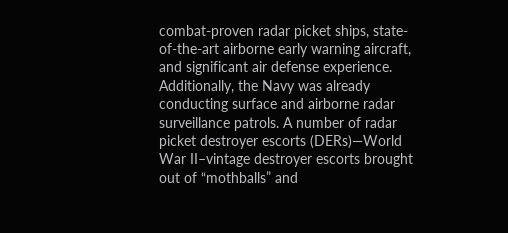combat-proven radar picket ships, state-of-the-art airborne early warning aircraft, and significant air defense experience. Additionally, the Navy was already conducting surface and airborne radar surveillance patrols. A number of radar picket destroyer escorts (DERs)—World War II–vintage destroyer escorts brought out of “mothballs” and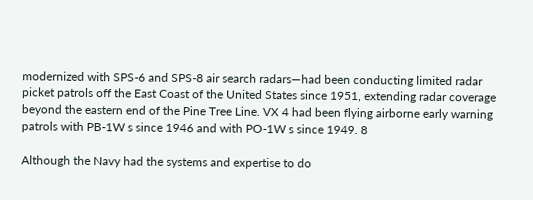modernized with SPS-6 and SPS-8 air search radars—had been conducting limited radar picket patrols off the East Coast of the United States since 1951, extending radar coverage beyond the eastern end of the Pine Tree Line. VX 4 had been flying airborne early warning patrols with PB-1W s since 1946 and with PO-1W s since 1949. 8

Although the Navy had the systems and expertise to do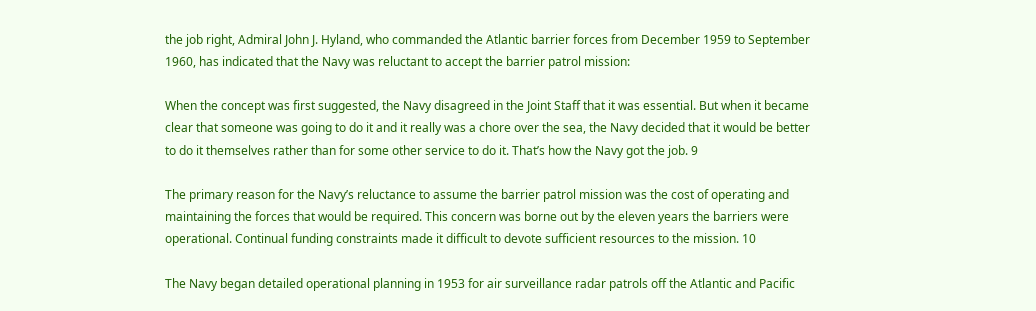the job right, Admiral John J. Hyland, who commanded the Atlantic barrier forces from December 1959 to September 1960, has indicated that the Navy was reluctant to accept the barrier patrol mission:

When the concept was first suggested, the Navy disagreed in the Joint Staff that it was essential. But when it became clear that someone was going to do it and it really was a chore over the sea, the Navy decided that it would be better to do it themselves rather than for some other service to do it. That’s how the Navy got the job. 9

The primary reason for the Navy’s reluctance to assume the barrier patrol mission was the cost of operating and maintaining the forces that would be required. This concern was borne out by the eleven years the barriers were operational. Continual funding constraints made it difficult to devote sufficient resources to the mission. 10

The Navy began detailed operational planning in 1953 for air surveillance radar patrols off the Atlantic and Pacific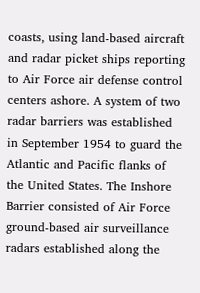coasts, using land-based aircraft and radar picket ships reporting to Air Force air defense control centers ashore. A system of two radar barriers was established in September 1954 to guard the Atlantic and Pacific flanks of the United States. The Inshore Barrier consisted of Air Force ground-based air surveillance radars established along the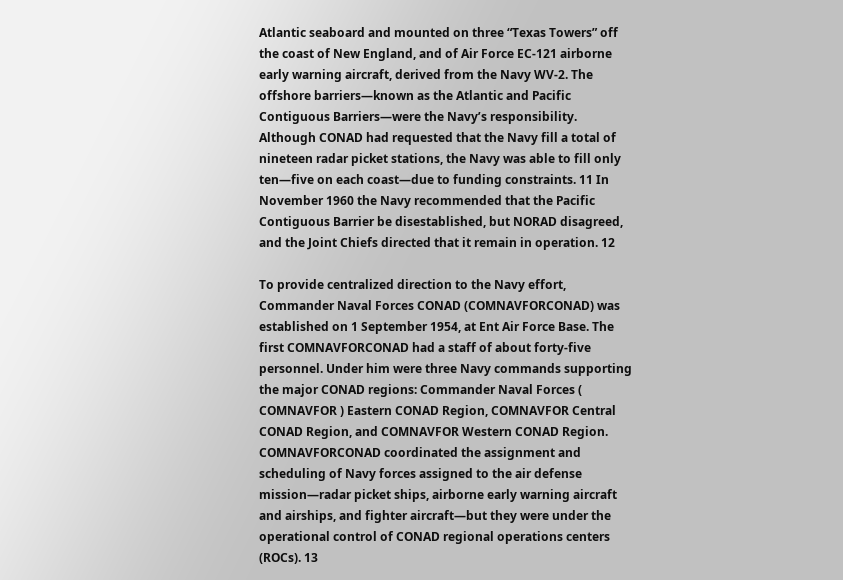Atlantic seaboard and mounted on three “Texas Towers” off the coast of New England, and of Air Force EC-121 airborne early warning aircraft, derived from the Navy WV-2. The offshore barriers—known as the Atlantic and Pacific Contiguous Barriers—were the Navy’s responsibility. Although CONAD had requested that the Navy fill a total of nineteen radar picket stations, the Navy was able to fill only ten—five on each coast—due to funding constraints. 11 In November 1960 the Navy recommended that the Pacific Contiguous Barrier be disestablished, but NORAD disagreed, and the Joint Chiefs directed that it remain in operation. 12

To provide centralized direction to the Navy effort, Commander Naval Forces CONAD (COMNAVFORCONAD) was established on 1 September 1954, at Ent Air Force Base. The first COMNAVFORCONAD had a staff of about forty-five personnel. Under him were three Navy commands supporting the major CONAD regions: Commander Naval Forces ( COMNAVFOR ) Eastern CONAD Region, COMNAVFOR Central CONAD Region, and COMNAVFOR Western CONAD Region. COMNAVFORCONAD coordinated the assignment and scheduling of Navy forces assigned to the air defense mission—radar picket ships, airborne early warning aircraft and airships, and fighter aircraft—but they were under the operational control of CONAD regional operations centers (ROCs). 13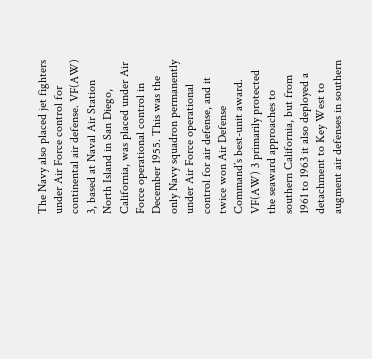The Navy also placed jet fighters under Air Force control for continental air defense. VF(AW) 3, based at Naval Air Station North Island in San Diego, California, was placed under Air Force operational control in December 1955. This was the only Navy squadron permanently under Air Force operational control for air defense, and it twice won Air Defense Command’s best-unit award. VF(AW) 3 primarily protected the seaward approaches to southern California, but from 1961 to 1963 it also deployed a detachment to Key West to augment air defenses in southern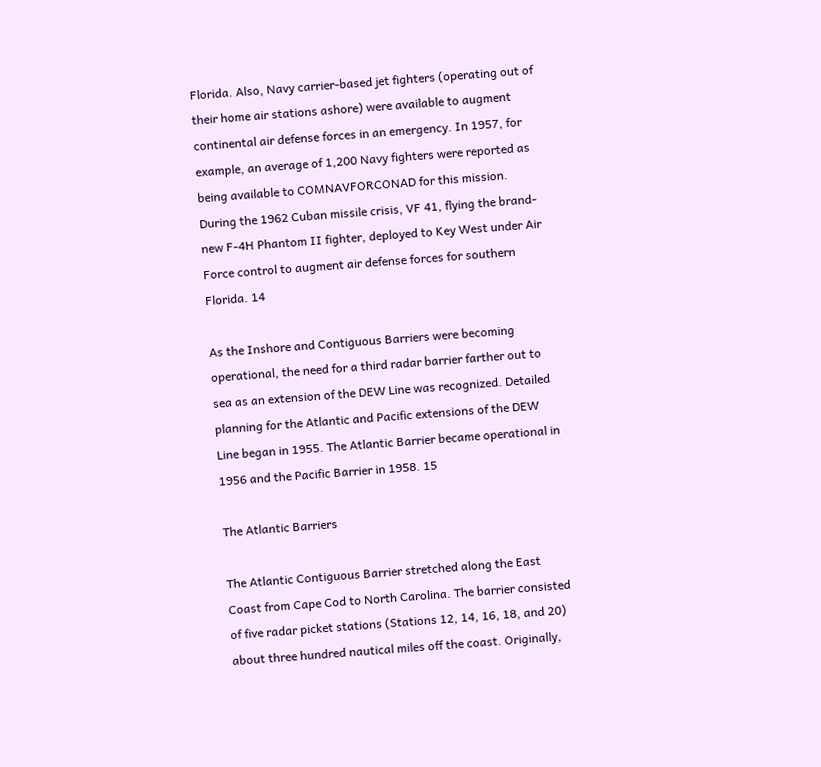Florida. Also, Navy carrier-based jet fighters (operating out of their home air stations ashore) were available to augment continental air defense forces in an emergency. In 1957, for example, an average of 1,200 Navy fighters were reported as being available to COMNAVFORCONAD for this mission. During the 1962 Cuban missile crisis, VF 41, flying the brand-new F-4H Phantom II fighter, deployed to Key West under Air Force control to augment air defense forces for southern Florida. 14

As the Inshore and Contiguous Barriers were becoming operational, the need for a third radar barrier farther out to sea as an extension of the DEW Line was recognized. Detailed planning for the Atlantic and Pacific extensions of the DEW Line began in 1955. The Atlantic Barrier became operational in 1956 and the Pacific Barrier in 1958. 15

The Atlantic Barriers

The Atlantic Contiguous Barrier stretched along the East Coast from Cape Cod to North Carolina. The barrier consisted of five radar picket stations (Stations 12, 14, 16, 18, and 20) about three hundred nautical miles off the coast. Originally,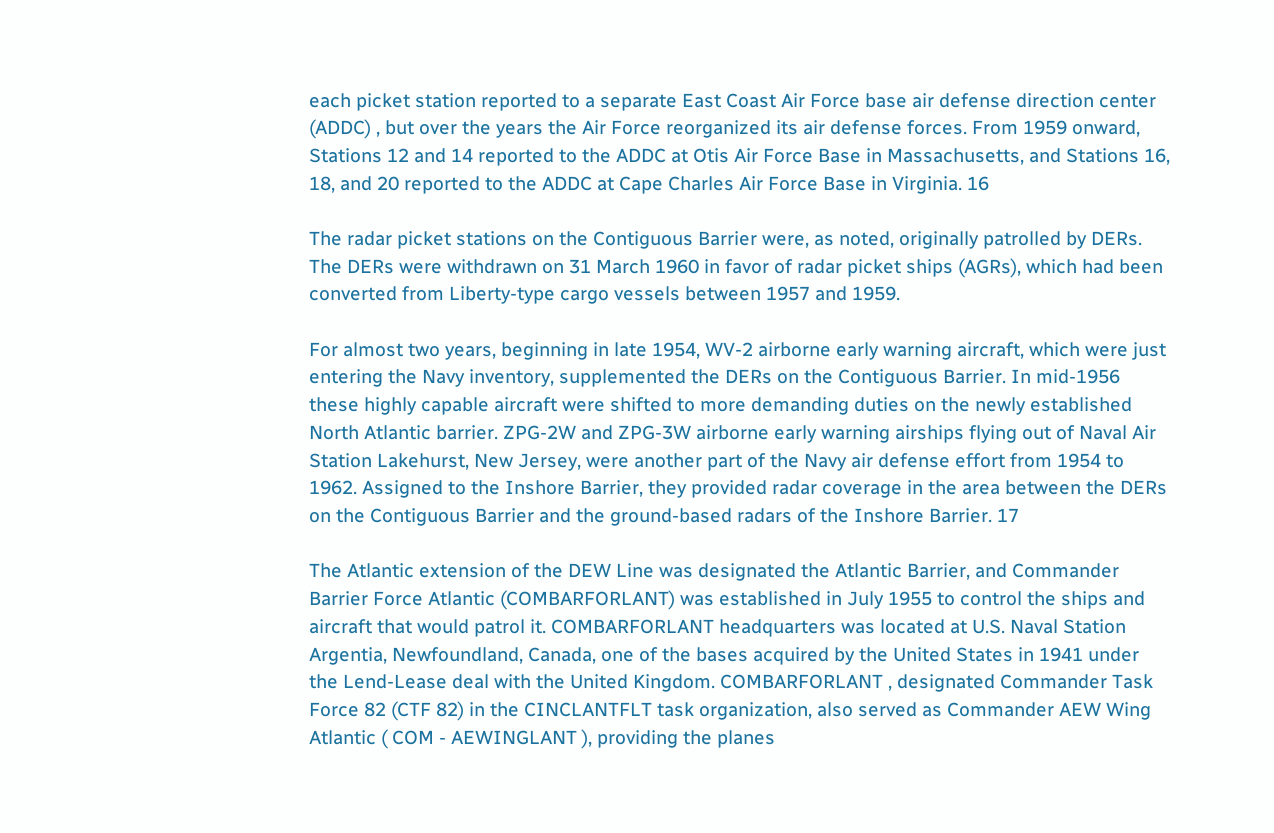each picket station reported to a separate East Coast Air Force base air defense direction center (ADDC) , but over the years the Air Force reorganized its air defense forces. From 1959 onward, Stations 12 and 14 reported to the ADDC at Otis Air Force Base in Massachusetts, and Stations 16, 18, and 20 reported to the ADDC at Cape Charles Air Force Base in Virginia. 16

The radar picket stations on the Contiguous Barrier were, as noted, originally patrolled by DERs. The DERs were withdrawn on 31 March 1960 in favor of radar picket ships (AGRs), which had been converted from Liberty-type cargo vessels between 1957 and 1959.

For almost two years, beginning in late 1954, WV-2 airborne early warning aircraft, which were just entering the Navy inventory, supplemented the DERs on the Contiguous Barrier. In mid-1956 these highly capable aircraft were shifted to more demanding duties on the newly established North Atlantic barrier. ZPG-2W and ZPG-3W airborne early warning airships flying out of Naval Air Station Lakehurst, New Jersey, were another part of the Navy air defense effort from 1954 to 1962. Assigned to the Inshore Barrier, they provided radar coverage in the area between the DERs on the Contiguous Barrier and the ground-based radars of the Inshore Barrier. 17

The Atlantic extension of the DEW Line was designated the Atlantic Barrier, and Commander Barrier Force Atlantic (COMBARFORLANT) was established in July 1955 to control the ships and aircraft that would patrol it. COMBARFORLANT headquarters was located at U.S. Naval Station Argentia, Newfoundland, Canada, one of the bases acquired by the United States in 1941 under the Lend-Lease deal with the United Kingdom. COMBARFORLANT , designated Commander Task Force 82 (CTF 82) in the CINCLANTFLT task organization, also served as Commander AEW Wing Atlantic ( COM - AEWINGLANT ), providing the planes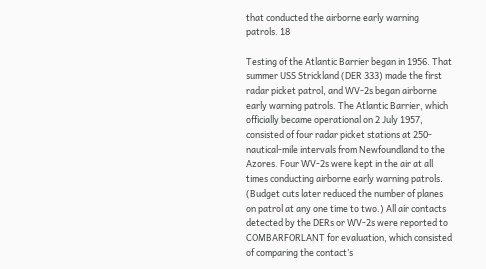that conducted the airborne early warning patrols. 18

Testing of the Atlantic Barrier began in 1956. That summer USS Strickland (DER 333) made the first radar picket patrol, and WV-2s began airborne early warning patrols. The Atlantic Barrier, which officially became operational on 2 July 1957, consisted of four radar picket stations at 250-nautical-mile intervals from Newfoundland to the Azores. Four WV-2s were kept in the air at all times conducting airborne early warning patrols. (Budget cuts later reduced the number of planes on patrol at any one time to two.) All air contacts detected by the DERs or WV-2s were reported to COMBARFORLANT for evaluation, which consisted of comparing the contact’s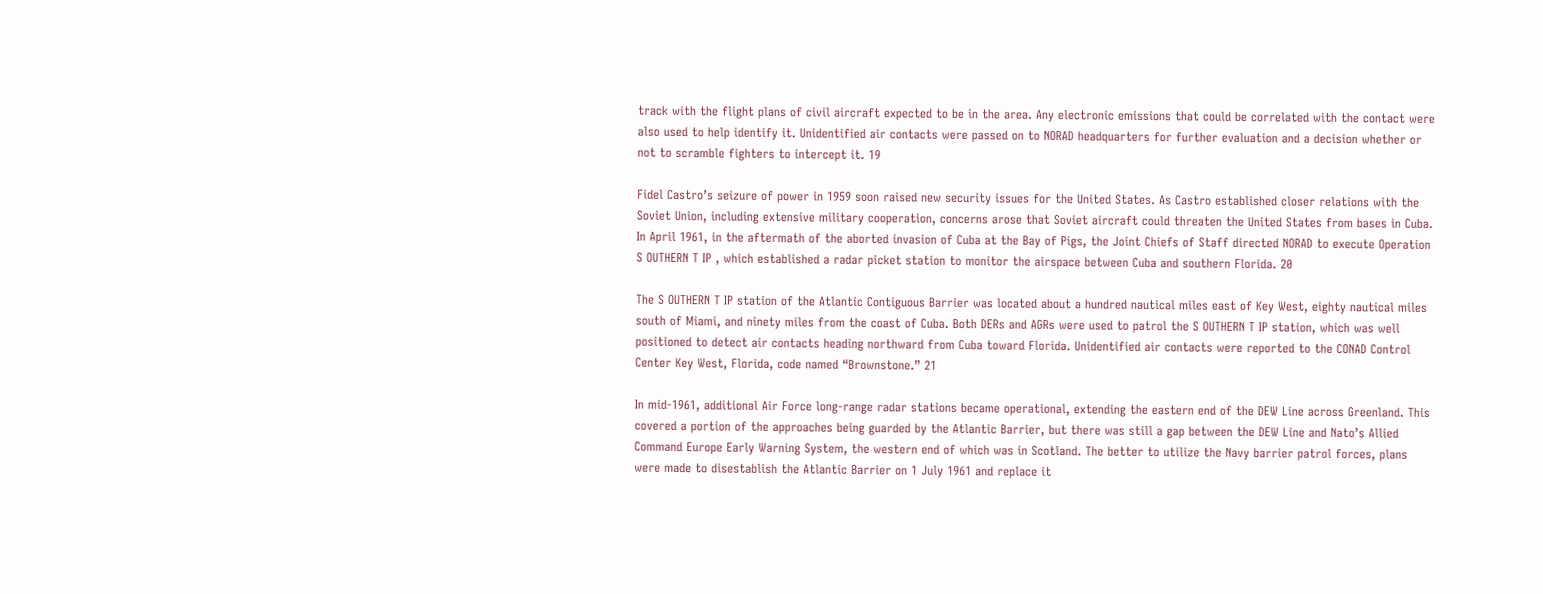track with the flight plans of civil aircraft expected to be in the area. Any electronic emissions that could be correlated with the contact were also used to help identify it. Unidentified air contacts were passed on to NORAD headquarters for further evaluation and a decision whether or not to scramble fighters to intercept it. 19

Fidel Castro’s seizure of power in 1959 soon raised new security issues for the United States. As Castro established closer relations with the Soviet Union, including extensive military cooperation, concerns arose that Soviet aircraft could threaten the United States from bases in Cuba. In April 1961, in the aftermath of the aborted invasion of Cuba at the Bay of Pigs, the Joint Chiefs of Staff directed NORAD to execute Operation S OUTHERN T IP , which established a radar picket station to monitor the airspace between Cuba and southern Florida. 20

The S OUTHERN T IP station of the Atlantic Contiguous Barrier was located about a hundred nautical miles east of Key West, eighty nautical miles south of Miami, and ninety miles from the coast of Cuba. Both DERs and AGRs were used to patrol the S OUTHERN T IP station, which was well positioned to detect air contacts heading northward from Cuba toward Florida. Unidentified air contacts were reported to the CONAD Control Center Key West, Florida, code named “Brownstone.” 21

In mid-1961, additional Air Force long-range radar stations became operational, extending the eastern end of the DEW Line across Greenland. This covered a portion of the approaches being guarded by the Atlantic Barrier, but there was still a gap between the DEW Line and Nato’s Allied Command Europe Early Warning System, the western end of which was in Scotland. The better to utilize the Navy barrier patrol forces, plans were made to disestablish the Atlantic Barrier on 1 July 1961 and replace it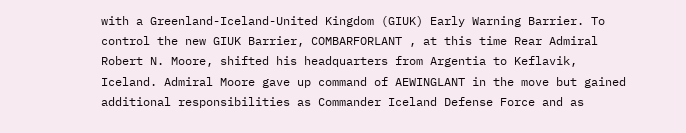with a Greenland-Iceland-United Kingdom (GIUK) Early Warning Barrier. To control the new GIUK Barrier, COMBARFORLANT , at this time Rear Admiral Robert N. Moore, shifted his headquarters from Argentia to Keflavik, Iceland. Admiral Moore gave up command of AEWINGLANT in the move but gained additional responsibilities as Commander Iceland Defense Force and as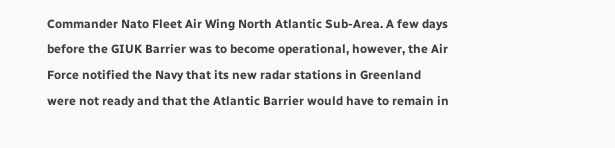Commander Nato Fleet Air Wing North Atlantic Sub-Area. A few days before the GIUK Barrier was to become operational, however, the Air Force notified the Navy that its new radar stations in Greenland were not ready and that the Atlantic Barrier would have to remain in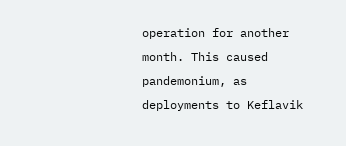operation for another month. This caused pandemonium, as deployments to Keflavik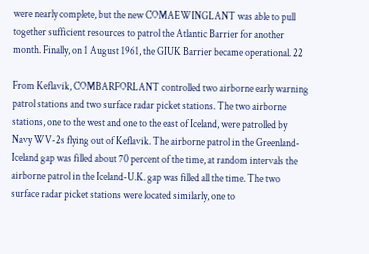were nearly complete, but the new COMAEWINGLANT was able to pull together sufficient resources to patrol the Atlantic Barrier for another month. Finally, on 1 August 1961, the GIUK Barrier became operational. 22

From Keflavik, COMBARFORLANT controlled two airborne early warning patrol stations and two surface radar picket stations. The two airborne stations, one to the west and one to the east of Iceland, were patrolled by Navy WV-2s flying out of Keflavik. The airborne patrol in the Greenland-Iceland gap was filled about 70 percent of the time, at random intervals the airborne patrol in the Iceland-U.K. gap was filled all the time. The two surface radar picket stations were located similarly, one to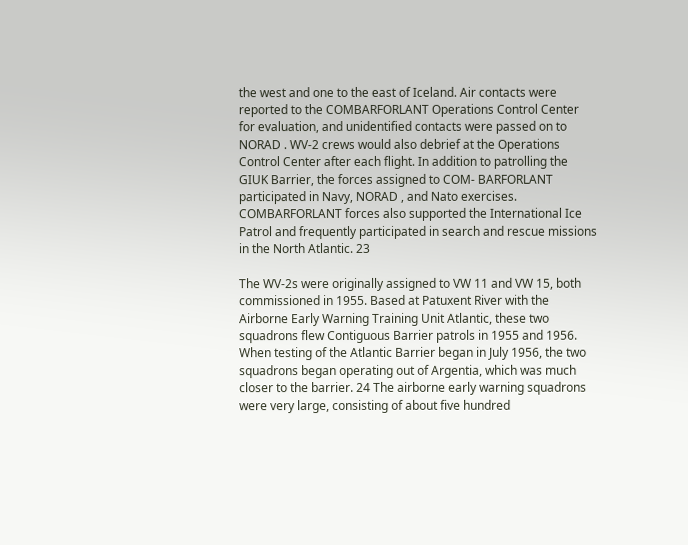the west and one to the east of Iceland. Air contacts were reported to the COMBARFORLANT Operations Control Center for evaluation, and unidentified contacts were passed on to NORAD . WV-2 crews would also debrief at the Operations Control Center after each flight. In addition to patrolling the GIUK Barrier, the forces assigned to COM- BARFORLANT participated in Navy, NORAD , and Nato exercises. COMBARFORLANT forces also supported the International Ice Patrol and frequently participated in search and rescue missions in the North Atlantic. 23

The WV-2s were originally assigned to VW 11 and VW 15, both commissioned in 1955. Based at Patuxent River with the Airborne Early Warning Training Unit Atlantic, these two squadrons flew Contiguous Barrier patrols in 1955 and 1956. When testing of the Atlantic Barrier began in July 1956, the two squadrons began operating out of Argentia, which was much closer to the barrier. 24 The airborne early warning squadrons were very large, consisting of about five hundred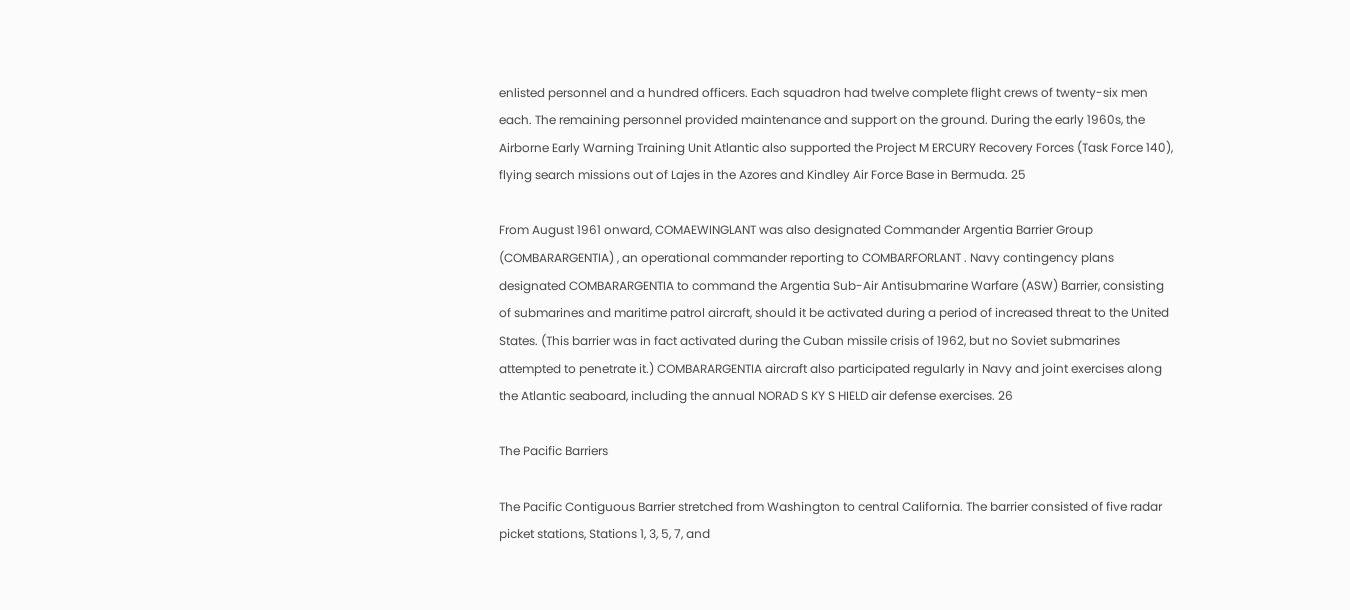enlisted personnel and a hundred officers. Each squadron had twelve complete flight crews of twenty-six men each. The remaining personnel provided maintenance and support on the ground. During the early 1960s, the Airborne Early Warning Training Unit Atlantic also supported the Project M ERCURY Recovery Forces (Task Force 140), flying search missions out of Lajes in the Azores and Kindley Air Force Base in Bermuda. 25

From August 1961 onward, COMAEWINGLANT was also designated Commander Argentia Barrier Group (COMBARARGENTIA) , an operational commander reporting to COMBARFORLANT . Navy contingency plans designated COMBARARGENTIA to command the Argentia Sub-Air Antisubmarine Warfare (ASW) Barrier, consisting of submarines and maritime patrol aircraft, should it be activated during a period of increased threat to the United States. (This barrier was in fact activated during the Cuban missile crisis of 1962, but no Soviet submarines attempted to penetrate it.) COMBARARGENTIA aircraft also participated regularly in Navy and joint exercises along the Atlantic seaboard, including the annual NORAD S KY S HIELD air defense exercises. 26

The Pacific Barriers

The Pacific Contiguous Barrier stretched from Washington to central California. The barrier consisted of five radar picket stations, Stations 1, 3, 5, 7, and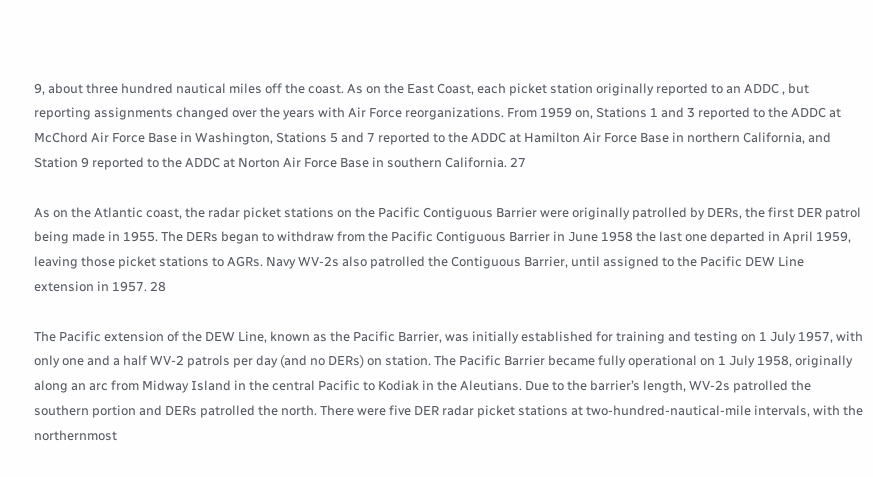9, about three hundred nautical miles off the coast. As on the East Coast, each picket station originally reported to an ADDC , but reporting assignments changed over the years with Air Force reorganizations. From 1959 on, Stations 1 and 3 reported to the ADDC at McChord Air Force Base in Washington, Stations 5 and 7 reported to the ADDC at Hamilton Air Force Base in northern California, and Station 9 reported to the ADDC at Norton Air Force Base in southern California. 27

As on the Atlantic coast, the radar picket stations on the Pacific Contiguous Barrier were originally patrolled by DERs, the first DER patrol being made in 1955. The DERs began to withdraw from the Pacific Contiguous Barrier in June 1958 the last one departed in April 1959, leaving those picket stations to AGRs. Navy WV-2s also patrolled the Contiguous Barrier, until assigned to the Pacific DEW Line extension in 1957. 28

The Pacific extension of the DEW Line, known as the Pacific Barrier, was initially established for training and testing on 1 July 1957, with only one and a half WV-2 patrols per day (and no DERs) on station. The Pacific Barrier became fully operational on 1 July 1958, originally along an arc from Midway Island in the central Pacific to Kodiak in the Aleutians. Due to the barrier’s length, WV-2s patrolled the southern portion and DERs patrolled the north. There were five DER radar picket stations at two-hundred-nautical-mile intervals, with the northernmost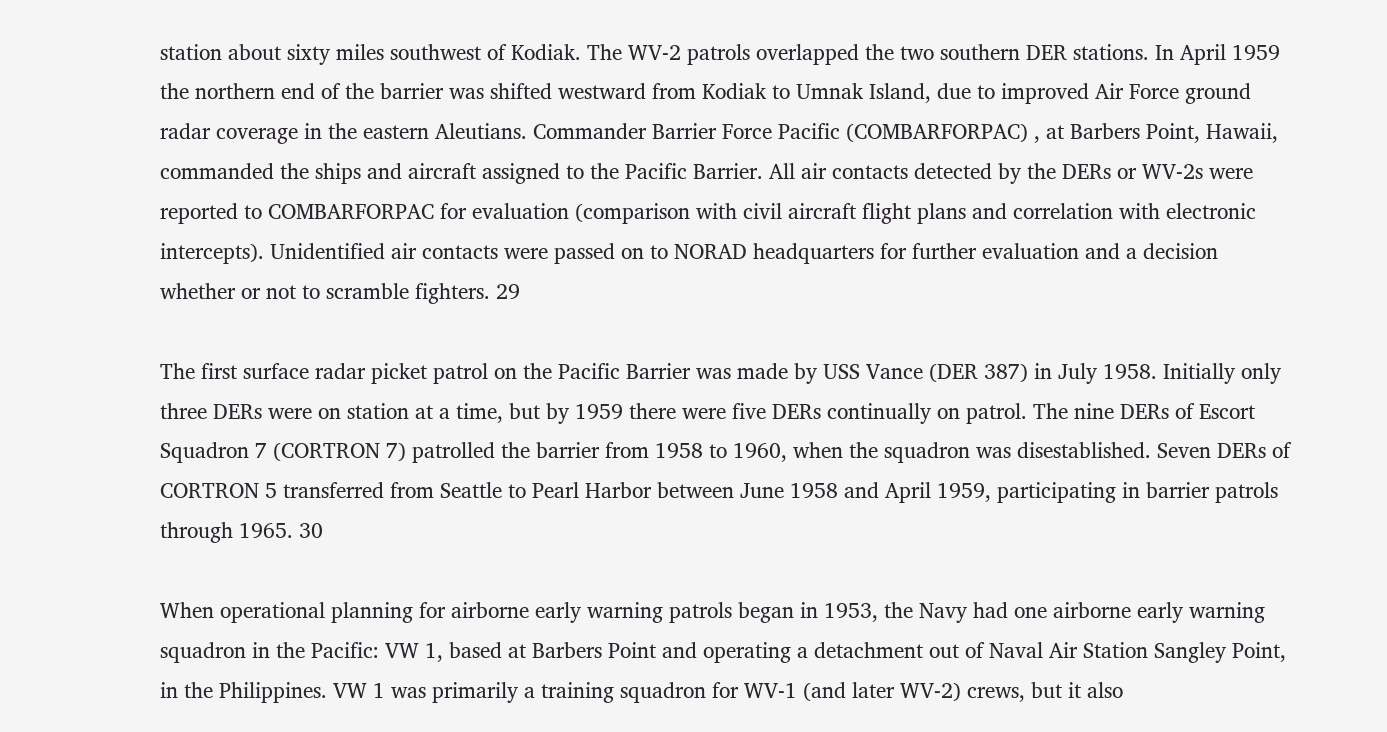station about sixty miles southwest of Kodiak. The WV-2 patrols overlapped the two southern DER stations. In April 1959 the northern end of the barrier was shifted westward from Kodiak to Umnak Island, due to improved Air Force ground radar coverage in the eastern Aleutians. Commander Barrier Force Pacific (COMBARFORPAC) , at Barbers Point, Hawaii, commanded the ships and aircraft assigned to the Pacific Barrier. All air contacts detected by the DERs or WV-2s were reported to COMBARFORPAC for evaluation (comparison with civil aircraft flight plans and correlation with electronic intercepts). Unidentified air contacts were passed on to NORAD headquarters for further evaluation and a decision whether or not to scramble fighters. 29

The first surface radar picket patrol on the Pacific Barrier was made by USS Vance (DER 387) in July 1958. Initially only three DERs were on station at a time, but by 1959 there were five DERs continually on patrol. The nine DERs of Escort Squadron 7 (CORTRON 7) patrolled the barrier from 1958 to 1960, when the squadron was disestablished. Seven DERs of CORTRON 5 transferred from Seattle to Pearl Harbor between June 1958 and April 1959, participating in barrier patrols through 1965. 30

When operational planning for airborne early warning patrols began in 1953, the Navy had one airborne early warning squadron in the Pacific: VW 1, based at Barbers Point and operating a detachment out of Naval Air Station Sangley Point, in the Philippines. VW 1 was primarily a training squadron for WV-1 (and later WV-2) crews, but it also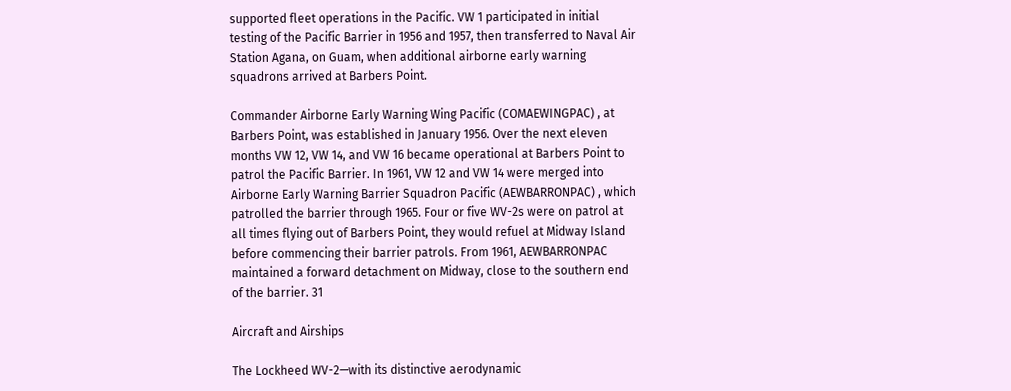supported fleet operations in the Pacific. VW 1 participated in initial testing of the Pacific Barrier in 1956 and 1957, then transferred to Naval Air Station Agana, on Guam, when additional airborne early warning squadrons arrived at Barbers Point.

Commander Airborne Early Warning Wing Pacific (COMAEWINGPAC) , at Barbers Point, was established in January 1956. Over the next eleven months VW 12, VW 14, and VW 16 became operational at Barbers Point to patrol the Pacific Barrier. In 1961, VW 12 and VW 14 were merged into Airborne Early Warning Barrier Squadron Pacific (AEWBARRONPAC) , which patrolled the barrier through 1965. Four or five WV-2s were on patrol at all times flying out of Barbers Point, they would refuel at Midway Island before commencing their barrier patrols. From 1961, AEWBARRONPAC maintained a forward detachment on Midway, close to the southern end of the barrier. 31

Aircraft and Airships

The Lockheed WV-2—with its distinctive aerodynamic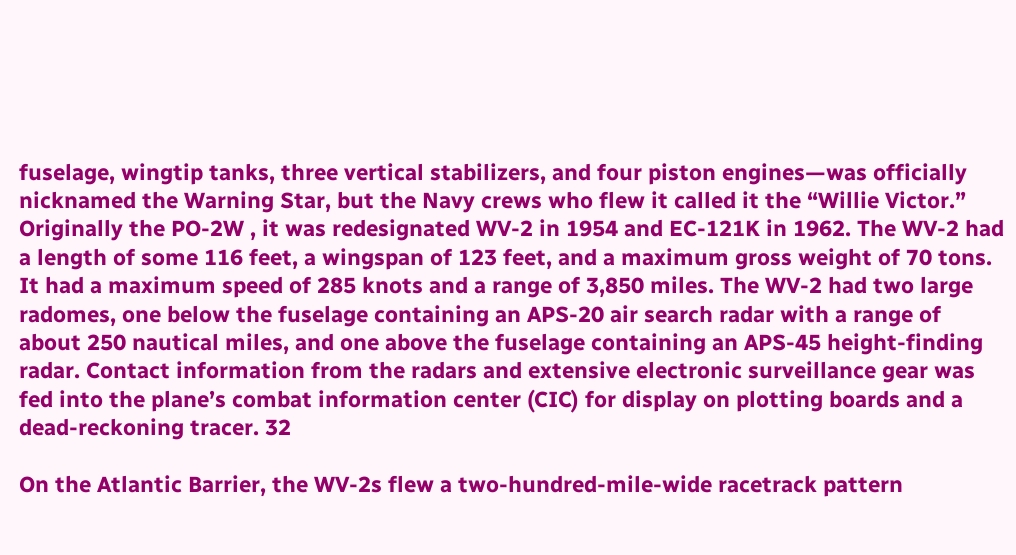fuselage, wingtip tanks, three vertical stabilizers, and four piston engines—was officially nicknamed the Warning Star, but the Navy crews who flew it called it the “Willie Victor.” Originally the PO-2W , it was redesignated WV-2 in 1954 and EC-121K in 1962. The WV-2 had a length of some 116 feet, a wingspan of 123 feet, and a maximum gross weight of 70 tons. It had a maximum speed of 285 knots and a range of 3,850 miles. The WV-2 had two large radomes, one below the fuselage containing an APS-20 air search radar with a range of about 250 nautical miles, and one above the fuselage containing an APS-45 height-finding radar. Contact information from the radars and extensive electronic surveillance gear was fed into the plane’s combat information center (CIC) for display on plotting boards and a dead-reckoning tracer. 32

On the Atlantic Barrier, the WV-2s flew a two-hundred-mile-wide racetrack pattern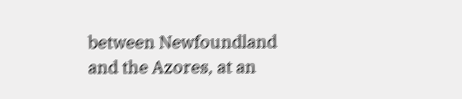between Newfoundland and the Azores, at an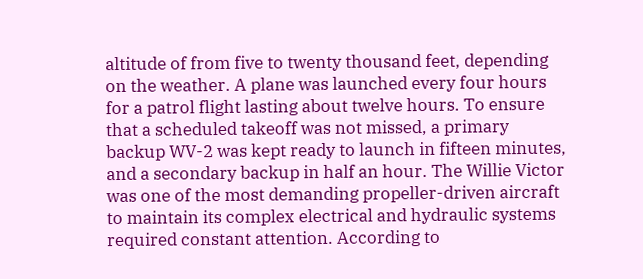altitude of from five to twenty thousand feet, depending on the weather. A plane was launched every four hours for a patrol flight lasting about twelve hours. To ensure that a scheduled takeoff was not missed, a primary backup WV-2 was kept ready to launch in fifteen minutes, and a secondary backup in half an hour. The Willie Victor was one of the most demanding propeller-driven aircraft to maintain its complex electrical and hydraulic systems required constant attention. According to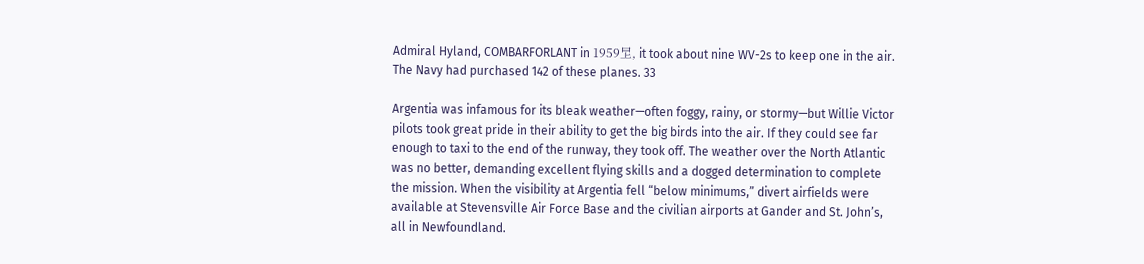Admiral Hyland, COMBARFORLANT in 1959㫔, it took about nine WV-2s to keep one in the air. The Navy had purchased 142 of these planes. 33

Argentia was infamous for its bleak weather—often foggy, rainy, or stormy—but Willie Victor pilots took great pride in their ability to get the big birds into the air. If they could see far enough to taxi to the end of the runway, they took off. The weather over the North Atlantic was no better, demanding excellent flying skills and a dogged determination to complete the mission. When the visibility at Argentia fell “below minimums,” divert airfields were available at Stevensville Air Force Base and the civilian airports at Gander and St. John’s, all in Newfoundland.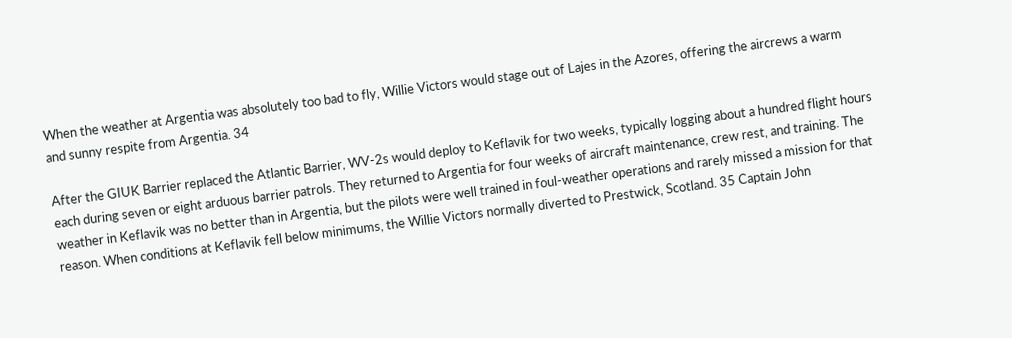When the weather at Argentia was absolutely too bad to fly, Willie Victors would stage out of Lajes in the Azores, offering the aircrews a warm and sunny respite from Argentia. 34

After the GIUK Barrier replaced the Atlantic Barrier, WV-2s would deploy to Keflavik for two weeks, typically logging about a hundred flight hours each during seven or eight arduous barrier patrols. They returned to Argentia for four weeks of aircraft maintenance, crew rest, and training. The weather in Keflavik was no better than in Argentia, but the pilots were well trained in foul-weather operations and rarely missed a mission for that reason. When conditions at Keflavik fell below minimums, the Willie Victors normally diverted to Prestwick, Scotland. 35 Captain John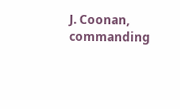J. Coonan, commanding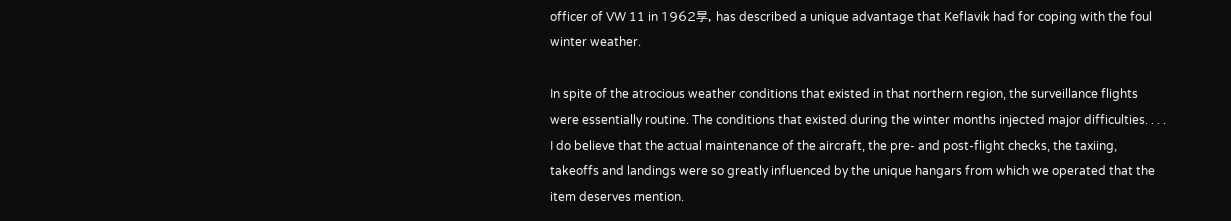officer of VW 11 in 1962㫗, has described a unique advantage that Keflavik had for coping with the foul winter weather.

In spite of the atrocious weather conditions that existed in that northern region, the surveillance flights were essentially routine. The conditions that existed during the winter months injected major difficulties. . . . I do believe that the actual maintenance of the aircraft, the pre- and post-flight checks, the taxiing, takeoffs and landings were so greatly influenced by the unique hangars from which we operated that the item deserves mention.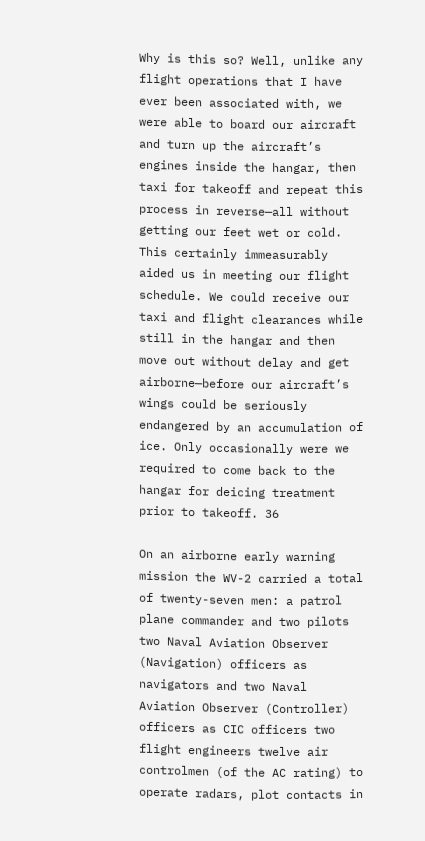Why is this so? Well, unlike any flight operations that I have ever been associated with, we were able to board our aircraft and turn up the aircraft’s engines inside the hangar, then taxi for takeoff and repeat this process in reverse—all without getting our feet wet or cold. This certainly immeasurably aided us in meeting our flight schedule. We could receive our taxi and flight clearances while still in the hangar and then move out without delay and get airborne—before our aircraft’s wings could be seriously endangered by an accumulation of ice. Only occasionally were we required to come back to the hangar for deicing treatment prior to takeoff. 36

On an airborne early warning mission the WV-2 carried a total of twenty-seven men: a patrol plane commander and two pilots two Naval Aviation Observer (Navigation) officers as navigators and two Naval Aviation Observer (Controller) officers as CIC officers two flight engineers twelve air controlmen (of the AC rating) to operate radars, plot contacts in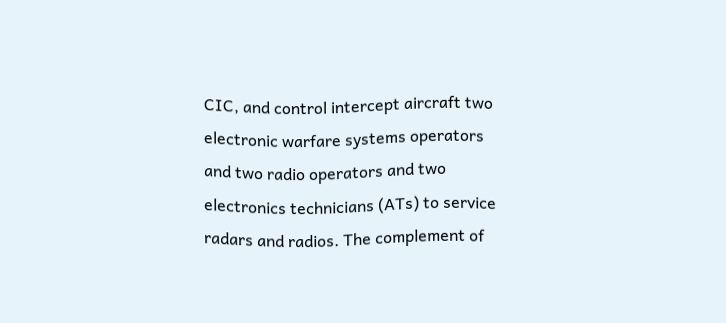CIC, and control intercept aircraft two electronic warfare systems operators and two radio operators and two electronics technicians (ATs) to service radars and radios. The complement of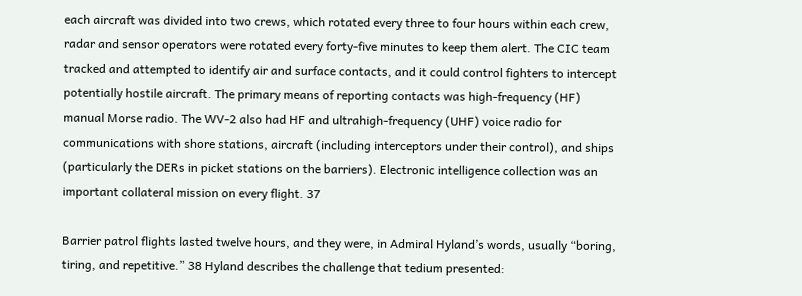each aircraft was divided into two crews, which rotated every three to four hours within each crew, radar and sensor operators were rotated every forty-five minutes to keep them alert. The CIC team tracked and attempted to identify air and surface contacts, and it could control fighters to intercept potentially hostile aircraft. The primary means of reporting contacts was high-frequency (HF) manual Morse radio. The WV-2 also had HF and ultrahigh-frequency (UHF) voice radio for communications with shore stations, aircraft (including interceptors under their control), and ships (particularly the DERs in picket stations on the barriers). Electronic intelligence collection was an important collateral mission on every flight. 37

Barrier patrol flights lasted twelve hours, and they were, in Admiral Hyland’s words, usually “boring, tiring, and repetitive.” 38 Hyland describes the challenge that tedium presented: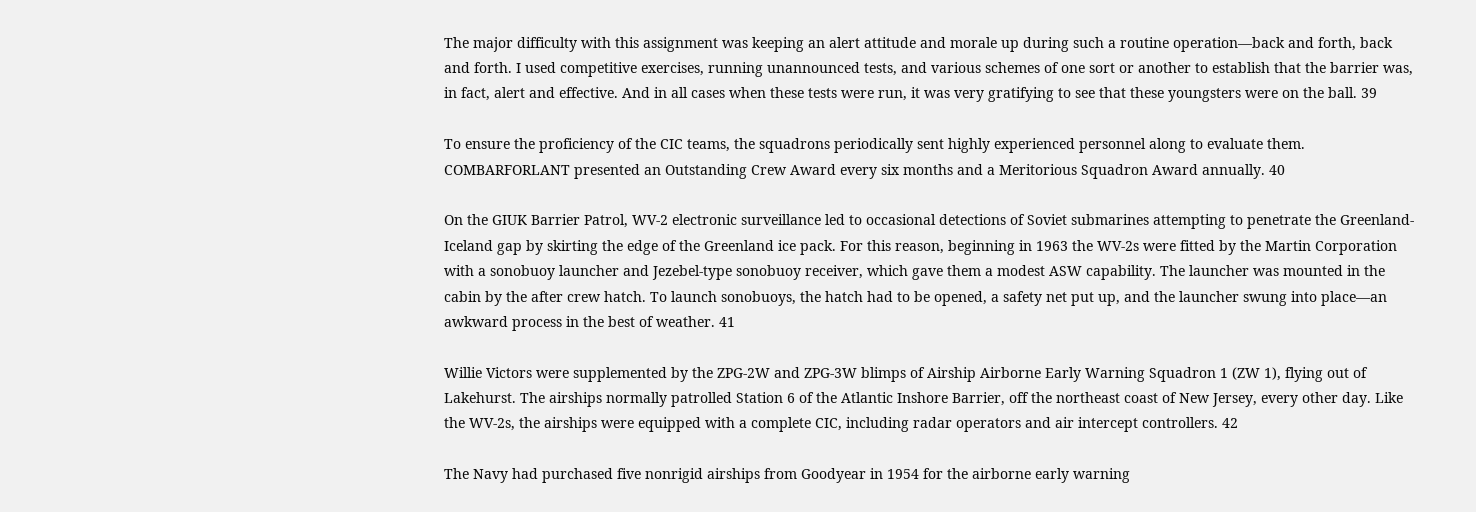The major difficulty with this assignment was keeping an alert attitude and morale up during such a routine operation—back and forth, back and forth. I used competitive exercises, running unannounced tests, and various schemes of one sort or another to establish that the barrier was, in fact, alert and effective. And in all cases when these tests were run, it was very gratifying to see that these youngsters were on the ball. 39

To ensure the proficiency of the CIC teams, the squadrons periodically sent highly experienced personnel along to evaluate them. COMBARFORLANT presented an Outstanding Crew Award every six months and a Meritorious Squadron Award annually. 40

On the GIUK Barrier Patrol, WV-2 electronic surveillance led to occasional detections of Soviet submarines attempting to penetrate the Greenland-Iceland gap by skirting the edge of the Greenland ice pack. For this reason, beginning in 1963 the WV-2s were fitted by the Martin Corporation with a sonobuoy launcher and Jezebel-type sonobuoy receiver, which gave them a modest ASW capability. The launcher was mounted in the cabin by the after crew hatch. To launch sonobuoys, the hatch had to be opened, a safety net put up, and the launcher swung into place—an awkward process in the best of weather. 41

Willie Victors were supplemented by the ZPG-2W and ZPG-3W blimps of Airship Airborne Early Warning Squadron 1 (ZW 1), flying out of Lakehurst. The airships normally patrolled Station 6 of the Atlantic Inshore Barrier, off the northeast coast of New Jersey, every other day. Like the WV-2s, the airships were equipped with a complete CIC, including radar operators and air intercept controllers. 42

The Navy had purchased five nonrigid airships from Goodyear in 1954 for the airborne early warning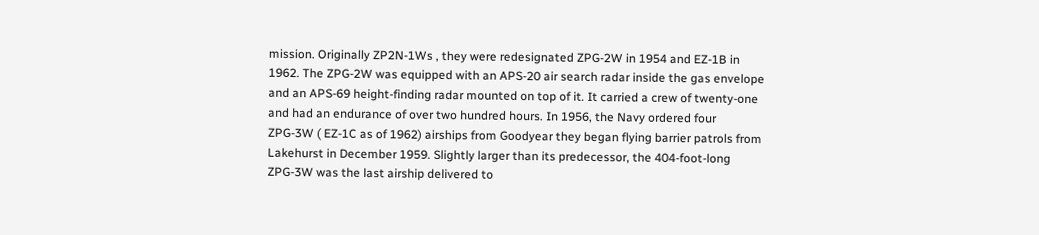mission. Originally ZP2N-1Ws , they were redesignated ZPG-2W in 1954 and EZ-1B in 1962. The ZPG-2W was equipped with an APS-20 air search radar inside the gas envelope and an APS-69 height-finding radar mounted on top of it. It carried a crew of twenty-one and had an endurance of over two hundred hours. In 1956, the Navy ordered four ZPG-3W ( EZ-1C as of 1962) airships from Goodyear they began flying barrier patrols from Lakehurst in December 1959. Slightly larger than its predecessor, the 404-foot-long ZPG-3W was the last airship delivered to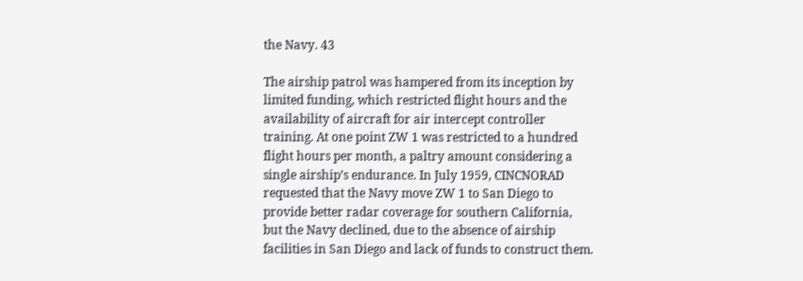the Navy. 43

The airship patrol was hampered from its inception by limited funding, which restricted flight hours and the availability of aircraft for air intercept controller training. At one point ZW 1 was restricted to a hundred flight hours per month, a paltry amount considering a single airship’s endurance. In July 1959, CINCNORAD requested that the Navy move ZW 1 to San Diego to provide better radar coverage for southern California, but the Navy declined, due to the absence of airship facilities in San Diego and lack of funds to construct them.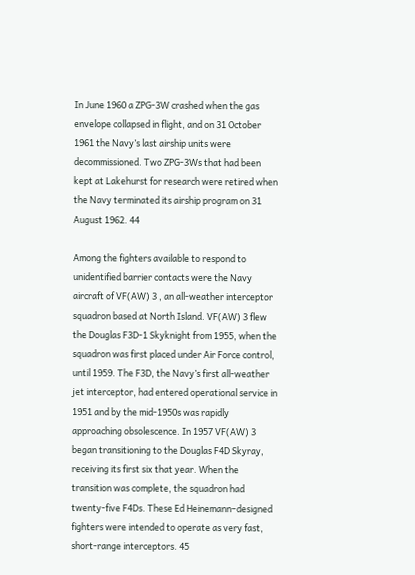In June 1960 a ZPG-3W crashed when the gas envelope collapsed in flight, and on 31 October 1961 the Navy’s last airship units were decommissioned. Two ZPG-3Ws that had been kept at Lakehurst for research were retired when the Navy terminated its airship program on 31 August 1962. 44

Among the fighters available to respond to unidentified barrier contacts were the Navy aircraft of VF(AW) 3 , an all-weather interceptor squadron based at North Island. VF(AW) 3 flew the Douglas F3D-1 Skyknight from 1955, when the squadron was first placed under Air Force control, until 1959. The F3D, the Navy’s first all-weather jet interceptor, had entered operational service in 1951 and by the mid-1950s was rapidly approaching obsolescence. In 1957 VF(AW) 3 began transitioning to the Douglas F4D Skyray, receiving its first six that year. When the transition was complete, the squadron had twenty-five F4Ds. These Ed Heinemann–designed fighters were intended to operate as very fast, short-range interceptors. 45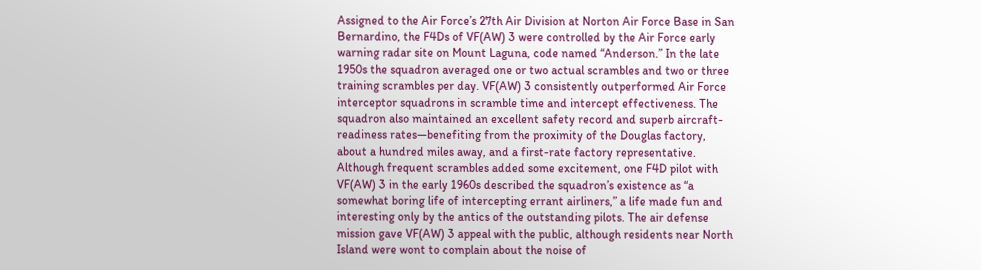Assigned to the Air Force’s 27th Air Division at Norton Air Force Base in San Bernardino, the F4Ds of VF(AW) 3 were controlled by the Air Force early warning radar site on Mount Laguna, code named “Anderson.” In the late 1950s the squadron averaged one or two actual scrambles and two or three training scrambles per day. VF(AW) 3 consistently outperformed Air Force interceptor squadrons in scramble time and intercept effectiveness. The squadron also maintained an excellent safety record and superb aircraft-readiness rates—benefiting from the proximity of the Douglas factory, about a hundred miles away, and a first-rate factory representative. Although frequent scrambles added some excitement, one F4D pilot with VF(AW) 3 in the early 1960s described the squadron’s existence as “a somewhat boring life of intercepting errant airliners,” a life made fun and interesting only by the antics of the outstanding pilots. The air defense mission gave VF(AW) 3 appeal with the public, although residents near North Island were wont to complain about the noise of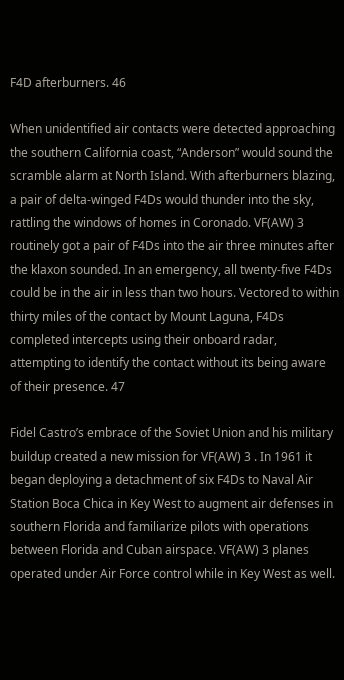F4D afterburners. 46

When unidentified air contacts were detected approaching the southern California coast, “Anderson” would sound the scramble alarm at North Island. With afterburners blazing, a pair of delta-winged F4Ds would thunder into the sky, rattling the windows of homes in Coronado. VF(AW) 3 routinely got a pair of F4Ds into the air three minutes after the klaxon sounded. In an emergency, all twenty-five F4Ds could be in the air in less than two hours. Vectored to within thirty miles of the contact by Mount Laguna, F4Ds completed intercepts using their onboard radar, attempting to identify the contact without its being aware of their presence. 47

Fidel Castro’s embrace of the Soviet Union and his military buildup created a new mission for VF(AW) 3 . In 1961 it began deploying a detachment of six F4Ds to Naval Air Station Boca Chica in Key West to augment air defenses in southern Florida and familiarize pilots with operations between Florida and Cuban airspace. VF(AW) 3 planes operated under Air Force control while in Key West as well.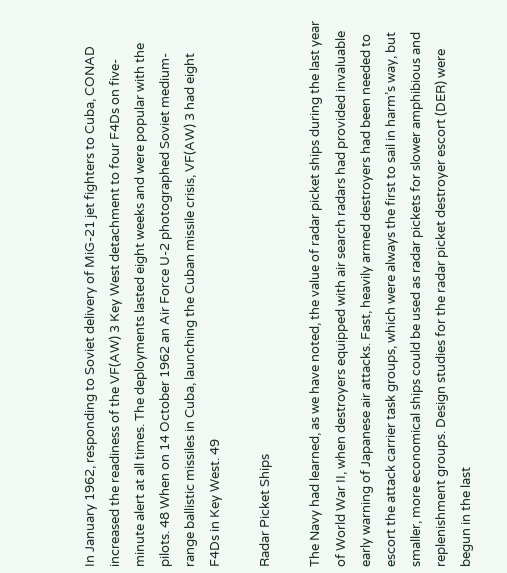In January 1962, responding to Soviet delivery of MiG-21 jet fighters to Cuba, CONAD increased the readiness of the VF(AW) 3 Key West detachment to four F4Ds on five-minute alert at all times. The deployments lasted eight weeks and were popular with the pilots. 48 When on 14 October 1962 an Air Force U-2 photographed Soviet medium-range ballistic missiles in Cuba, launching the Cuban missile crisis, VF(AW) 3 had eight F4Ds in Key West. 49

Radar Picket Ships

The Navy had learned, as we have noted, the value of radar picket ships during the last year of World War II, when destroyers equipped with air search radars had provided invaluable early warning of Japanese air attacks. Fast, heavily armed destroyers had been needed to escort the attack carrier task groups, which were always the first to sail in harm’s way, but smaller, more economical ships could be used as radar pickets for slower amphibious and replenishment groups. Design studies for the radar picket destroyer escort (DER) were begun in the last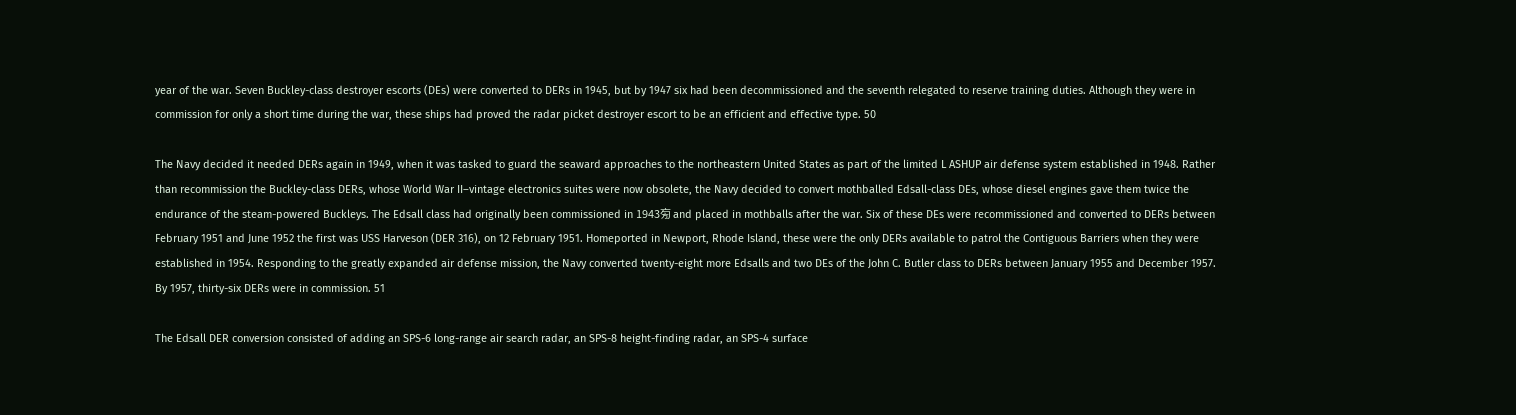year of the war. Seven Buckley-class destroyer escorts (DEs) were converted to DERs in 1945, but by 1947 six had been decommissioned and the seventh relegated to reserve training duties. Although they were in commission for only a short time during the war, these ships had proved the radar picket destroyer escort to be an efficient and effective type. 50

The Navy decided it needed DERs again in 1949, when it was tasked to guard the seaward approaches to the northeastern United States as part of the limited L ASHUP air defense system established in 1948. Rather than recommission the Buckley-class DERs, whose World War II–vintage electronics suites were now obsolete, the Navy decided to convert mothballed Edsall-class DEs, whose diesel engines gave them twice the endurance of the steam-powered Buckleys. The Edsall class had originally been commissioned in 1943㫄 and placed in mothballs after the war. Six of these DEs were recommissioned and converted to DERs between February 1951 and June 1952 the first was USS Harveson (DER 316), on 12 February 1951. Homeported in Newport, Rhode Island, these were the only DERs available to patrol the Contiguous Barriers when they were established in 1954. Responding to the greatly expanded air defense mission, the Navy converted twenty-eight more Edsalls and two DEs of the John C. Butler class to DERs between January 1955 and December 1957. By 1957, thirty-six DERs were in commission. 51

The Edsall DER conversion consisted of adding an SPS-6 long-range air search radar, an SPS-8 height-finding radar, an SPS-4 surface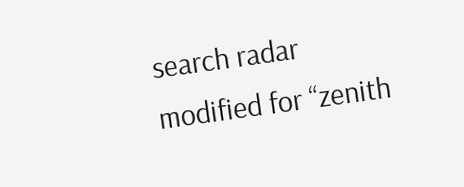search radar modified for “zenith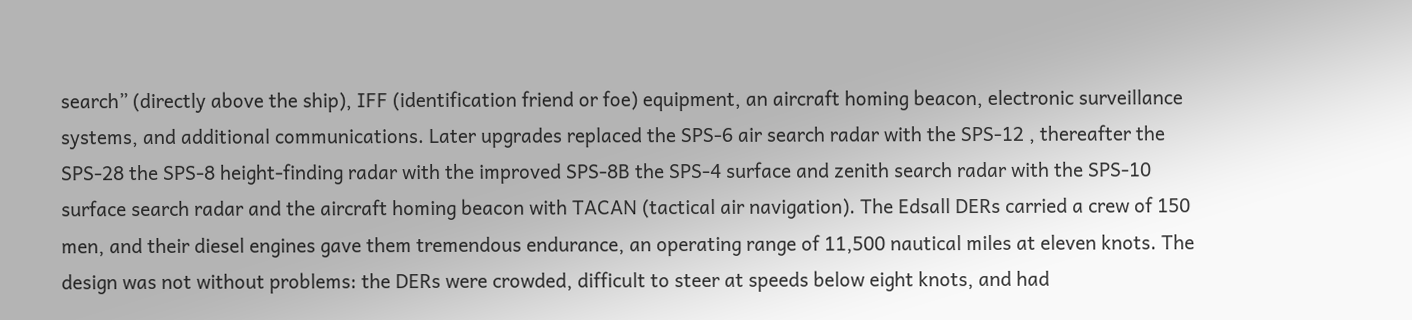search” (directly above the ship), IFF (identification friend or foe) equipment, an aircraft homing beacon, electronic surveillance systems, and additional communications. Later upgrades replaced the SPS-6 air search radar with the SPS-12 , thereafter the SPS-28 the SPS-8 height-finding radar with the improved SPS-8B the SPS-4 surface and zenith search radar with the SPS-10 surface search radar and the aircraft homing beacon with TACAN (tactical air navigation). The Edsall DERs carried a crew of 150 men, and their diesel engines gave them tremendous endurance, an operating range of 11,500 nautical miles at eleven knots. The design was not without problems: the DERs were crowded, difficult to steer at speeds below eight knots, and had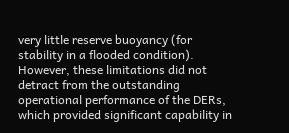very little reserve buoyancy (for stability in a flooded condition). However, these limitations did not detract from the outstanding operational performance of the DERs, which provided significant capability in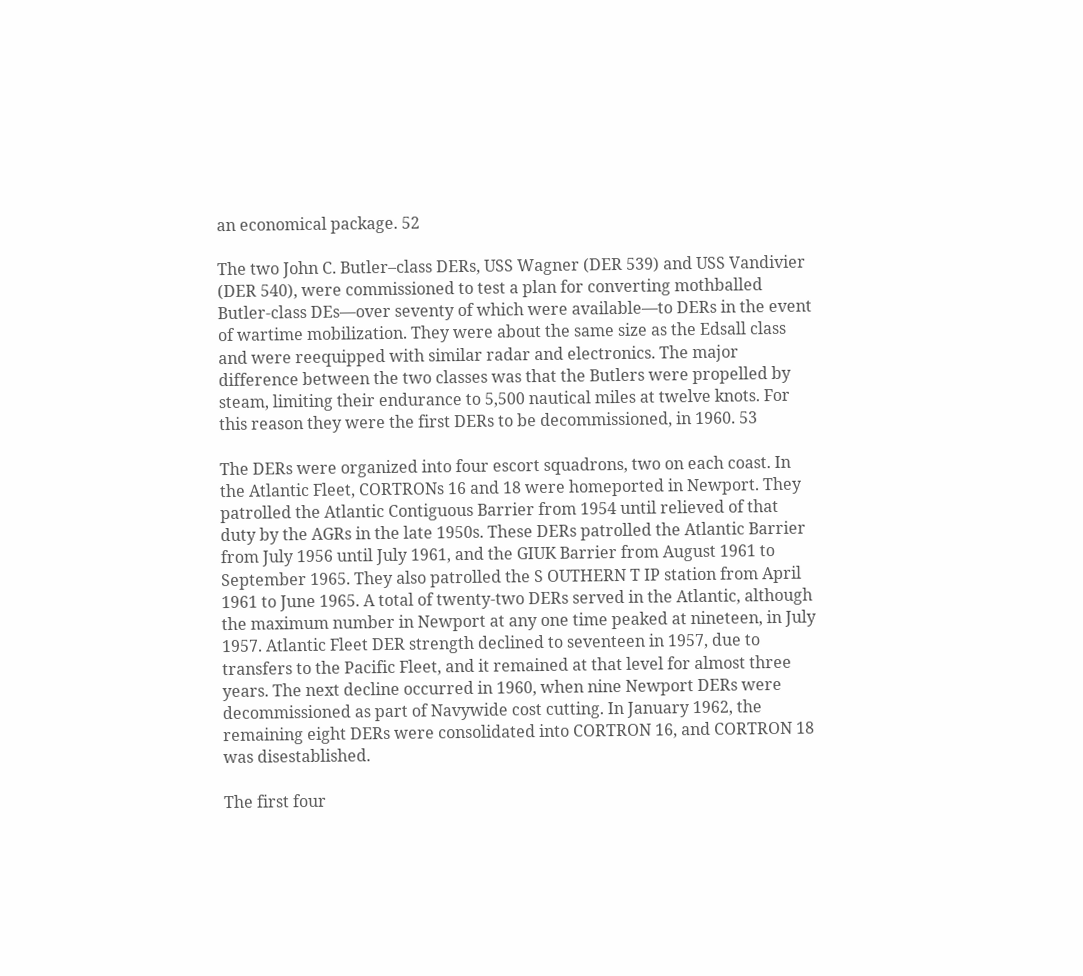an economical package. 52

The two John C. Butler–class DERs, USS Wagner (DER 539) and USS Vandivier (DER 540), were commissioned to test a plan for converting mothballed Butler-class DEs—over seventy of which were available—to DERs in the event of wartime mobilization. They were about the same size as the Edsall class and were reequipped with similar radar and electronics. The major difference between the two classes was that the Butlers were propelled by steam, limiting their endurance to 5,500 nautical miles at twelve knots. For this reason they were the first DERs to be decommissioned, in 1960. 53

The DERs were organized into four escort squadrons, two on each coast. In the Atlantic Fleet, CORTRONs 16 and 18 were homeported in Newport. They patrolled the Atlantic Contiguous Barrier from 1954 until relieved of that duty by the AGRs in the late 1950s. These DERs patrolled the Atlantic Barrier from July 1956 until July 1961, and the GIUK Barrier from August 1961 to September 1965. They also patrolled the S OUTHERN T IP station from April 1961 to June 1965. A total of twenty-two DERs served in the Atlantic, although the maximum number in Newport at any one time peaked at nineteen, in July 1957. Atlantic Fleet DER strength declined to seventeen in 1957, due to transfers to the Pacific Fleet, and it remained at that level for almost three years. The next decline occurred in 1960, when nine Newport DERs were decommissioned as part of Navywide cost cutting. In January 1962, the remaining eight DERs were consolidated into CORTRON 16, and CORTRON 18 was disestablished.

The first four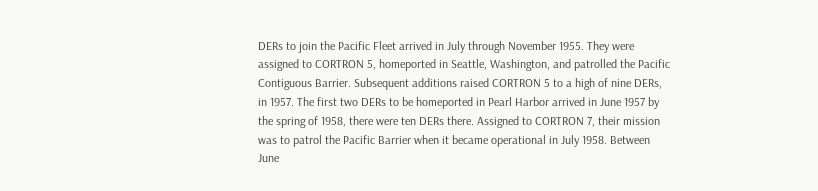DERs to join the Pacific Fleet arrived in July through November 1955. They were assigned to CORTRON 5, homeported in Seattle, Washington, and patrolled the Pacific Contiguous Barrier. Subsequent additions raised CORTRON 5 to a high of nine DERs, in 1957. The first two DERs to be homeported in Pearl Harbor arrived in June 1957 by the spring of 1958, there were ten DERs there. Assigned to CORTRON 7, their mission was to patrol the Pacific Barrier when it became operational in July 1958. Between June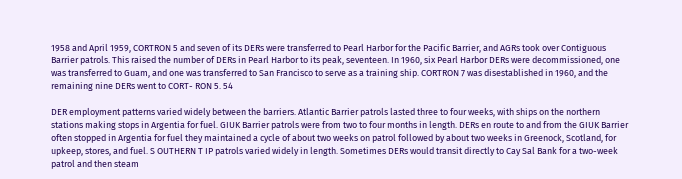1958 and April 1959, CORTRON 5 and seven of its DERs were transferred to Pearl Harbor for the Pacific Barrier, and AGRs took over Contiguous Barrier patrols. This raised the number of DERs in Pearl Harbor to its peak, seventeen. In 1960, six Pearl Harbor DERs were decommissioned, one was transferred to Guam, and one was transferred to San Francisco to serve as a training ship. CORTRON 7 was disestablished in 1960, and the remaining nine DERs went to CORT- RON 5. 54

DER employment patterns varied widely between the barriers. Atlantic Barrier patrols lasted three to four weeks, with ships on the northern stations making stops in Argentia for fuel. GIUK Barrier patrols were from two to four months in length. DERs en route to and from the GIUK Barrier often stopped in Argentia for fuel they maintained a cycle of about two weeks on patrol followed by about two weeks in Greenock, Scotland, for upkeep, stores, and fuel. S OUTHERN T IP patrols varied widely in length. Sometimes DERs would transit directly to Cay Sal Bank for a two-week patrol and then steam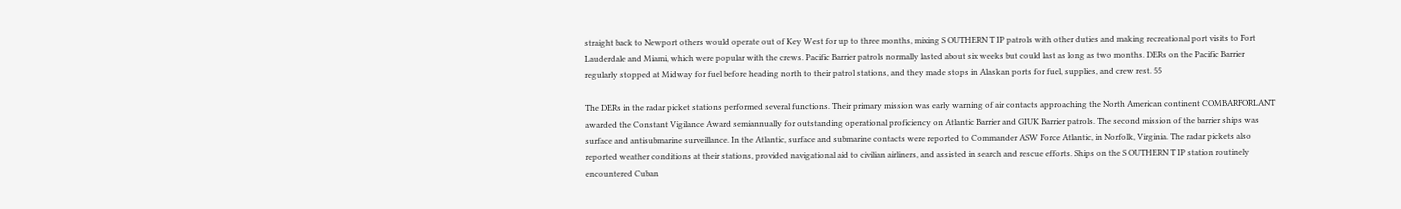straight back to Newport others would operate out of Key West for up to three months, mixing S OUTHERN T IP patrols with other duties and making recreational port visits to Fort Lauderdale and Miami, which were popular with the crews. Pacific Barrier patrols normally lasted about six weeks but could last as long as two months. DERs on the Pacific Barrier regularly stopped at Midway for fuel before heading north to their patrol stations, and they made stops in Alaskan ports for fuel, supplies, and crew rest. 55

The DERs in the radar picket stations performed several functions. Their primary mission was early warning of air contacts approaching the North American continent COMBARFORLANT awarded the Constant Vigilance Award semiannually for outstanding operational proficiency on Atlantic Barrier and GIUK Barrier patrols. The second mission of the barrier ships was surface and antisubmarine surveillance. In the Atlantic, surface and submarine contacts were reported to Commander ASW Force Atlantic, in Norfolk, Virginia. The radar pickets also reported weather conditions at their stations, provided navigational aid to civilian airliners, and assisted in search and rescue efforts. Ships on the S OUTHERN T IP station routinely encountered Cuban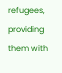refugees, providing them with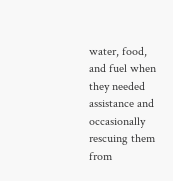water, food, and fuel when they needed assistance and occasionally rescuing them from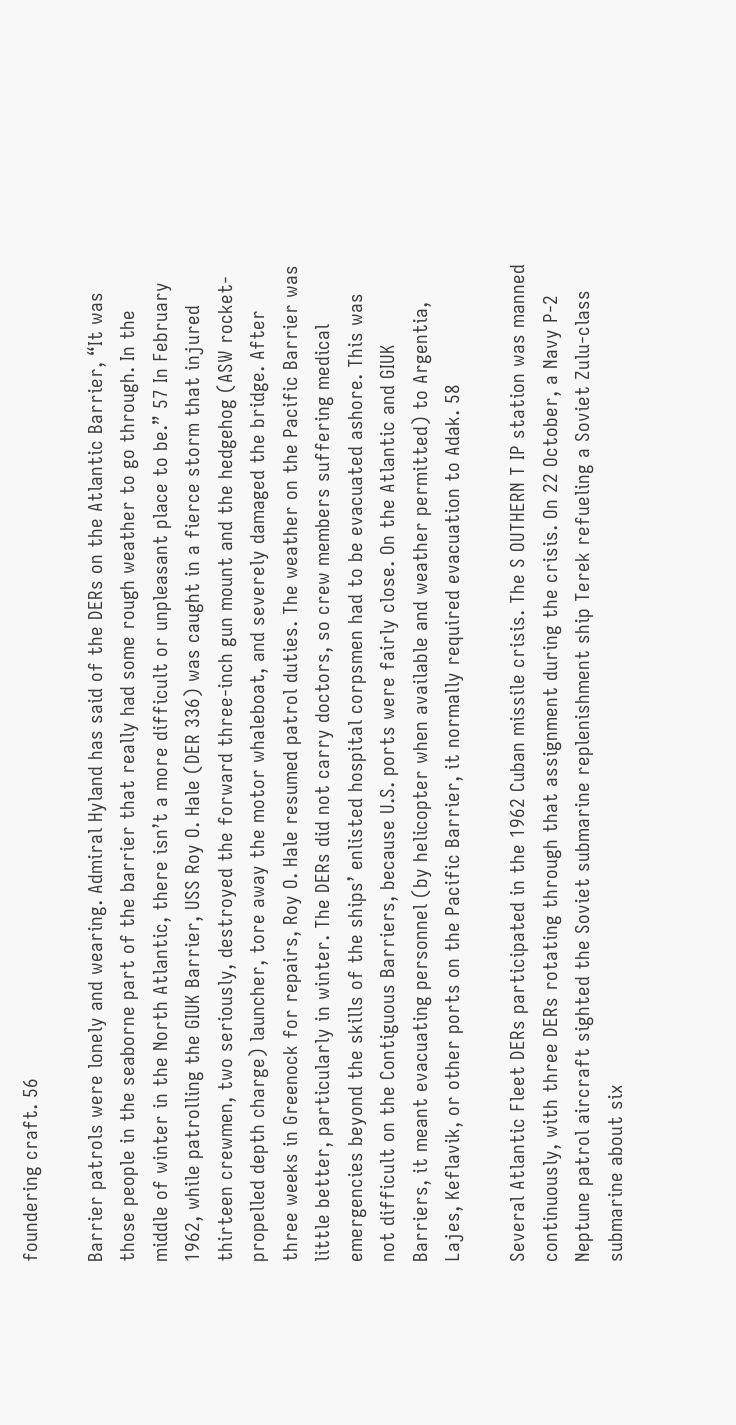foundering craft. 56

Barrier patrols were lonely and wearing. Admiral Hyland has said of the DERs on the Atlantic Barrier, “It was those people in the seaborne part of the barrier that really had some rough weather to go through. In the middle of winter in the North Atlantic, there isn’t a more difficult or unpleasant place to be.” 57 In February 1962, while patrolling the GIUK Barrier, USS Roy O. Hale (DER 336) was caught in a fierce storm that injured thirteen crewmen, two seriously, destroyed the forward three-inch gun mount and the hedgehog (ASW rocket-propelled depth charge) launcher, tore away the motor whaleboat, and severely damaged the bridge. After three weeks in Greenock for repairs, Roy O. Hale resumed patrol duties. The weather on the Pacific Barrier was little better, particularly in winter. The DERs did not carry doctors, so crew members suffering medical emergencies beyond the skills of the ships’ enlisted hospital corpsmen had to be evacuated ashore. This was not difficult on the Contiguous Barriers, because U.S. ports were fairly close. On the Atlantic and GIUK Barriers, it meant evacuating personnel (by helicopter when available and weather permitted) to Argentia, Lajes, Keflavik, or other ports on the Pacific Barrier, it normally required evacuation to Adak. 58

Several Atlantic Fleet DERs participated in the 1962 Cuban missile crisis. The S OUTHERN T IP station was manned continuously, with three DERs rotating through that assignment during the crisis. On 22 October, a Navy P-2 Neptune patrol aircraft sighted the Soviet submarine replenishment ship Terek refueling a Soviet Zulu-class submarine about six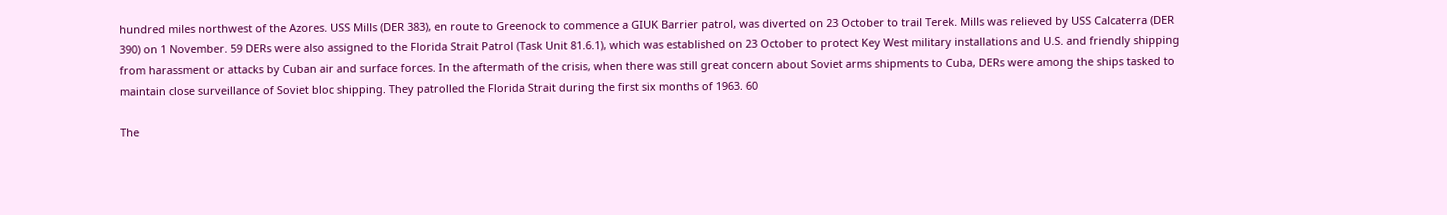hundred miles northwest of the Azores. USS Mills (DER 383), en route to Greenock to commence a GIUK Barrier patrol, was diverted on 23 October to trail Terek. Mills was relieved by USS Calcaterra (DER 390) on 1 November. 59 DERs were also assigned to the Florida Strait Patrol (Task Unit 81.6.1), which was established on 23 October to protect Key West military installations and U.S. and friendly shipping from harassment or attacks by Cuban air and surface forces. In the aftermath of the crisis, when there was still great concern about Soviet arms shipments to Cuba, DERs were among the ships tasked to maintain close surveillance of Soviet bloc shipping. They patrolled the Florida Strait during the first six months of 1963. 60

The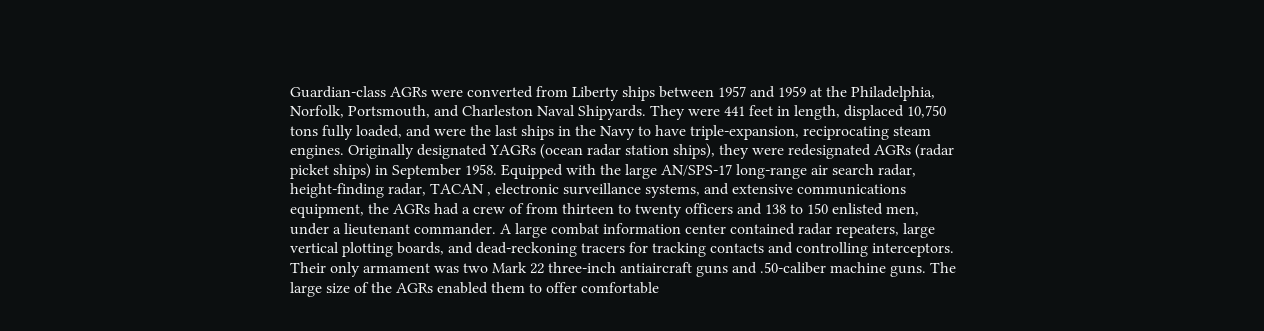Guardian-class AGRs were converted from Liberty ships between 1957 and 1959 at the Philadelphia, Norfolk, Portsmouth, and Charleston Naval Shipyards. They were 441 feet in length, displaced 10,750 tons fully loaded, and were the last ships in the Navy to have triple-expansion, reciprocating steam engines. Originally designated YAGRs (ocean radar station ships), they were redesignated AGRs (radar picket ships) in September 1958. Equipped with the large AN/SPS-17 long-range air search radar, height-finding radar, TACAN , electronic surveillance systems, and extensive communications equipment, the AGRs had a crew of from thirteen to twenty officers and 138 to 150 enlisted men, under a lieutenant commander. A large combat information center contained radar repeaters, large vertical plotting boards, and dead-reckoning tracers for tracking contacts and controlling interceptors. Their only armament was two Mark 22 three-inch antiaircraft guns and .50-caliber machine guns. The large size of the AGRs enabled them to offer comfortable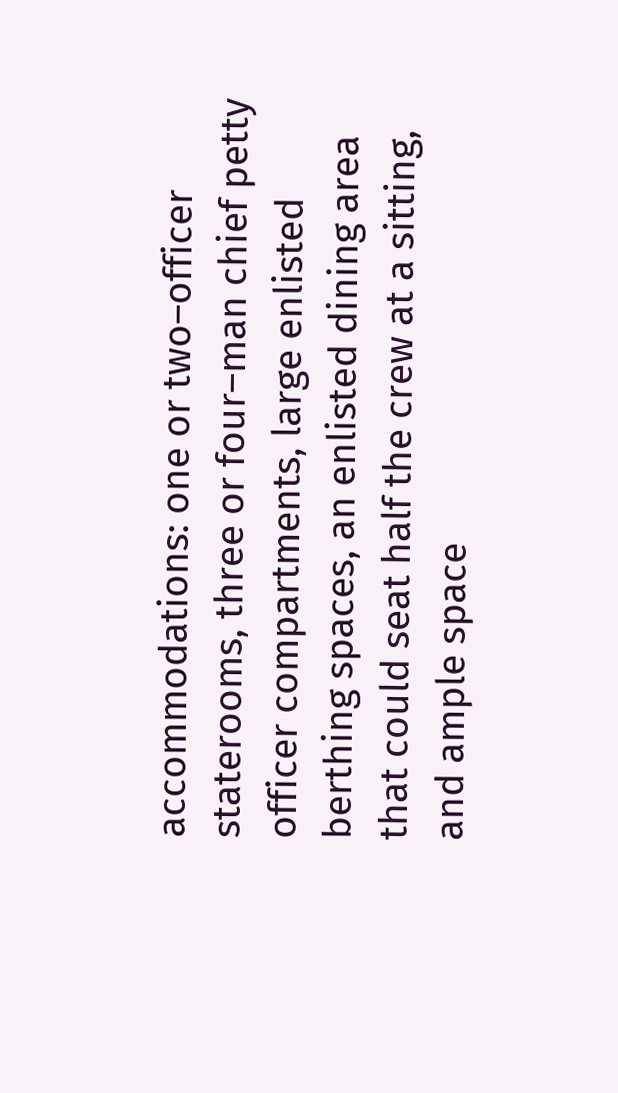accommodations: one or two–officer staterooms, three or four–man chief petty officer compartments, large enlisted berthing spaces, an enlisted dining area that could seat half the crew at a sitting, and ample space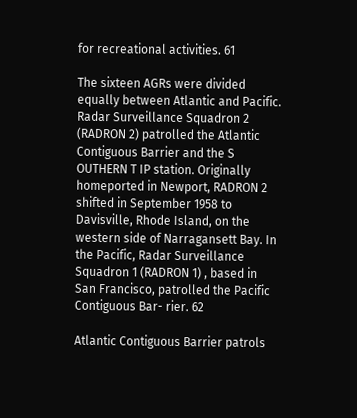for recreational activities. 61

The sixteen AGRs were divided equally between Atlantic and Pacific. Radar Surveillance Squadron 2 (RADRON 2) patrolled the Atlantic Contiguous Barrier and the S OUTHERN T IP station. Originally homeported in Newport, RADRON 2 shifted in September 1958 to Davisville, Rhode Island, on the western side of Narragansett Bay. In the Pacific, Radar Surveillance Squadron 1 (RADRON 1) , based in San Francisco, patrolled the Pacific Contiguous Bar- rier. 62

Atlantic Contiguous Barrier patrols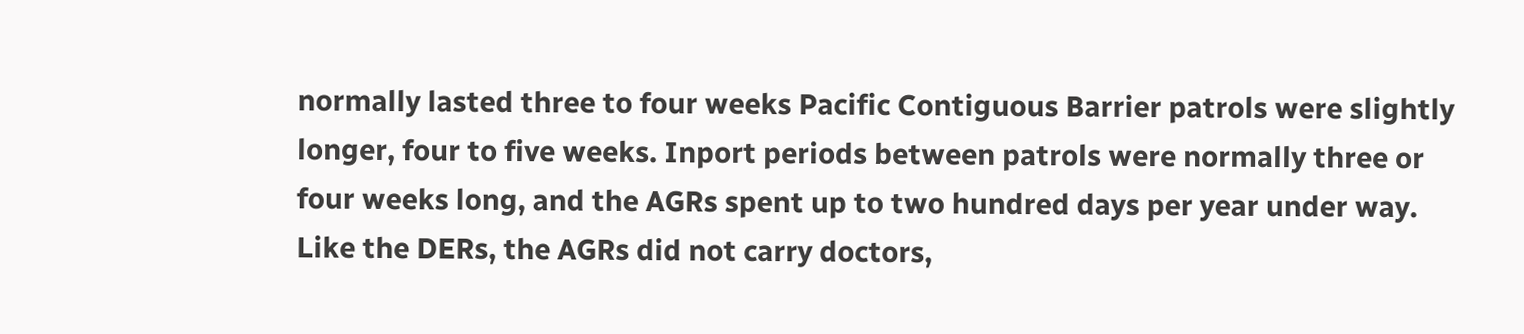normally lasted three to four weeks Pacific Contiguous Barrier patrols were slightly longer, four to five weeks. Inport periods between patrols were normally three or four weeks long, and the AGRs spent up to two hundred days per year under way. Like the DERs, the AGRs did not carry doctors,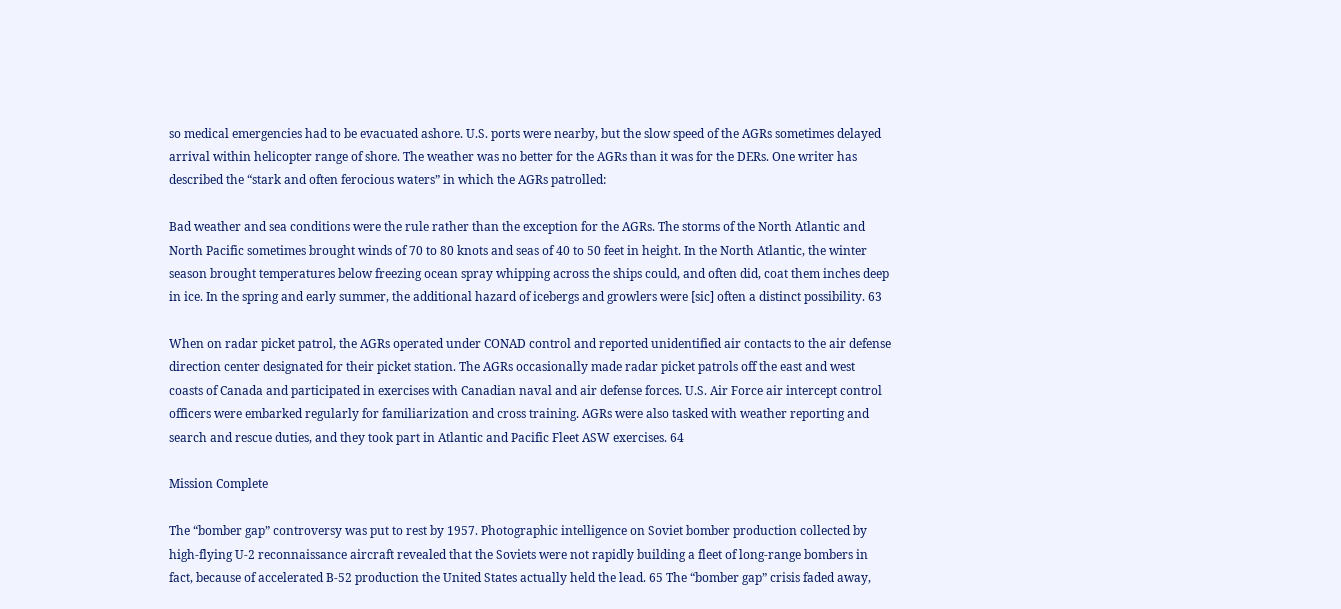so medical emergencies had to be evacuated ashore. U.S. ports were nearby, but the slow speed of the AGRs sometimes delayed arrival within helicopter range of shore. The weather was no better for the AGRs than it was for the DERs. One writer has described the “stark and often ferocious waters” in which the AGRs patrolled:

Bad weather and sea conditions were the rule rather than the exception for the AGRs. The storms of the North Atlantic and North Pacific sometimes brought winds of 70 to 80 knots and seas of 40 to 50 feet in height. In the North Atlantic, the winter season brought temperatures below freezing ocean spray whipping across the ships could, and often did, coat them inches deep in ice. In the spring and early summer, the additional hazard of icebergs and growlers were [sic] often a distinct possibility. 63

When on radar picket patrol, the AGRs operated under CONAD control and reported unidentified air contacts to the air defense direction center designated for their picket station. The AGRs occasionally made radar picket patrols off the east and west coasts of Canada and participated in exercises with Canadian naval and air defense forces. U.S. Air Force air intercept control officers were embarked regularly for familiarization and cross training. AGRs were also tasked with weather reporting and search and rescue duties, and they took part in Atlantic and Pacific Fleet ASW exercises. 64

Mission Complete

The “bomber gap” controversy was put to rest by 1957. Photographic intelligence on Soviet bomber production collected by high-flying U-2 reconnaissance aircraft revealed that the Soviets were not rapidly building a fleet of long-range bombers in fact, because of accelerated B-52 production the United States actually held the lead. 65 The “bomber gap” crisis faded away,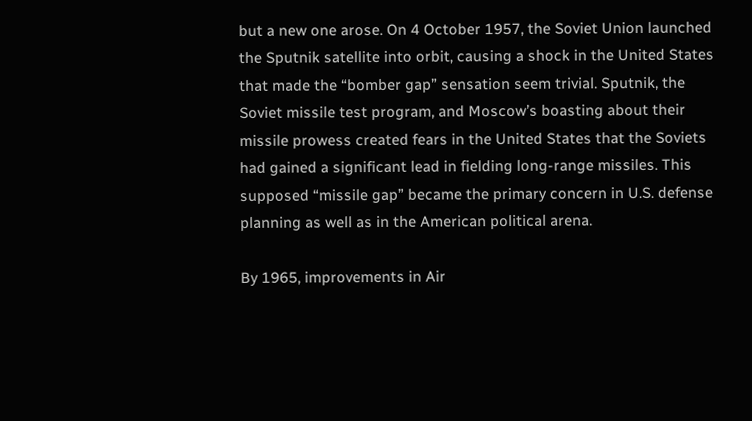but a new one arose. On 4 October 1957, the Soviet Union launched the Sputnik satellite into orbit, causing a shock in the United States that made the “bomber gap” sensation seem trivial. Sputnik, the Soviet missile test program, and Moscow’s boasting about their missile prowess created fears in the United States that the Soviets had gained a significant lead in fielding long-range missiles. This supposed “missile gap” became the primary concern in U.S. defense planning as well as in the American political arena.

By 1965, improvements in Air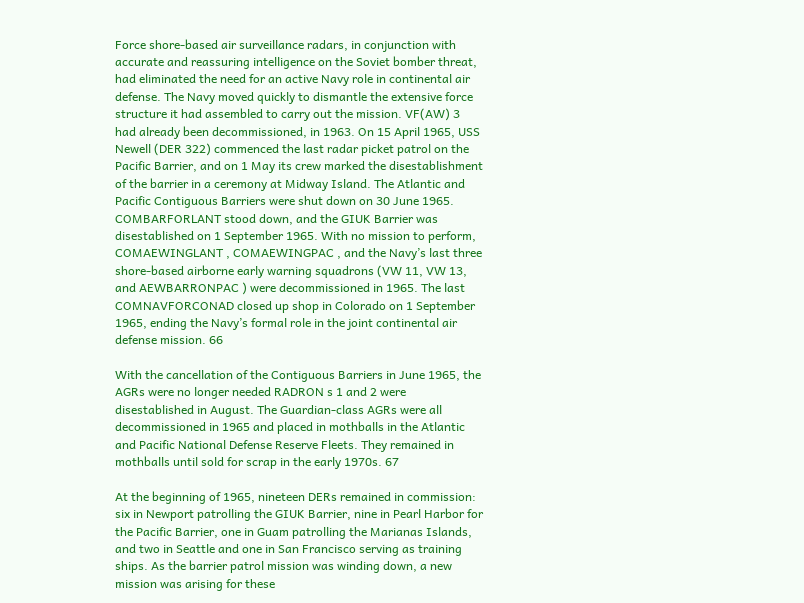Force shore-based air surveillance radars, in conjunction with accurate and reassuring intelligence on the Soviet bomber threat, had eliminated the need for an active Navy role in continental air defense. The Navy moved quickly to dismantle the extensive force structure it had assembled to carry out the mission. VF(AW) 3 had already been decommissioned, in 1963. On 15 April 1965, USS Newell (DER 322) commenced the last radar picket patrol on the Pacific Barrier, and on 1 May its crew marked the disestablishment of the barrier in a ceremony at Midway Island. The Atlantic and Pacific Contiguous Barriers were shut down on 30 June 1965. COMBARFORLANT stood down, and the GIUK Barrier was disestablished on 1 September 1965. With no mission to perform, COMAEWINGLANT , COMAEWINGPAC , and the Navy’s last three shore-based airborne early warning squadrons (VW 11, VW 13, and AEWBARRONPAC ) were decommissioned in 1965. The last COMNAVFORCONAD closed up shop in Colorado on 1 September 1965, ending the Navy’s formal role in the joint continental air defense mission. 66

With the cancellation of the Contiguous Barriers in June 1965, the AGRs were no longer needed RADRON s 1 and 2 were disestablished in August. The Guardian-class AGRs were all decommissioned in 1965 and placed in mothballs in the Atlantic and Pacific National Defense Reserve Fleets. They remained in mothballs until sold for scrap in the early 1970s. 67

At the beginning of 1965, nineteen DERs remained in commission: six in Newport patrolling the GIUK Barrier, nine in Pearl Harbor for the Pacific Barrier, one in Guam patrolling the Marianas Islands, and two in Seattle and one in San Francisco serving as training ships. As the barrier patrol mission was winding down, a new mission was arising for these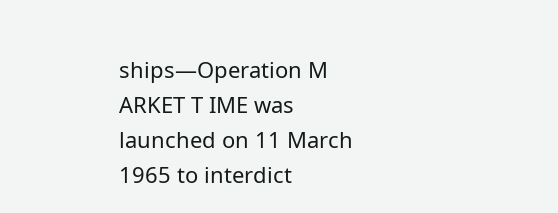ships—Operation M ARKET T IME was launched on 11 March 1965 to interdict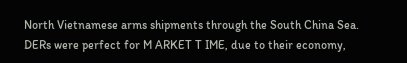North Vietnamese arms shipments through the South China Sea. DERs were perfect for M ARKET T IME, due to their economy,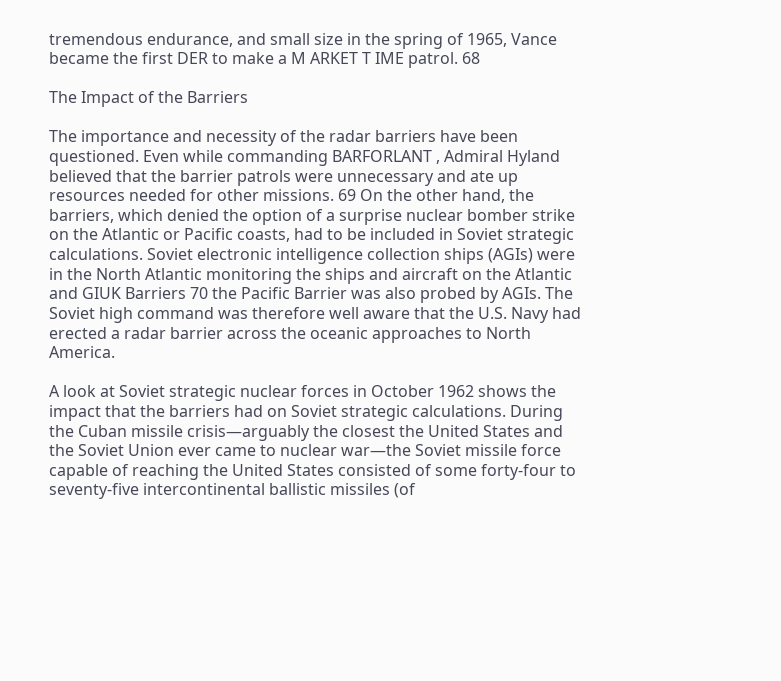tremendous endurance, and small size in the spring of 1965, Vance became the first DER to make a M ARKET T IME patrol. 68

The Impact of the Barriers

The importance and necessity of the radar barriers have been questioned. Even while commanding BARFORLANT , Admiral Hyland believed that the barrier patrols were unnecessary and ate up resources needed for other missions. 69 On the other hand, the barriers, which denied the option of a surprise nuclear bomber strike on the Atlantic or Pacific coasts, had to be included in Soviet strategic calculations. Soviet electronic intelligence collection ships (AGIs) were in the North Atlantic monitoring the ships and aircraft on the Atlantic and GIUK Barriers 70 the Pacific Barrier was also probed by AGIs. The Soviet high command was therefore well aware that the U.S. Navy had erected a radar barrier across the oceanic approaches to North America.

A look at Soviet strategic nuclear forces in October 1962 shows the impact that the barriers had on Soviet strategic calculations. During the Cuban missile crisis—arguably the closest the United States and the Soviet Union ever came to nuclear war—the Soviet missile force capable of reaching the United States consisted of some forty-four to seventy-five intercontinental ballistic missiles (of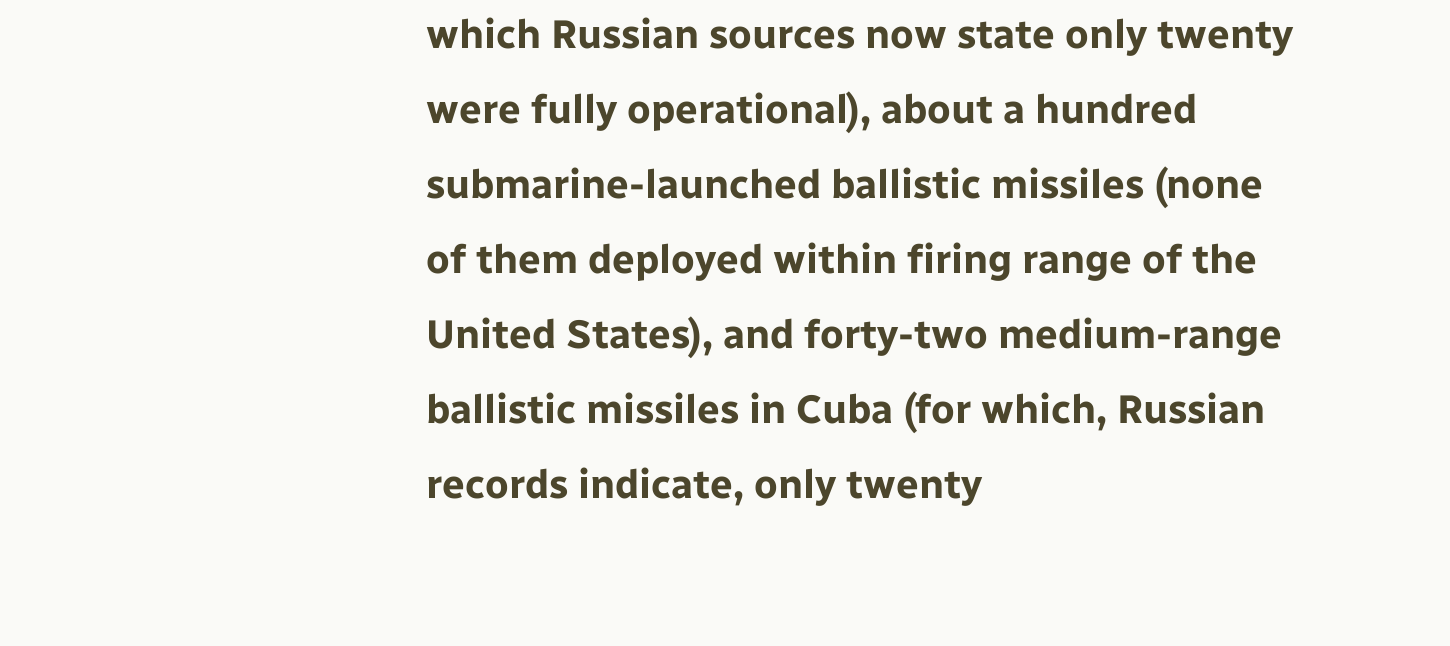which Russian sources now state only twenty were fully operational), about a hundred submarine-launched ballistic missiles (none of them deployed within firing range of the United States), and forty-two medium-range ballistic missiles in Cuba (for which, Russian records indicate, only twenty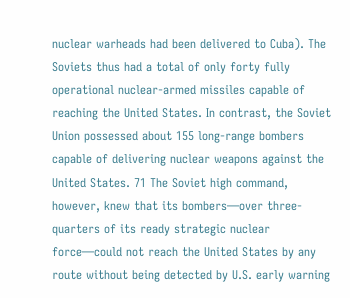nuclear warheads had been delivered to Cuba). The Soviets thus had a total of only forty fully operational nuclear-armed missiles capable of reaching the United States. In contrast, the Soviet Union possessed about 155 long-range bombers capable of delivering nuclear weapons against the United States. 71 The Soviet high command, however, knew that its bombers—over three-quarters of its ready strategic nuclear force—could not reach the United States by any route without being detected by U.S. early warning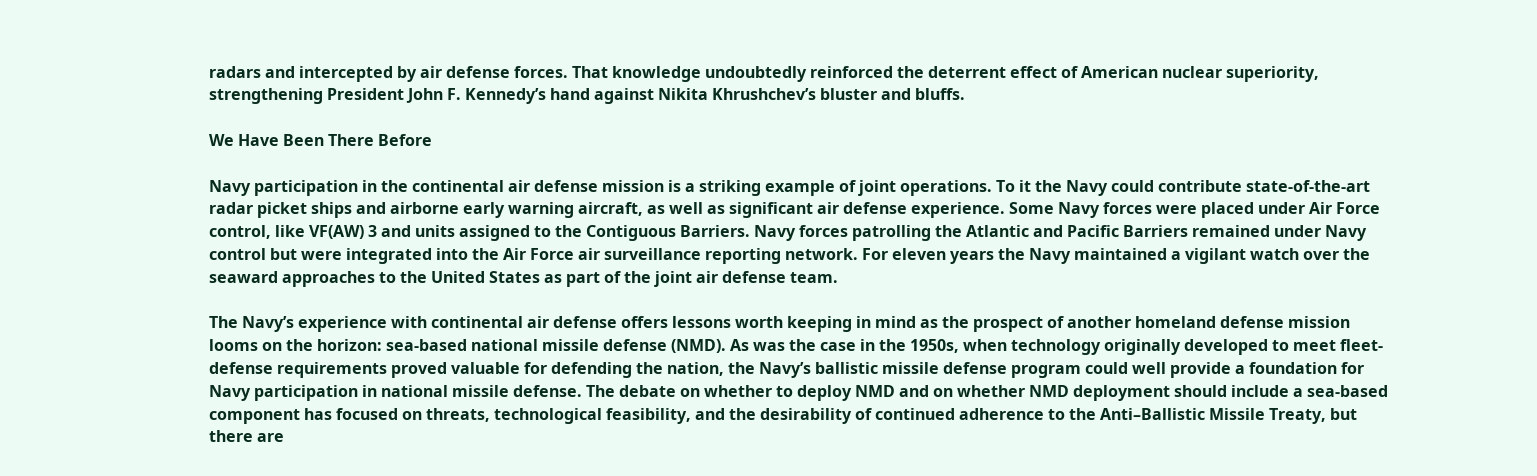radars and intercepted by air defense forces. That knowledge undoubtedly reinforced the deterrent effect of American nuclear superiority, strengthening President John F. Kennedy’s hand against Nikita Khrushchev’s bluster and bluffs.

We Have Been There Before

Navy participation in the continental air defense mission is a striking example of joint operations. To it the Navy could contribute state-of-the-art radar picket ships and airborne early warning aircraft, as well as significant air defense experience. Some Navy forces were placed under Air Force control, like VF(AW) 3 and units assigned to the Contiguous Barriers. Navy forces patrolling the Atlantic and Pacific Barriers remained under Navy control but were integrated into the Air Force air surveillance reporting network. For eleven years the Navy maintained a vigilant watch over the seaward approaches to the United States as part of the joint air defense team.

The Navy’s experience with continental air defense offers lessons worth keeping in mind as the prospect of another homeland defense mission looms on the horizon: sea-based national missile defense (NMD). As was the case in the 1950s, when technology originally developed to meet fleet-defense requirements proved valuable for defending the nation, the Navy’s ballistic missile defense program could well provide a foundation for Navy participation in national missile defense. The debate on whether to deploy NMD and on whether NMD deployment should include a sea-based component has focused on threats, technological feasibility, and the desirability of continued adherence to the Anti–Ballistic Missile Treaty, but there are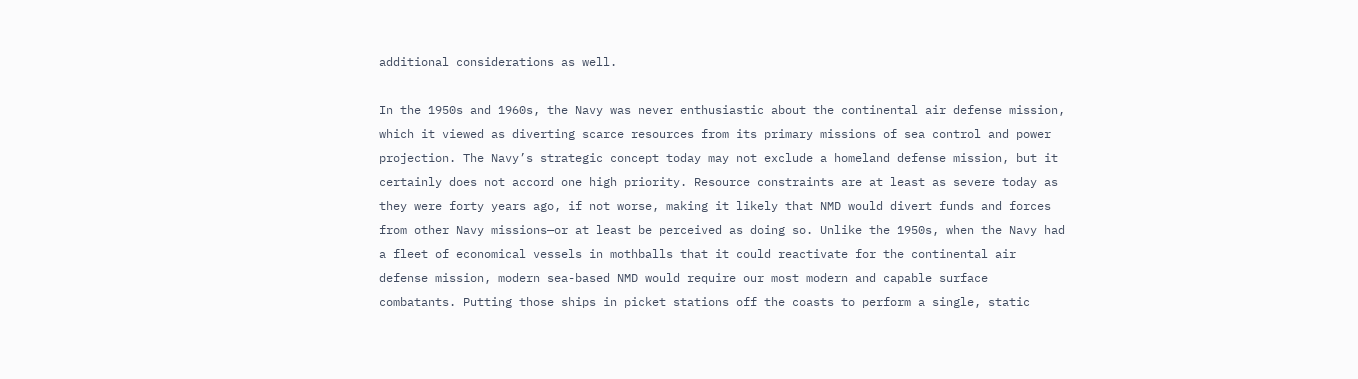additional considerations as well.

In the 1950s and 1960s, the Navy was never enthusiastic about the continental air defense mission, which it viewed as diverting scarce resources from its primary missions of sea control and power projection. The Navy’s strategic concept today may not exclude a homeland defense mission, but it certainly does not accord one high priority. Resource constraints are at least as severe today as they were forty years ago, if not worse, making it likely that NMD would divert funds and forces from other Navy missions—or at least be perceived as doing so. Unlike the 1950s, when the Navy had a fleet of economical vessels in mothballs that it could reactivate for the continental air defense mission, modern sea-based NMD would require our most modern and capable surface combatants. Putting those ships in picket stations off the coasts to perform a single, static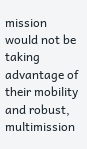mission would not be taking advantage of their mobility and robust, multimission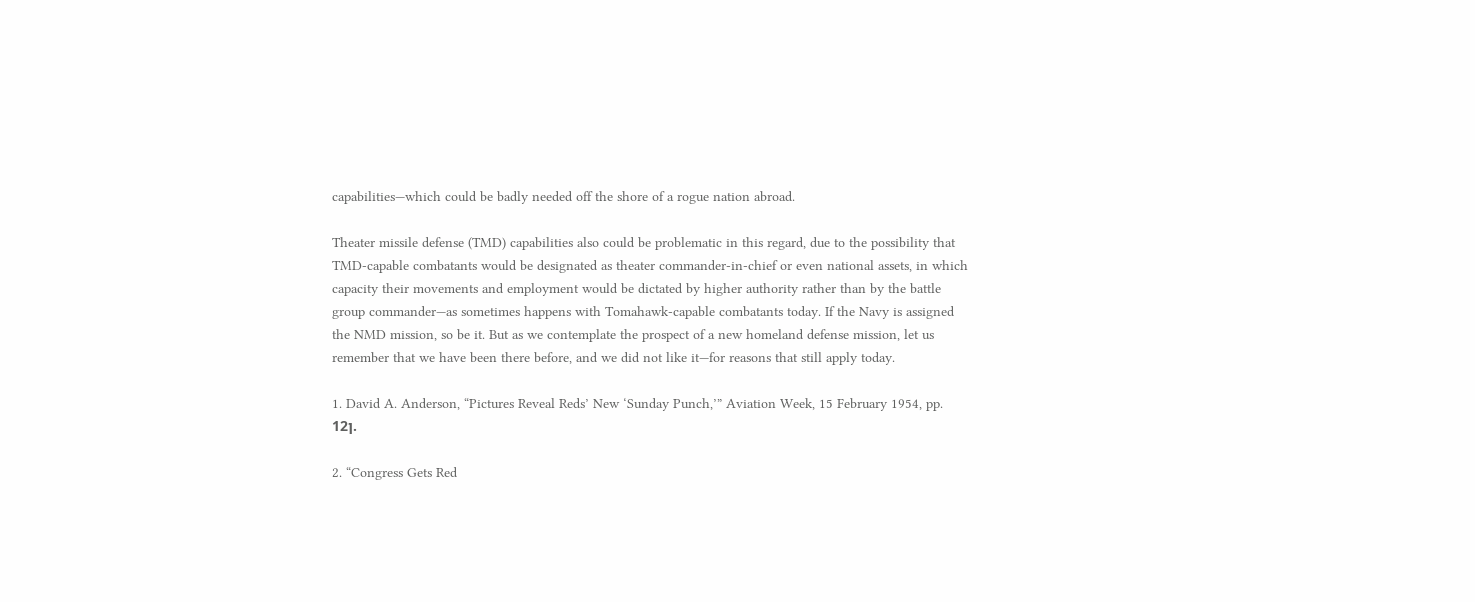capabilities—which could be badly needed off the shore of a rogue nation abroad.

Theater missile defense (TMD) capabilities also could be problematic in this regard, due to the possibility that TMD-capable combatants would be designated as theater commander-in-chief or even national assets, in which capacity their movements and employment would be dictated by higher authority rather than by the battle group commander—as sometimes happens with Tomahawk-capable combatants today. If the Navy is assigned the NMD mission, so be it. But as we contemplate the prospect of a new homeland defense mission, let us remember that we have been there before, and we did not like it—for reasons that still apply today.

1. David A. Anderson, “Pictures Reveal Reds’ New ‘Sunday Punch,’” Aviation Week, 15 February 1954, pp. 12ן.

2. “Congress Gets Red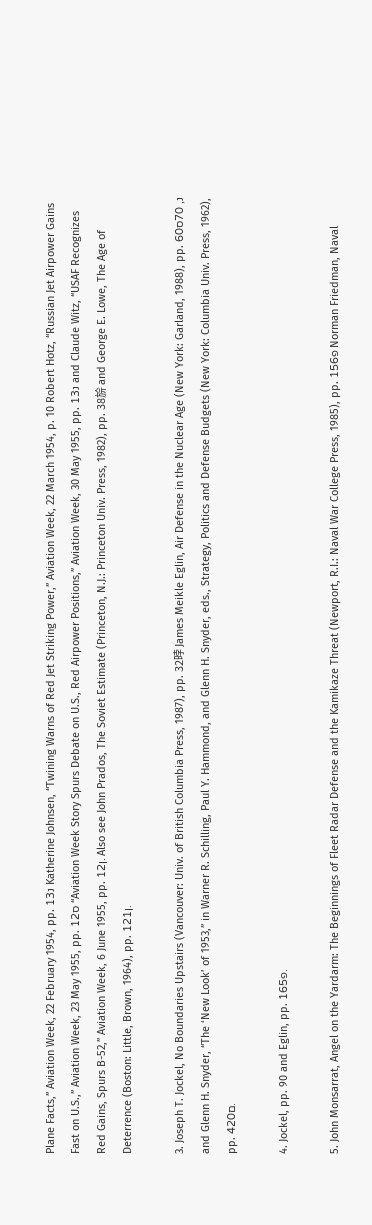Plane Facts,” Aviation Week, 22 February 1954, pp. 13נ Katherine Johnsen, “Twining Warns of Red Jet Striking Power,” Aviation Week, 22 March 1954, p. 10 Robert Hotz, “Russian Jet Airpower Gains Fast on U.S.,” Aviation Week, 23 May 1955, pp. 12ס “Aviation Week Story Spurs Debate on U.S., Red Airpower Positions,” Aviation Week, 30 May 1955, pp. 13נ and Claude Witz, “USAF Recognizes Red Gains, Spurs B-52,” Aviation Week, 6 June 1955, pp. 12ן. Also see John Prados, The Soviet Estimate (Princeton, N.J.: Princeton Univ. Press, 1982), pp. 38㫅 and George E. Lowe, The Age of Deterrence (Boston: Little, Brown, 1964), pp. 121ן.

3. Joseph T. Jockel, No Boundaries Upstairs (Vancouver: Univ. of British Columbia Press, 1987), pp. 32㫲 James Meikle Eglin, Air Defense in the Nuclear Age (New York: Garland, 1988), pp. 60נ, 70ס and Glenn H. Snyder, “The ‘New Look’ of 1953,” in Warner R. Schilling, Paul Y. Hammond, and Glenn H. Snyder, eds., Strategy, Politics and Defense Budgets (New York: Columbia Univ. Press, 1962), pp. 420ם.

4. Jockel, pp. 90 and Eglin, pp. 165פ.

5. John Monsarrat, Angel on the Yardarm: The Beginnings of Fleet Radar Defense and the Kamikaze Threat (Newport, R.I.: Naval War College Press, 1985), pp. 156פ Norman Friedman, Naval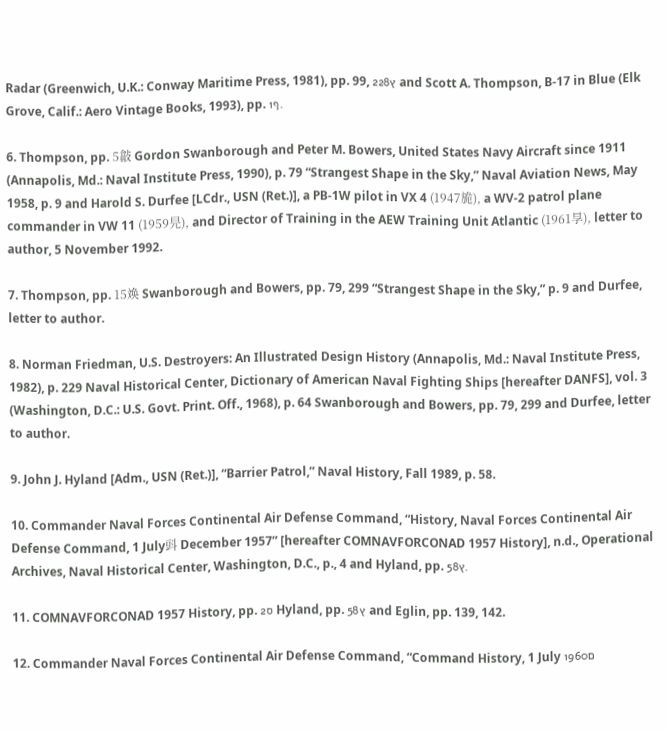Radar (Greenwich, U.K.: Conway Maritime Press, 1981), pp. 99, 228ץ and Scott A. Thompson, B-17 in Blue (Elk Grove, Calif.: Aero Vintage Books, 1993), pp. 1ף.

6. Thompson, pp. 5㪧 Gordon Swanborough and Peter M. Bowers, United States Navy Aircraft since 1911 (Annapolis, Md.: Naval Institute Press, 1990), p. 79 “Strangest Shape in the Sky,” Naval Aviation News, May 1958, p. 9 and Harold S. Durfee [LCdr., USN (Ret.)], a PB-1W pilot in VX 4 (1947㫉), a WV-2 patrol plane commander in VW 11 (1959㫕), and Director of Training in the AEW Training Unit Atlantic (1961㫗), letter to author, 5 November 1992.

7. Thompson, pp. 15㪱 Swanborough and Bowers, pp. 79, 299 “Strangest Shape in the Sky,” p. 9 and Durfee, letter to author.

8. Norman Friedman, U.S. Destroyers: An Illustrated Design History (Annapolis, Md.: Naval Institute Press, 1982), p. 229 Naval Historical Center, Dictionary of American Naval Fighting Ships [hereafter DANFS], vol. 3 (Washington, D.C.: U.S. Govt. Print. Off., 1968), p. 64 Swanborough and Bowers, pp. 79, 299 and Durfee, letter to author.

9. John J. Hyland [Adm., USN (Ret.)], “Barrier Patrol,” Naval History, Fall 1989, p. 58.

10. Commander Naval Forces Continental Air Defense Command, “History, Naval Forces Continental Air Defense Command, 1 July㪷 December 1957” [hereafter COMNAVFORCONAD 1957 History], n.d., Operational Archives, Naval Historical Center, Washington, D.C., p., 4 and Hyland, pp. 58ץ.

11. COMNAVFORCONAD 1957 History, pp. 2ס Hyland, pp. 58ץ and Eglin, pp. 139, 142.

12. Commander Naval Forces Continental Air Defense Command, “Command History, 1 July 1960ם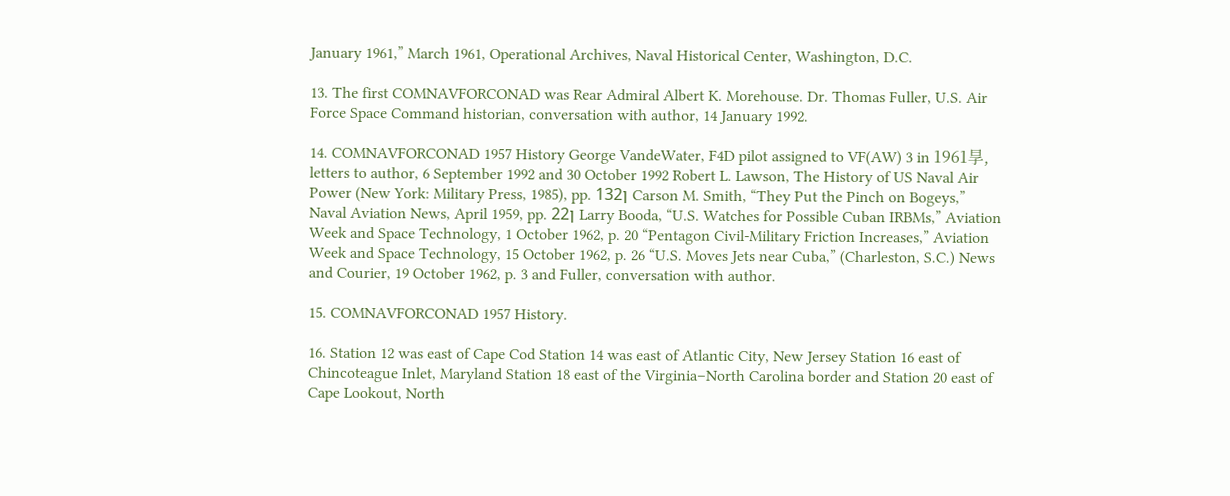January 1961,” March 1961, Operational Archives, Naval Historical Center, Washington, D.C.

13. The first COMNAVFORCONAD was Rear Admiral Albert K. Morehouse. Dr. Thomas Fuller, U.S. Air Force Space Command historian, conversation with author, 14 January 1992.

14. COMNAVFORCONAD 1957 History George VandeWater, F4D pilot assigned to VF(AW) 3 in 1961㫗, letters to author, 6 September 1992 and 30 October 1992 Robert L. Lawson, The History of US Naval Air Power (New York: Military Press, 1985), pp. 132ן Carson M. Smith, “They Put the Pinch on Bogeys,” Naval Aviation News, April 1959, pp. 22ן Larry Booda, “U.S. Watches for Possible Cuban IRBMs,” Aviation Week and Space Technology, 1 October 1962, p. 20 “Pentagon Civil-Military Friction Increases,” Aviation Week and Space Technology, 15 October 1962, p. 26 “U.S. Moves Jets near Cuba,” (Charleston, S.C.) News and Courier, 19 October 1962, p. 3 and Fuller, conversation with author.

15. COMNAVFORCONAD 1957 History.

16. Station 12 was east of Cape Cod Station 14 was east of Atlantic City, New Jersey Station 16 east of Chincoteague Inlet, Maryland Station 18 east of the Virginia–North Carolina border and Station 20 east of Cape Lookout, North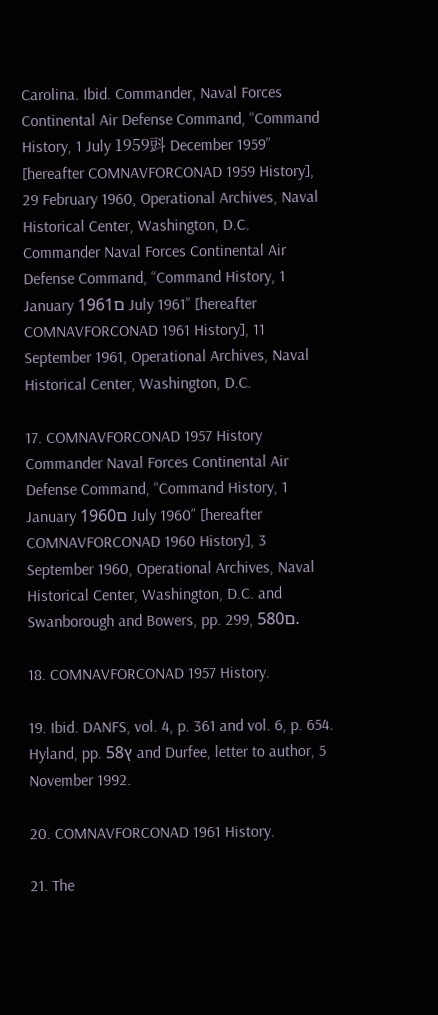Carolina. Ibid. Commander, Naval Forces Continental Air Defense Command, “Command History, 1 July 1959㪷 December 1959” [hereafter COMNAVFORCONAD 1959 History], 29 February 1960, Operational Archives, Naval Historical Center, Washington, D.C. Commander Naval Forces Continental Air Defense Command, “Command History, 1 January 1961ם July 1961” [hereafter COMNAVFORCONAD 1961 History], 11 September 1961, Operational Archives, Naval Historical Center, Washington, D.C.

17. COMNAVFORCONAD 1957 History Commander Naval Forces Continental Air Defense Command, “Command History, 1 January 1960ם July 1960” [hereafter COMNAVFORCONAD 1960 History], 3 September 1960, Operational Archives, Naval Historical Center, Washington, D.C. and Swanborough and Bowers, pp. 299, 580ם.

18. COMNAVFORCONAD 1957 History.

19. Ibid. DANFS, vol. 4, p. 361 and vol. 6, p. 654. Hyland, pp. 58ץ and Durfee, letter to author, 5 November 1992.

20. COMNAVFORCONAD 1961 History.

21. The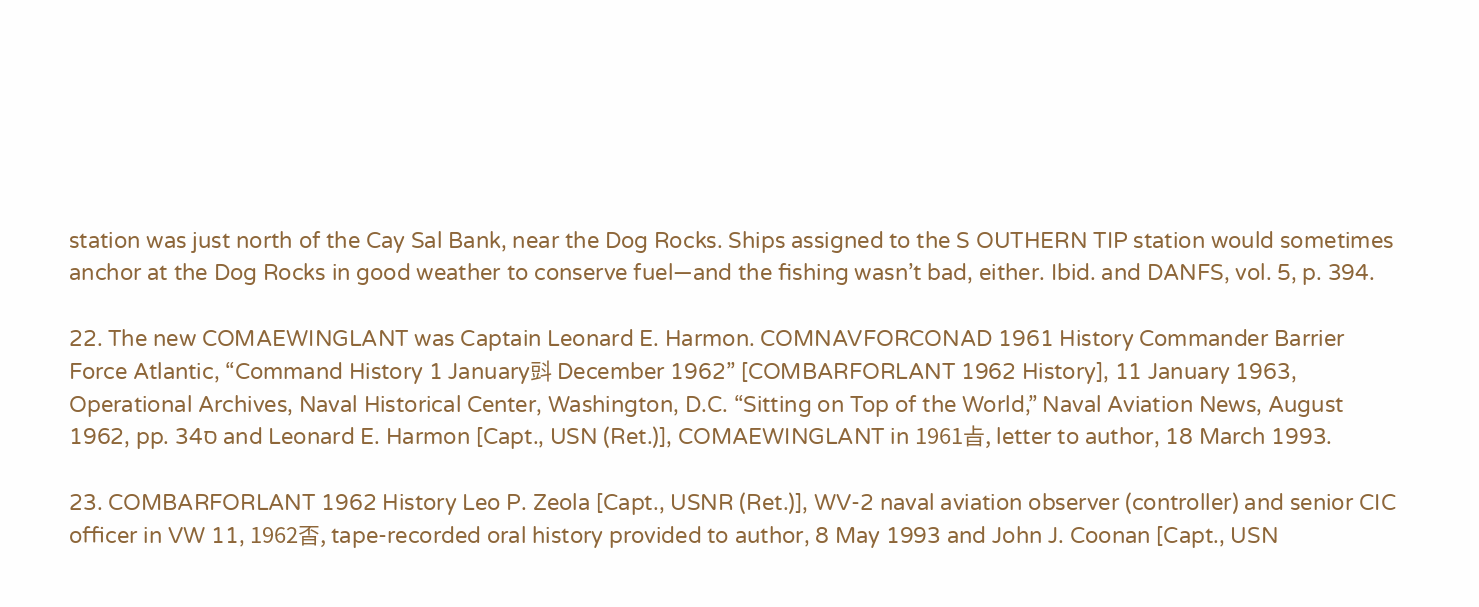station was just north of the Cay Sal Bank, near the Dog Rocks. Ships assigned to the S OUTHERN TIP station would sometimes anchor at the Dog Rocks in good weather to conserve fuel—and the fishing wasn’t bad, either. Ibid. and DANFS, vol. 5, p. 394.

22. The new COMAEWINGLANT was Captain Leonard E. Harmon. COMNAVFORCONAD 1961 History Commander Barrier Force Atlantic, “Command History 1 January㪷 December 1962” [COMBARFORLANT 1962 History], 11 January 1963, Operational Archives, Naval Historical Center, Washington, D.C. “Sitting on Top of the World,” Naval Aviation News, August 1962, pp. 34ס and Leonard E. Harmon [Capt., USN (Ret.)], COMAEWINGLANT in 1961㫖, letter to author, 18 March 1993.

23. COMBARFORLANT 1962 History Leo P. Zeola [Capt., USNR (Ret.)], WV-2 naval aviation observer (controller) and senior CIC officer in VW 11, 1962㫘, tape-recorded oral history provided to author, 8 May 1993 and John J. Coonan [Capt., USN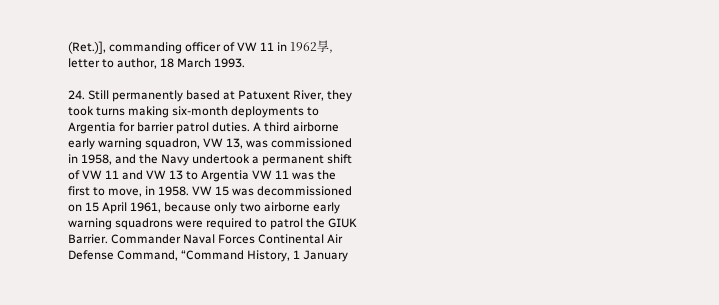(Ret.)], commanding officer of VW 11 in 1962㫗, letter to author, 18 March 1993.

24. Still permanently based at Patuxent River, they took turns making six-month deployments to Argentia for barrier patrol duties. A third airborne early warning squadron, VW 13, was commissioned in 1958, and the Navy undertook a permanent shift of VW 11 and VW 13 to Argentia VW 11 was the first to move, in 1958. VW 15 was decommissioned on 15 April 1961, because only two airborne early warning squadrons were required to patrol the GIUK Barrier. Commander Naval Forces Continental Air Defense Command, “Command History, 1 January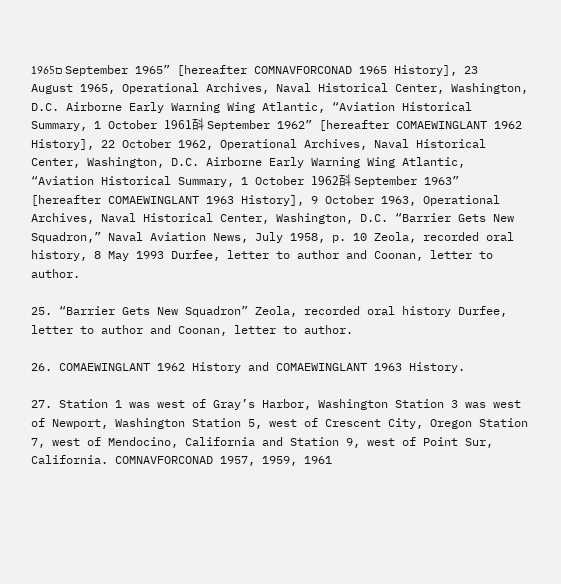1965ם September 1965” [hereafter COMNAVFORCONAD 1965 History], 23 August 1965, Operational Archives, Naval Historical Center, Washington, D.C. Airborne Early Warning Wing Atlantic, “Aviation Historical Summary, 1 October 1961㪶 September 1962” [hereafter COMAEWINGLANT 1962 History], 22 October 1962, Operational Archives, Naval Historical Center, Washington, D.C. Airborne Early Warning Wing Atlantic, “Aviation Historical Summary, 1 October 1962㪶 September 1963” [hereafter COMAEWINGLANT 1963 History], 9 October 1963, Operational Archives, Naval Historical Center, Washington, D.C. “Barrier Gets New Squadron,” Naval Aviation News, July 1958, p. 10 Zeola, recorded oral history, 8 May 1993 Durfee, letter to author and Coonan, letter to author.

25. “Barrier Gets New Squadron” Zeola, recorded oral history Durfee, letter to author and Coonan, letter to author.

26. COMAEWINGLANT 1962 History and COMAEWINGLANT 1963 History.

27. Station 1 was west of Gray’s Harbor, Washington Station 3 was west of Newport, Washington Station 5, west of Crescent City, Oregon Station 7, west of Mendocino, California and Station 9, west of Point Sur, California. COMNAVFORCONAD 1957, 1959, 1961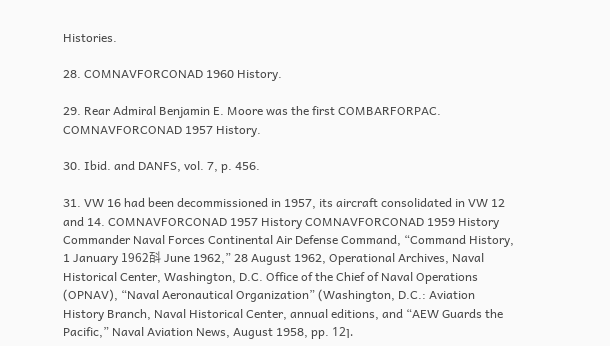Histories.

28. COMNAVFORCONAD 1960 History.

29. Rear Admiral Benjamin E. Moore was the first COMBARFORPAC. COMNAVFORCONAD 1957 History.

30. Ibid. and DANFS, vol. 7, p. 456.

31. VW 16 had been decommissioned in 1957, its aircraft consolidated in VW 12 and 14. COMNAVFORCONAD 1957 History COMNAVFORCONAD 1959 History Commander Naval Forces Continental Air Defense Command, “Command History, 1 January 1962㪶 June 1962,” 28 August 1962, Operational Archives, Naval Historical Center, Washington, D.C. Office of the Chief of Naval Operations (OPNAV), “Naval Aeronautical Organization” (Washington, D.C.: Aviation History Branch, Naval Historical Center, annual editions, and “AEW Guards the Pacific,” Naval Aviation News, August 1958, pp. 12ן.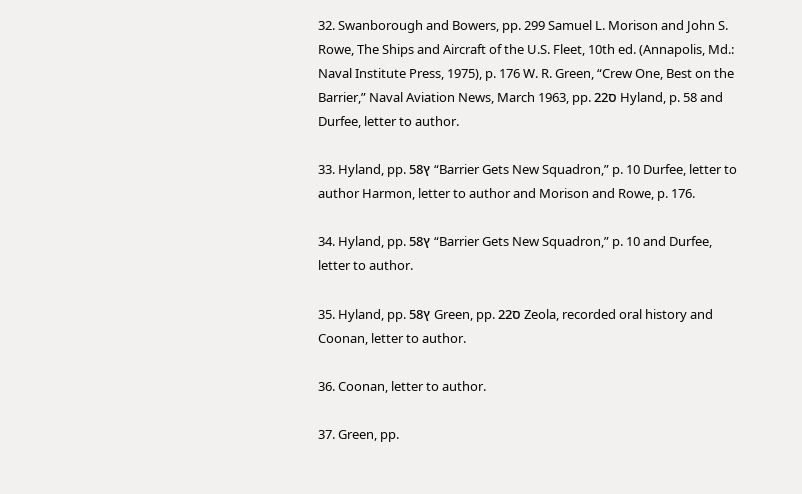32. Swanborough and Bowers, pp. 299 Samuel L. Morison and John S. Rowe, The Ships and Aircraft of the U.S. Fleet, 10th ed. (Annapolis, Md.: Naval Institute Press, 1975), p. 176 W. R. Green, “Crew One, Best on the Barrier,” Naval Aviation News, March 1963, pp. 22ס Hyland, p. 58 and Durfee, letter to author.

33. Hyland, pp. 58ץ “Barrier Gets New Squadron,” p. 10 Durfee, letter to author Harmon, letter to author and Morison and Rowe, p. 176.

34. Hyland, pp. 58ץ “Barrier Gets New Squadron,” p. 10 and Durfee, letter to author.

35. Hyland, pp. 58ץ Green, pp. 22ס Zeola, recorded oral history and Coonan, letter to author.

36. Coonan, letter to author.

37. Green, pp.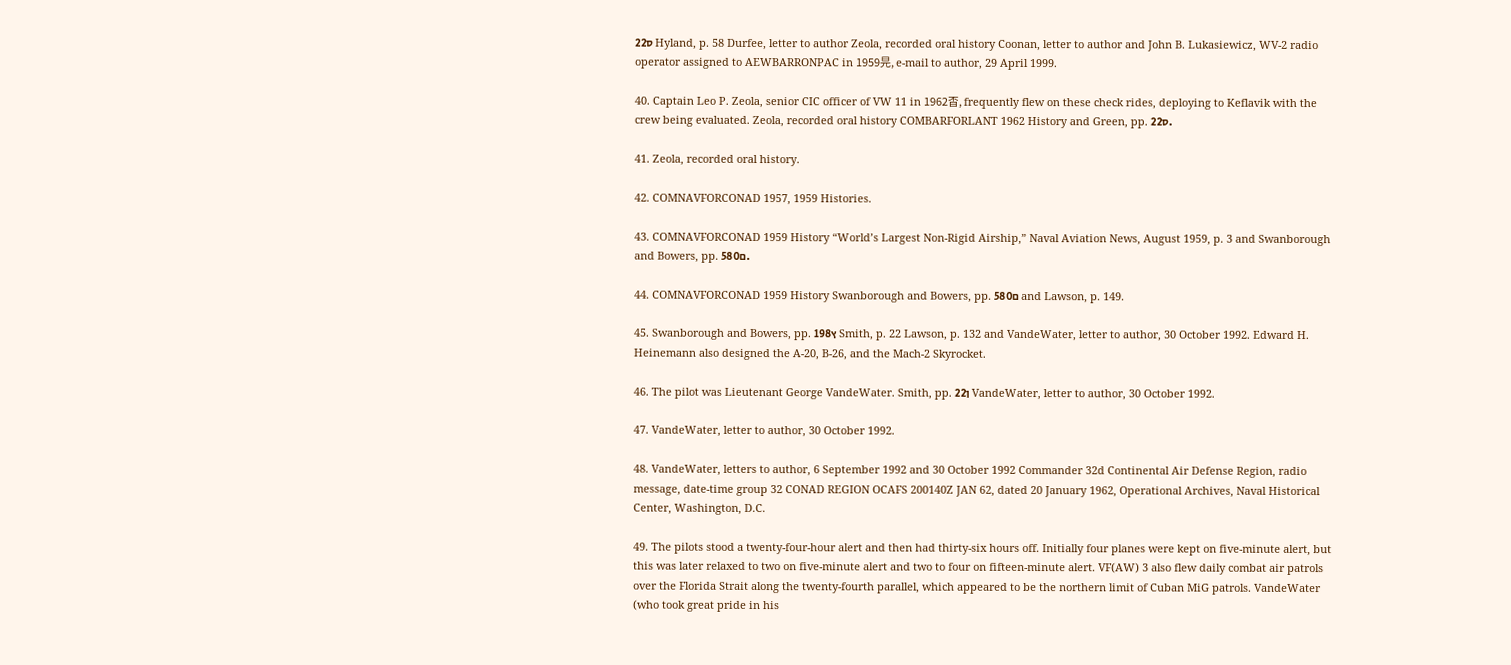22ס Hyland, p. 58 Durfee, letter to author Zeola, recorded oral history Coonan, letter to author and John B. Lukasiewicz, WV-2 radio operator assigned to AEWBARRONPAC in 1959㫕, e-mail to author, 29 April 1999.

40. Captain Leo P. Zeola, senior CIC officer of VW 11 in 1962㫘, frequently flew on these check rides, deploying to Keflavik with the crew being evaluated. Zeola, recorded oral history COMBARFORLANT 1962 History and Green, pp. 22ס.

41. Zeola, recorded oral history.

42. COMNAVFORCONAD 1957, 1959 Histories.

43. COMNAVFORCONAD 1959 History “World’s Largest Non-Rigid Airship,” Naval Aviation News, August 1959, p. 3 and Swanborough and Bowers, pp. 580ם.

44. COMNAVFORCONAD 1959 History Swanborough and Bowers, pp. 580ם and Lawson, p. 149.

45. Swanborough and Bowers, pp. 198ץ Smith, p. 22 Lawson, p. 132 and VandeWater, letter to author, 30 October 1992. Edward H. Heinemann also designed the A-20, B-26, and the Mach-2 Skyrocket.

46. The pilot was Lieutenant George VandeWater. Smith, pp. 22ן VandeWater, letter to author, 30 October 1992.

47. VandeWater, letter to author, 30 October 1992.

48. VandeWater, letters to author, 6 September 1992 and 30 October 1992 Commander 32d Continental Air Defense Region, radio message, date-time group 32 CONAD REGION OCAFS 200140Z JAN 62, dated 20 January 1962, Operational Archives, Naval Historical Center, Washington, D.C.

49. The pilots stood a twenty-four-hour alert and then had thirty-six hours off. Initially four planes were kept on five-minute alert, but this was later relaxed to two on five-minute alert and two to four on fifteen-minute alert. VF(AW) 3 also flew daily combat air patrols over the Florida Strait along the twenty-fourth parallel, which appeared to be the northern limit of Cuban MiG patrols. VandeWater (who took great pride in his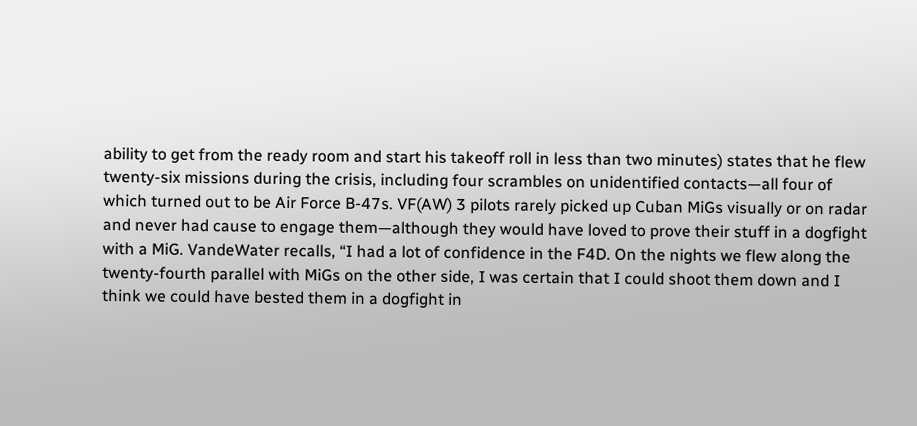ability to get from the ready room and start his takeoff roll in less than two minutes) states that he flew twenty-six missions during the crisis, including four scrambles on unidentified contacts—all four of which turned out to be Air Force B-47s. VF(AW) 3 pilots rarely picked up Cuban MiGs visually or on radar and never had cause to engage them—although they would have loved to prove their stuff in a dogfight with a MiG. VandeWater recalls, “I had a lot of confidence in the F4D. On the nights we flew along the twenty-fourth parallel with MiGs on the other side, I was certain that I could shoot them down and I think we could have bested them in a dogfight in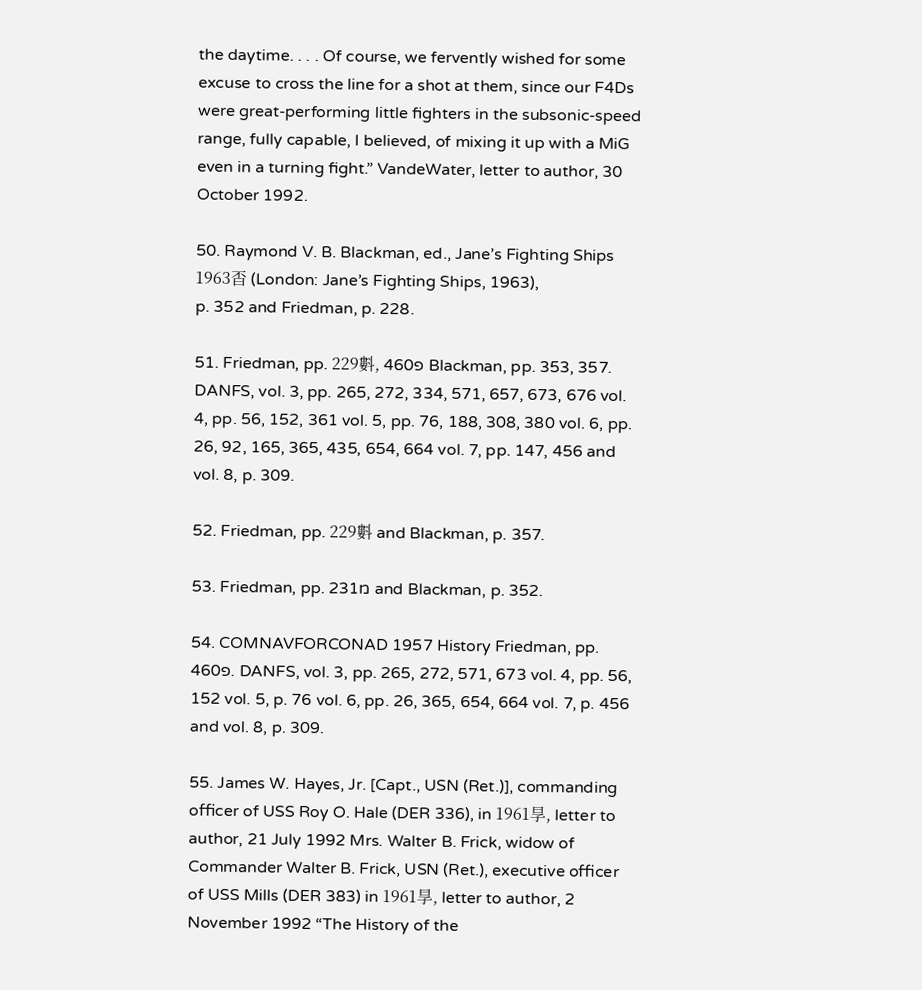the daytime. . . . Of course, we fervently wished for some excuse to cross the line for a shot at them, since our F4Ds were great-performing little fighters in the subsonic-speed range, fully capable, I believed, of mixing it up with a MiG even in a turning fight.” VandeWater, letter to author, 30 October 1992.

50. Raymond V. B. Blackman, ed., Jane’s Fighting Ships 1963㫘 (London: Jane’s Fighting Ships, 1963),
p. 352 and Friedman, p. 228.

51. Friedman, pp. 229㪹, 460פ Blackman, pp. 353, 357. DANFS, vol. 3, pp. 265, 272, 334, 571, 657, 673, 676 vol. 4, pp. 56, 152, 361 vol. 5, pp. 76, 188, 308, 380 vol. 6, pp. 26, 92, 165, 365, 435, 654, 664 vol. 7, pp. 147, 456 and vol. 8, p. 309.

52. Friedman, pp. 229㪹 and Blackman, p. 357.

53. Friedman, pp. 231מ and Blackman, p. 352.

54. COMNAVFORCONAD 1957 History Friedman, pp. 460פ. DANFS, vol. 3, pp. 265, 272, 571, 673 vol. 4, pp. 56, 152 vol. 5, p. 76 vol. 6, pp. 26, 365, 654, 664 vol. 7, p. 456 and vol. 8, p. 309.

55. James W. Hayes, Jr. [Capt., USN (Ret.)], commanding officer of USS Roy O. Hale (DER 336), in 1961㫗, letter to author, 21 July 1992 Mrs. Walter B. Frick, widow of Commander Walter B. Frick, USN (Ret.), executive officer of USS Mills (DER 383) in 1961㫗, letter to author, 2 November 1992 “The History of the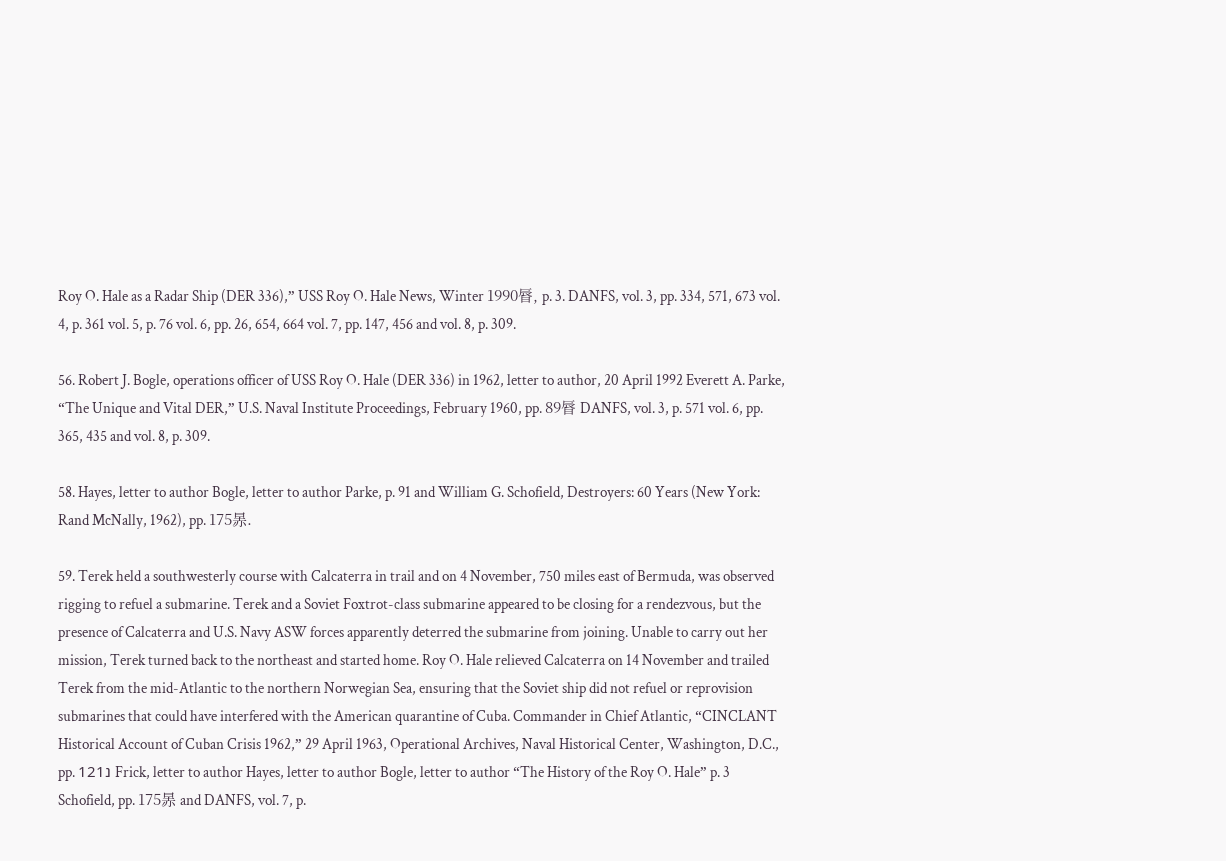Roy O. Hale as a Radar Ship (DER 336),” USS Roy O. Hale News, Winter 1990㫳, p. 3. DANFS, vol. 3, pp. 334, 571, 673 vol. 4, p. 361 vol. 5, p. 76 vol. 6, pp. 26, 654, 664 vol. 7, pp. 147, 456 and vol. 8, p. 309.

56. Robert J. Bogle, operations officer of USS Roy O. Hale (DER 336) in 1962, letter to author, 20 April 1992 Everett A. Parke, “The Unique and Vital DER,” U.S. Naval Institute Proceedings, February 1960, pp. 89㫳 DANFS, vol. 3, p. 571 vol. 6, pp. 365, 435 and vol. 8, p. 309.

58. Hayes, letter to author Bogle, letter to author Parke, p. 91 and William G. Schofield, Destroyers: 60 Years (New York: Rand McNally, 1962), pp. 175㫱.

59. Terek held a southwesterly course with Calcaterra in trail and on 4 November, 750 miles east of Bermuda, was observed rigging to refuel a submarine. Terek and a Soviet Foxtrot-class submarine appeared to be closing for a rendezvous, but the presence of Calcaterra and U.S. Navy ASW forces apparently deterred the submarine from joining. Unable to carry out her mission, Terek turned back to the northeast and started home. Roy O. Hale relieved Calcaterra on 14 November and trailed Terek from the mid-Atlantic to the northern Norwegian Sea, ensuring that the Soviet ship did not refuel or reprovision submarines that could have interfered with the American quarantine of Cuba. Commander in Chief Atlantic, “CINCLANT Historical Account of Cuban Crisis 1962,” 29 April 1963, Operational Archives, Naval Historical Center, Washington, D.C., pp. 121נ Frick, letter to author Hayes, letter to author Bogle, letter to author “The History of the Roy O. Hale” p. 3 Schofield, pp. 175㫱 and DANFS, vol. 7, p.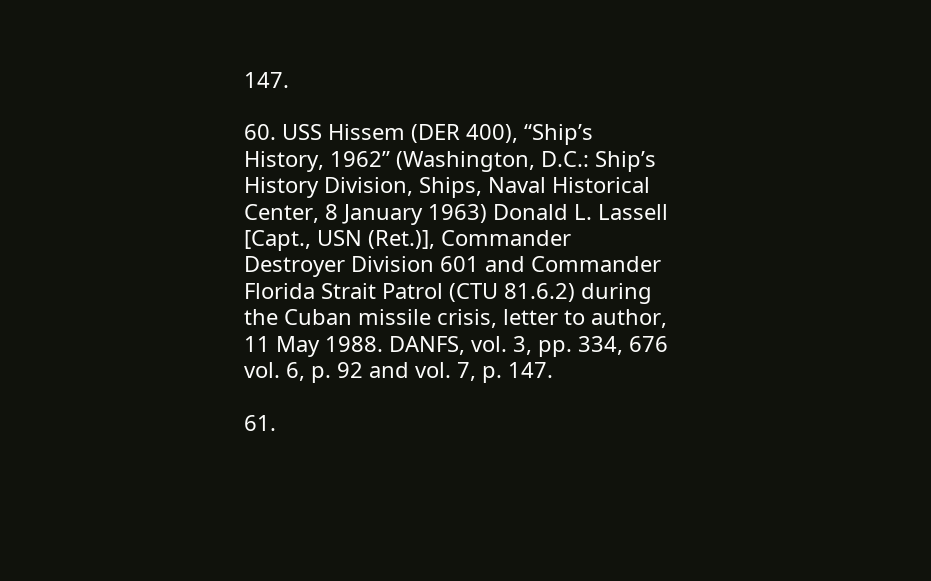147.

60. USS Hissem (DER 400), “Ship’s History, 1962” (Washington, D.C.: Ship’s History Division, Ships, Naval Historical Center, 8 January 1963) Donald L. Lassell [Capt., USN (Ret.)], Commander Destroyer Division 601 and Commander Florida Strait Patrol (CTU 81.6.2) during the Cuban missile crisis, letter to author, 11 May 1988. DANFS, vol. 3, pp. 334, 676 vol. 6, p. 92 and vol. 7, p. 147.

61.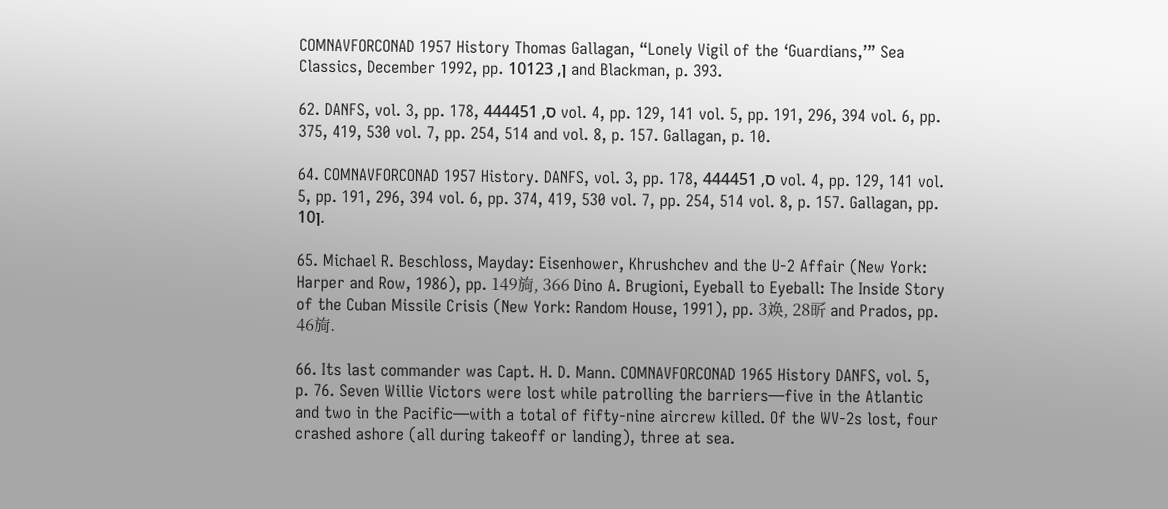COMNAVFORCONAD 1957 History Thomas Gallagan, “Lonely Vigil of the ‘Guardians,’” Sea Classics, December 1992, pp. 10ן, 123 and Blackman, p. 393.

62. DANFS, vol. 3, pp. 178, 444ס, 451 vol. 4, pp. 129, 141 vol. 5, pp. 191, 296, 394 vol. 6, pp. 375, 419, 530 vol. 7, pp. 254, 514 and vol. 8, p. 157. Gallagan, p. 10.

64. COMNAVFORCONAD 1957 History. DANFS, vol. 3, pp. 178, 444ס, 451 vol. 4, pp. 129, 141 vol. 5, pp. 191, 296, 394 vol. 6, pp. 374, 419, 530 vol. 7, pp. 254, 514 vol. 8, p. 157. Gallagan, pp. 10ן.

65. Michael R. Beschloss, Mayday: Eisenhower, Khrushchev and the U-2 Affair (New York: Harper and Row, 1986), pp. 149㫊, 366 Dino A. Brugioni, Eyeball to Eyeball: The Inside Story of the Cuban Missile Crisis (New York: Random House, 1991), pp. 3㪱, 28㪽 and Prados, pp. 46㫊.

66. Its last commander was Capt. H. D. Mann. COMNAVFORCONAD 1965 History DANFS, vol. 5, p. 76. Seven Willie Victors were lost while patrolling the barriers—five in the Atlantic and two in the Pacific—with a total of fifty-nine aircrew killed. Of the WV-2s lost, four crashed ashore (all during takeoff or landing), three at sea.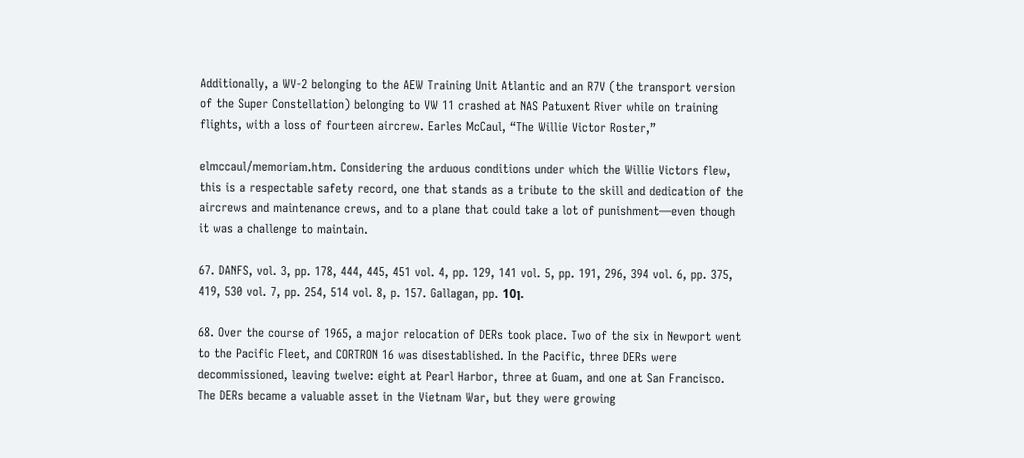Additionally, a WV-2 belonging to the AEW Training Unit Atlantic and an R7V (the transport version of the Super Constellation) belonging to VW 11 crashed at NAS Patuxent River while on training flights, with a loss of fourteen aircrew. Earles McCaul, “The Willie Victor Roster,”

elmccaul/memoriam.htm. Considering the arduous conditions under which the Willie Victors flew, this is a respectable safety record, one that stands as a tribute to the skill and dedication of the aircrews and maintenance crews, and to a plane that could take a lot of punishment—even though it was a challenge to maintain.

67. DANFS, vol. 3, pp. 178, 444, 445, 451 vol. 4, pp. 129, 141 vol. 5, pp. 191, 296, 394 vol. 6, pp. 375, 419, 530 vol. 7, pp. 254, 514 vol. 8, p. 157. Gallagan, pp. 10ן.

68. Over the course of 1965, a major relocation of DERs took place. Two of the six in Newport went to the Pacific Fleet, and CORTRON 16 was disestablished. In the Pacific, three DERs were decommissioned, leaving twelve: eight at Pearl Harbor, three at Guam, and one at San Francisco. The DERs became a valuable asset in the Vietnam War, but they were growing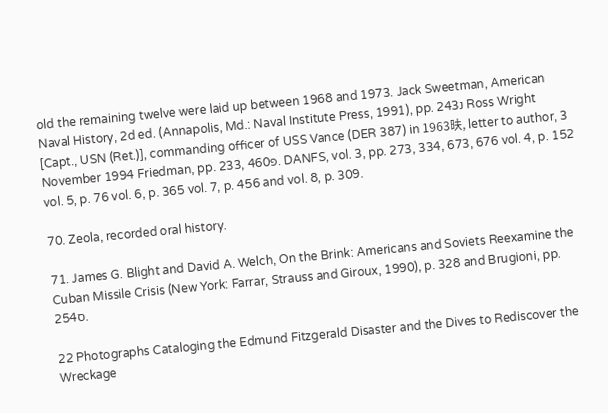old the remaining twelve were laid up between 1968 and 1973. Jack Sweetman, American Naval History, 2d ed. (Annapolis, Md.: Naval Institute Press, 1991), pp. 243נ Ross Wright [Capt., USN (Ret.)], commanding officer of USS Vance (DER 387) in 1963㫙, letter to author, 3 November 1994 Friedman, pp. 233, 460פ. DANFS, vol. 3, pp. 273, 334, 673, 676 vol. 4, p. 152 vol. 5, p. 76 vol. 6, p. 365 vol. 7, p. 456 and vol. 8, p. 309.

70. Zeola, recorded oral history.

71. James G. Blight and David A. Welch, On the Brink: Americans and Soviets Reexamine the Cuban Missile Crisis (New York: Farrar, Strauss and Giroux, 1990), p. 328 and Brugioni, pp. 254ס.

22 Photographs Cataloging the Edmund Fitzgerald Disaster and the Dives to Rediscover the Wreckage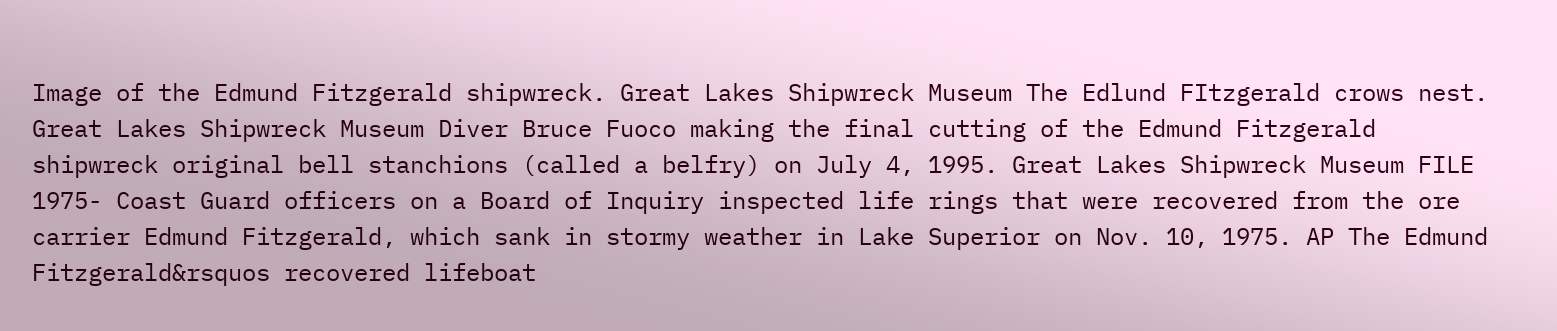Image of the Edmund Fitzgerald shipwreck. Great Lakes Shipwreck Museum The Edlund FItzgerald crows nest. Great Lakes Shipwreck Museum Diver Bruce Fuoco making the final cutting of the Edmund Fitzgerald shipwreck original bell stanchions (called a belfry) on July 4, 1995. Great Lakes Shipwreck Museum FILE 1975- Coast Guard officers on a Board of Inquiry inspected life rings that were recovered from the ore carrier Edmund Fitzgerald, which sank in stormy weather in Lake Superior on Nov. 10, 1975. AP The Edmund Fitzgerald&rsquos recovered lifeboat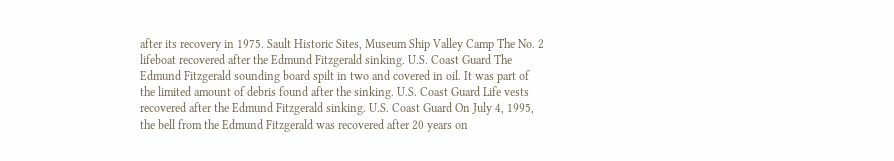after its recovery in 1975. Sault Historic Sites, Museum Ship Valley Camp The No. 2 lifeboat recovered after the Edmund Fitzgerald sinking. U.S. Coast Guard The Edmund Fitzgerald sounding board spilt in two and covered in oil. It was part of the limited amount of debris found after the sinking. U.S. Coast Guard Life vests recovered after the Edmund Fitzgerald sinking. U.S. Coast Guard On July 4, 1995, the bell from the Edmund Fitzgerald was recovered after 20 years on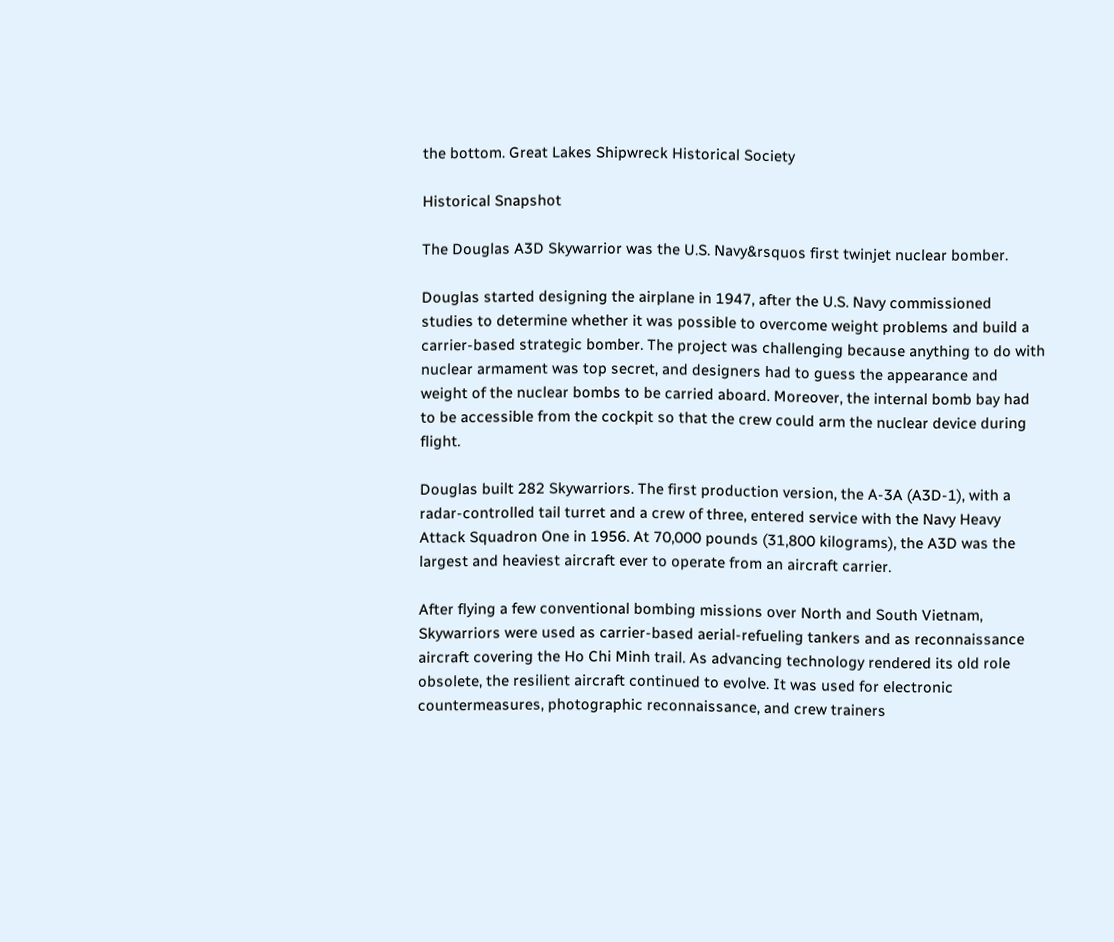the bottom. Great Lakes Shipwreck Historical Society

Historical Snapshot

The Douglas A3D Skywarrior was the U.S. Navy&rsquos first twinjet nuclear bomber.

Douglas started designing the airplane in 1947, after the U.S. Navy commissioned studies to determine whether it was possible to overcome weight problems and build a carrier-based strategic bomber. The project was challenging because anything to do with nuclear armament was top secret, and designers had to guess the appearance and weight of the nuclear bombs to be carried aboard. Moreover, the internal bomb bay had to be accessible from the cockpit so that the crew could arm the nuclear device during flight.

Douglas built 282 Skywarriors. The first production version, the A-3A (A3D-1), with a radar-controlled tail turret and a crew of three, entered service with the Navy Heavy Attack Squadron One in 1956. At 70,000 pounds (31,800 kilograms), the A3D was the largest and heaviest aircraft ever to operate from an aircraft carrier.

After flying a few conventional bombing missions over North and South Vietnam, Skywarriors were used as carrier-based aerial-refueling tankers and as reconnaissance aircraft covering the Ho Chi Minh trail. As advancing technology rendered its old role obsolete, the resilient aircraft continued to evolve. It was used for electronic countermeasures, photographic reconnaissance, and crew trainers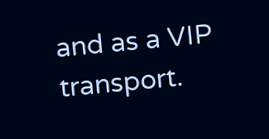and as a VIP transport.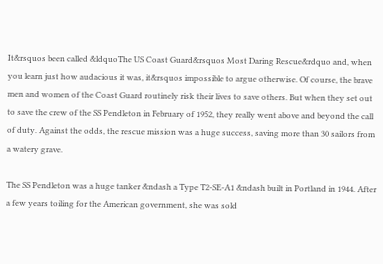It&rsquos been called &ldquoThe US Coast Guard&rsquos Most Daring Rescue&rdquo and, when you learn just how audacious it was, it&rsquos impossible to argue otherwise. Of course, the brave men and women of the Coast Guard routinely risk their lives to save others. But when they set out to save the crew of the SS Pendleton in February of 1952, they really went above and beyond the call of duty. Against the odds, the rescue mission was a huge success, saving more than 30 sailors from a watery grave.

The SS Pendleton was a huge tanker &ndash a Type T2-SE-A1 &ndash built in Portland in 1944. After a few years toiling for the American government, she was sold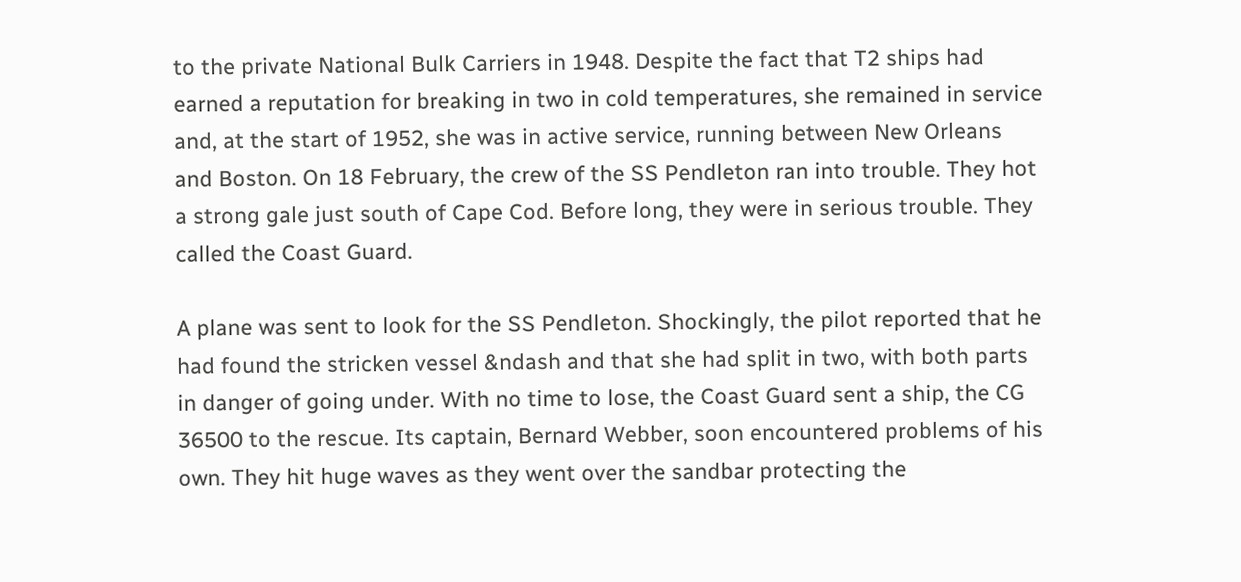to the private National Bulk Carriers in 1948. Despite the fact that T2 ships had earned a reputation for breaking in two in cold temperatures, she remained in service and, at the start of 1952, she was in active service, running between New Orleans and Boston. On 18 February, the crew of the SS Pendleton ran into trouble. They hot a strong gale just south of Cape Cod. Before long, they were in serious trouble. They called the Coast Guard.

A plane was sent to look for the SS Pendleton. Shockingly, the pilot reported that he had found the stricken vessel &ndash and that she had split in two, with both parts in danger of going under. With no time to lose, the Coast Guard sent a ship, the CG 36500 to the rescue. Its captain, Bernard Webber, soon encountered problems of his own. They hit huge waves as they went over the sandbar protecting the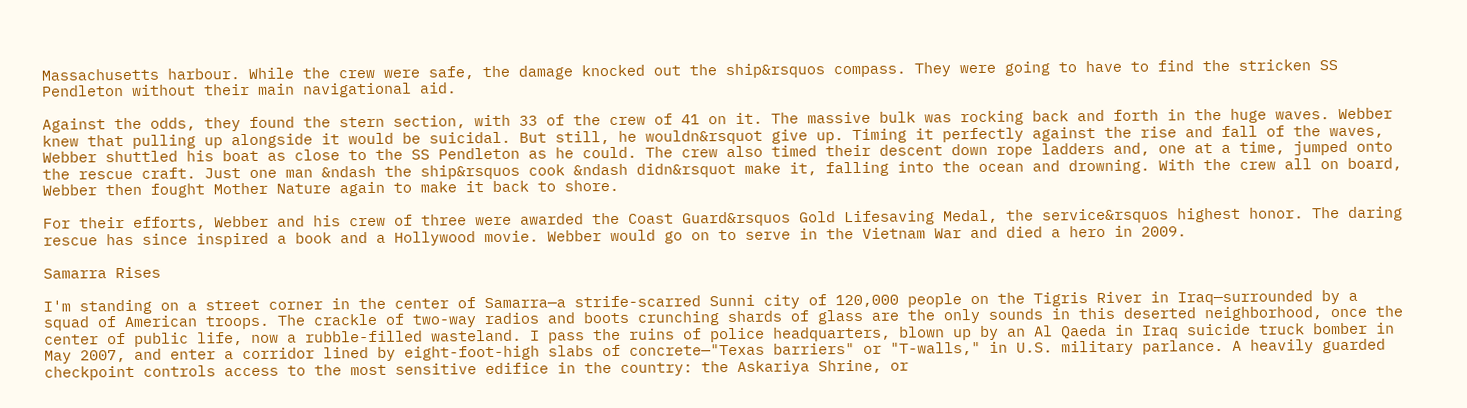Massachusetts harbour. While the crew were safe, the damage knocked out the ship&rsquos compass. They were going to have to find the stricken SS Pendleton without their main navigational aid.

Against the odds, they found the stern section, with 33 of the crew of 41 on it. The massive bulk was rocking back and forth in the huge waves. Webber knew that pulling up alongside it would be suicidal. But still, he wouldn&rsquot give up. Timing it perfectly against the rise and fall of the waves, Webber shuttled his boat as close to the SS Pendleton as he could. The crew also timed their descent down rope ladders and, one at a time, jumped onto the rescue craft. Just one man &ndash the ship&rsquos cook &ndash didn&rsquot make it, falling into the ocean and drowning. With the crew all on board, Webber then fought Mother Nature again to make it back to shore.

For their efforts, Webber and his crew of three were awarded the Coast Guard&rsquos Gold Lifesaving Medal, the service&rsquos highest honor. The daring rescue has since inspired a book and a Hollywood movie. Webber would go on to serve in the Vietnam War and died a hero in 2009.

Samarra Rises

I'm standing on a street corner in the center of Samarra—a strife-scarred Sunni city of 120,000 people on the Tigris River in Iraq—surrounded by a squad of American troops. The crackle of two-way radios and boots crunching shards of glass are the only sounds in this deserted neighborhood, once the center of public life, now a rubble-filled wasteland. I pass the ruins of police headquarters, blown up by an Al Qaeda in Iraq suicide truck bomber in May 2007, and enter a corridor lined by eight-foot-high slabs of concrete—"Texas barriers" or "T-walls," in U.S. military parlance. A heavily guarded checkpoint controls access to the most sensitive edifice in the country: the Askariya Shrine, or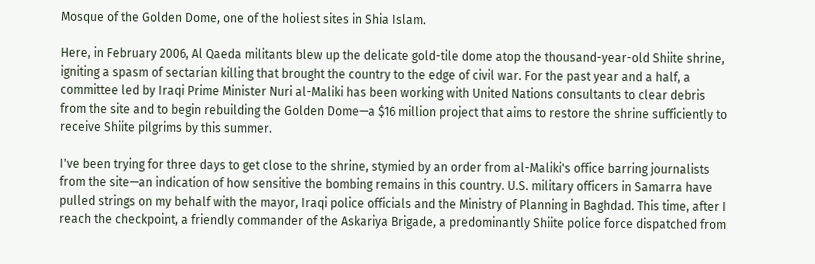Mosque of the Golden Dome, one of the holiest sites in Shia Islam.

Here, in February 2006, Al Qaeda militants blew up the delicate gold-tile dome atop the thousand-year-old Shiite shrine, igniting a spasm of sectarian killing that brought the country to the edge of civil war. For the past year and a half, a committee led by Iraqi Prime Minister Nuri al-Maliki has been working with United Nations consultants to clear debris from the site and to begin rebuilding the Golden Dome—a $16 million project that aims to restore the shrine sufficiently to receive Shiite pilgrims by this summer.

I've been trying for three days to get close to the shrine, stymied by an order from al-Maliki's office barring journalists from the site—an indication of how sensitive the bombing remains in this country. U.S. military officers in Samarra have pulled strings on my behalf with the mayor, Iraqi police officials and the Ministry of Planning in Baghdad. This time, after I reach the checkpoint, a friendly commander of the Askariya Brigade, a predominantly Shiite police force dispatched from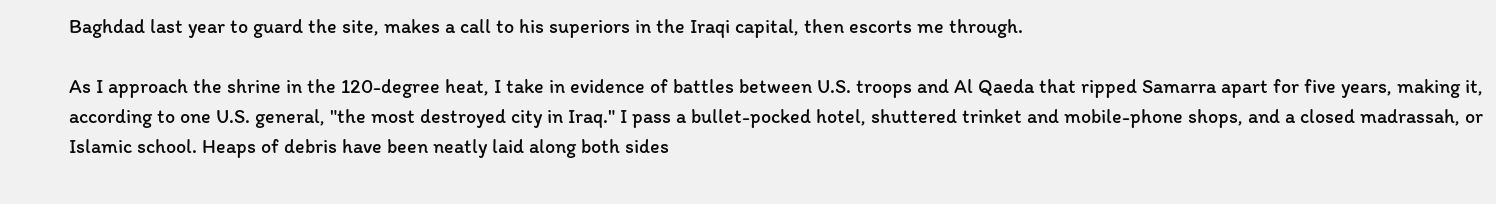Baghdad last year to guard the site, makes a call to his superiors in the Iraqi capital, then escorts me through.

As I approach the shrine in the 120-degree heat, I take in evidence of battles between U.S. troops and Al Qaeda that ripped Samarra apart for five years, making it, according to one U.S. general, "the most destroyed city in Iraq." I pass a bullet-pocked hotel, shuttered trinket and mobile-phone shops, and a closed madrassah, or Islamic school. Heaps of debris have been neatly laid along both sides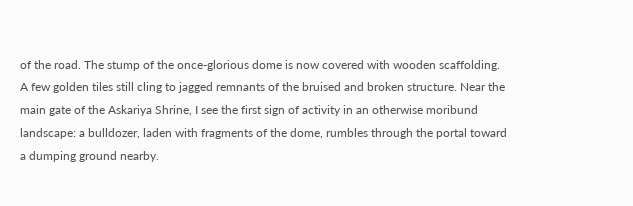of the road. The stump of the once-glorious dome is now covered with wooden scaffolding. A few golden tiles still cling to jagged remnants of the bruised and broken structure. Near the main gate of the Askariya Shrine, I see the first sign of activity in an otherwise moribund landscape: a bulldozer, laden with fragments of the dome, rumbles through the portal toward a dumping ground nearby.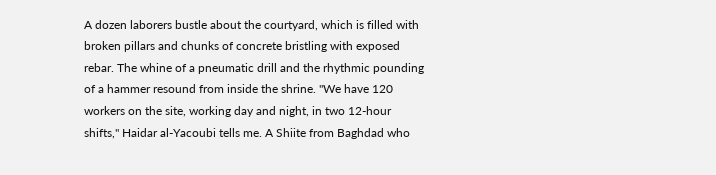A dozen laborers bustle about the courtyard, which is filled with broken pillars and chunks of concrete bristling with exposed rebar. The whine of a pneumatic drill and the rhythmic pounding of a hammer resound from inside the shrine. "We have 120 workers on the site, working day and night, in two 12-hour shifts," Haidar al-Yacoubi tells me. A Shiite from Baghdad who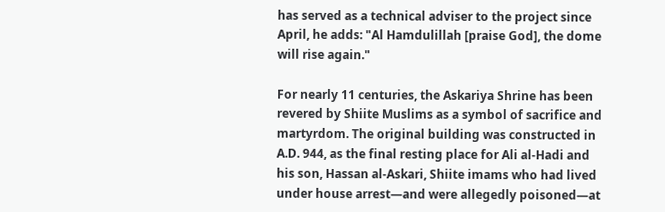has served as a technical adviser to the project since April, he adds: "Al Hamdulillah [praise God], the dome will rise again."

For nearly 11 centuries, the Askariya Shrine has been revered by Shiite Muslims as a symbol of sacrifice and martyrdom. The original building was constructed in A.D. 944, as the final resting place for Ali al-Hadi and his son, Hassan al-Askari, Shiite imams who had lived under house arrest—and were allegedly poisoned—at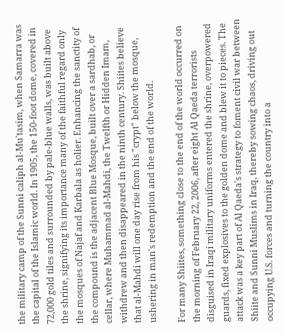the military camp of the Sunni caliph al-Mu'tasim, when Samarra was the capital of the Islamic world. In 1905, the 150-foot dome, covered in 72,000 gold tiles and surrounded by pale-blue walls, was built above the shrine, signifying its importance many of the faithful regard only the mosques of Najaf and Karbala as holier. Enhancing the sanctity of the compound is the adjacent Blue Mosque, built over a sardhab, or cellar, where Muhammad al-Mahdi, the Twelfth or Hidden Imam, withdrew and then disappeared in the ninth century. Shiites believe that al-Mahdi will one day rise from his "crypt" below the mosque, ushering in man's redemption and the end of the world.

For many Shiites, something close to the end of the world occurred on the morning of February 22, 2006, after eight Al Qaeda terrorists disguised in Iraqi military uniforms entered the shrine, overpowered guards, fixed explosives to the golden dome and blew it to pieces. The attack was a key part of Al Qaeda's strategy to foment civil war between Shiite and Sunni Muslims in Iraq, thereby sowing chaos, driving out occupying U.S. forces and turning the country into a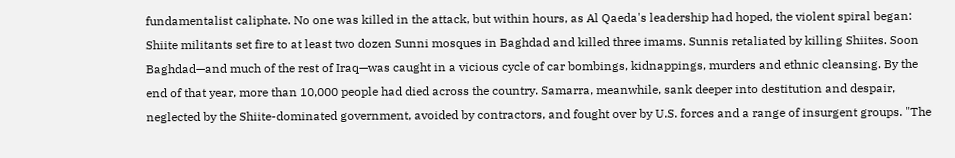fundamentalist caliphate. No one was killed in the attack, but within hours, as Al Qaeda's leadership had hoped, the violent spiral began: Shiite militants set fire to at least two dozen Sunni mosques in Baghdad and killed three imams. Sunnis retaliated by killing Shiites. Soon Baghdad—and much of the rest of Iraq—was caught in a vicious cycle of car bombings, kidnappings, murders and ethnic cleansing. By the end of that year, more than 10,000 people had died across the country. Samarra, meanwhile, sank deeper into destitution and despair, neglected by the Shiite-dominated government, avoided by contractors, and fought over by U.S. forces and a range of insurgent groups. "The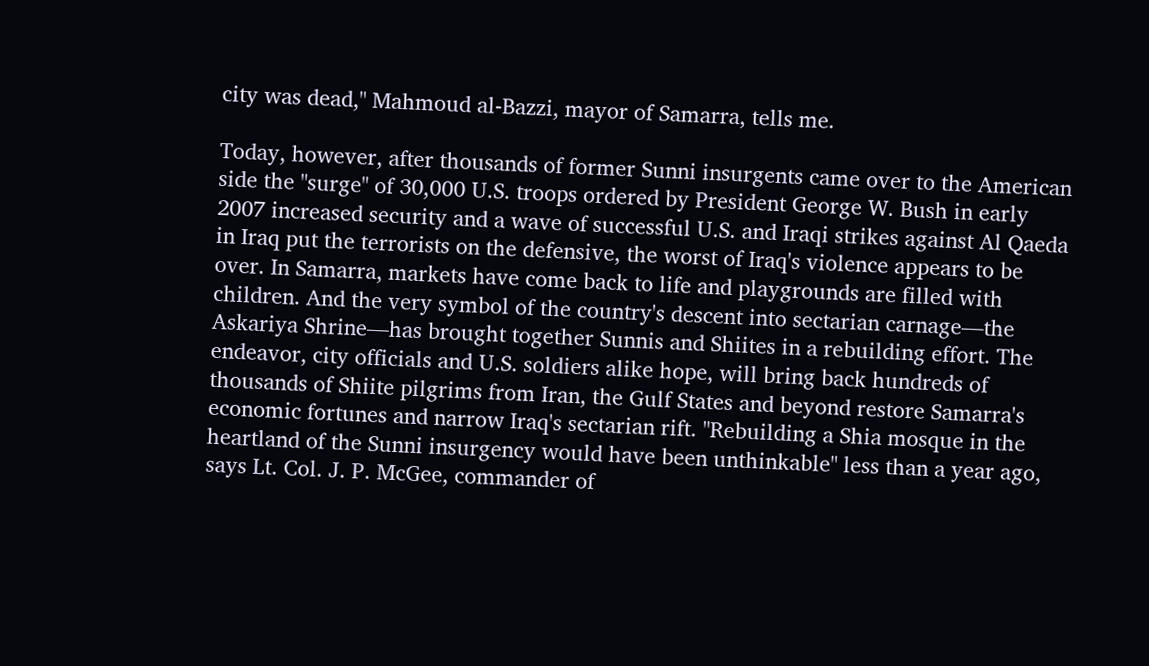city was dead," Mahmoud al-Bazzi, mayor of Samarra, tells me.

Today, however, after thousands of former Sunni insurgents came over to the American side the "surge" of 30,000 U.S. troops ordered by President George W. Bush in early 2007 increased security and a wave of successful U.S. and Iraqi strikes against Al Qaeda in Iraq put the terrorists on the defensive, the worst of Iraq's violence appears to be over. In Samarra, markets have come back to life and playgrounds are filled with children. And the very symbol of the country's descent into sectarian carnage—the Askariya Shrine—has brought together Sunnis and Shiites in a rebuilding effort. The endeavor, city officials and U.S. soldiers alike hope, will bring back hundreds of thousands of Shiite pilgrims from Iran, the Gulf States and beyond restore Samarra's economic fortunes and narrow Iraq's sectarian rift. "Rebuilding a Shia mosque in the heartland of the Sunni insurgency would have been unthinkable" less than a year ago, says Lt. Col. J. P. McGee, commander of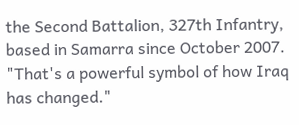the Second Battalion, 327th Infantry, based in Samarra since October 2007. "That's a powerful symbol of how Iraq has changed."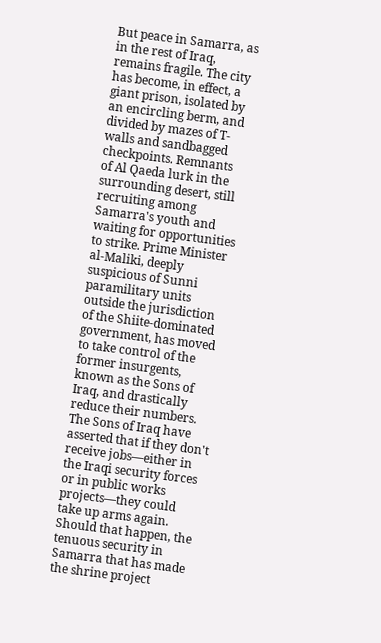But peace in Samarra, as in the rest of Iraq, remains fragile. The city has become, in effect, a giant prison, isolated by an encircling berm, and divided by mazes of T-walls and sandbagged checkpoints. Remnants of Al Qaeda lurk in the surrounding desert, still recruiting among Samarra's youth and waiting for opportunities to strike. Prime Minister al-Maliki, deeply suspicious of Sunni paramilitary units outside the jurisdiction of the Shiite-dominated government, has moved to take control of the former insurgents, known as the Sons of Iraq, and drastically reduce their numbers. The Sons of Iraq have asserted that if they don't receive jobs—either in the Iraqi security forces or in public works projects—they could take up arms again. Should that happen, the tenuous security in Samarra that has made the shrine project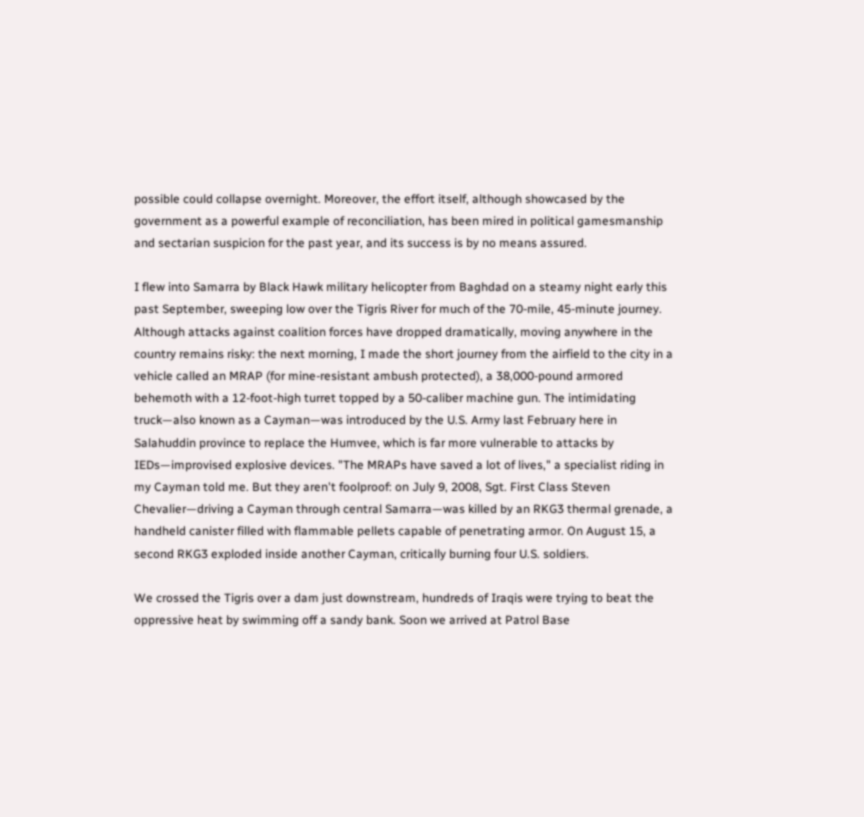possible could collapse overnight. Moreover, the effort itself, although showcased by the government as a powerful example of reconciliation, has been mired in political gamesmanship and sectarian suspicion for the past year, and its success is by no means assured.

I flew into Samarra by Black Hawk military helicopter from Baghdad on a steamy night early this past September, sweeping low over the Tigris River for much of the 70-mile, 45-minute journey. Although attacks against coalition forces have dropped dramatically, moving anywhere in the country remains risky: the next morning, I made the short journey from the airfield to the city in a vehicle called an MRAP (for mine-resistant ambush protected), a 38,000-pound armored behemoth with a 12-foot-high turret topped by a 50-caliber machine gun. The intimidating truck—also known as a Cayman—was introduced by the U.S. Army last February here in Salahuddin province to replace the Humvee, which is far more vulnerable to attacks by IEDs—improvised explosive devices. "The MRAPs have saved a lot of lives," a specialist riding in my Cayman told me. But they aren't foolproof: on July 9, 2008, Sgt. First Class Steven Chevalier—driving a Cayman through central Samarra—was killed by an RKG3 thermal grenade, a handheld canister filled with flammable pellets capable of penetrating armor. On August 15, a second RKG3 exploded inside another Cayman, critically burning four U.S. soldiers.

We crossed the Tigris over a dam just downstream, hundreds of Iraqis were trying to beat the oppressive heat by swimming off a sandy bank. Soon we arrived at Patrol Base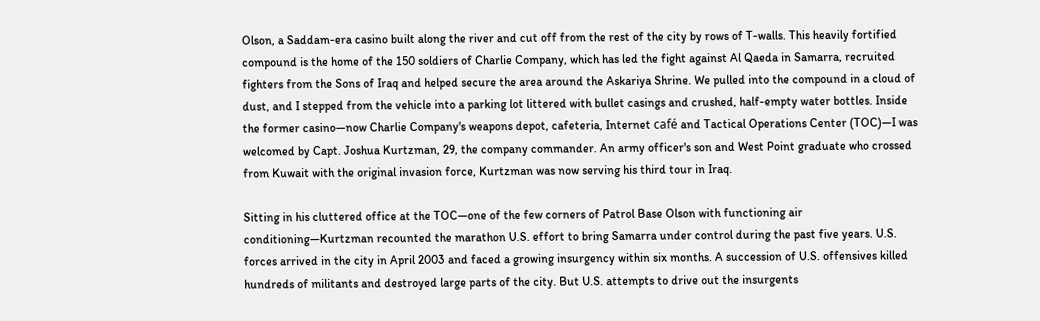Olson, a Saddam-era casino built along the river and cut off from the rest of the city by rows of T-walls. This heavily fortified compound is the home of the 150 soldiers of Charlie Company, which has led the fight against Al Qaeda in Samarra, recruited fighters from the Sons of Iraq and helped secure the area around the Askariya Shrine. We pulled into the compound in a cloud of dust, and I stepped from the vehicle into a parking lot littered with bullet casings and crushed, half-empty water bottles. Inside the former casino—now Charlie Company's weapons depot, cafeteria, Internet café and Tactical Operations Center (TOC)—I was welcomed by Capt. Joshua Kurtzman, 29, the company commander. An army officer's son and West Point graduate who crossed from Kuwait with the original invasion force, Kurtzman was now serving his third tour in Iraq.

Sitting in his cluttered office at the TOC—one of the few corners of Patrol Base Olson with functioning air conditioning—Kurtzman recounted the marathon U.S. effort to bring Samarra under control during the past five years. U.S. forces arrived in the city in April 2003 and faced a growing insurgency within six months. A succession of U.S. offensives killed hundreds of militants and destroyed large parts of the city. But U.S. attempts to drive out the insurgents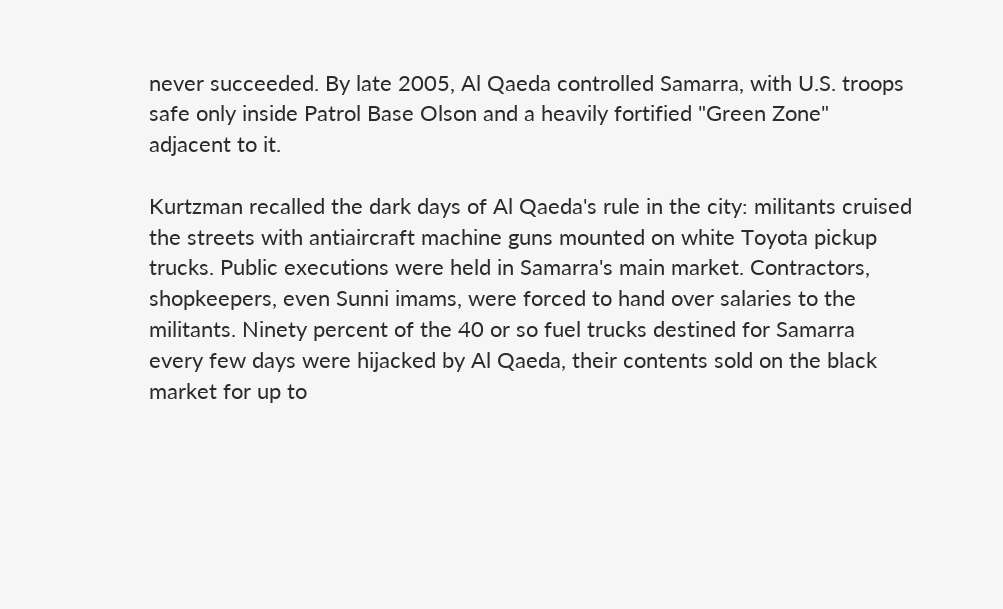never succeeded. By late 2005, Al Qaeda controlled Samarra, with U.S. troops safe only inside Patrol Base Olson and a heavily fortified "Green Zone" adjacent to it.

Kurtzman recalled the dark days of Al Qaeda's rule in the city: militants cruised the streets with antiaircraft machine guns mounted on white Toyota pickup trucks. Public executions were held in Samarra's main market. Contractors, shopkeepers, even Sunni imams, were forced to hand over salaries to the militants. Ninety percent of the 40 or so fuel trucks destined for Samarra every few days were hijacked by Al Qaeda, their contents sold on the black market for up to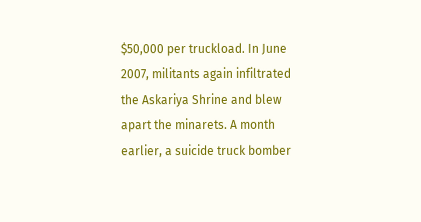$50,000 per truckload. In June 2007, militants again infiltrated the Askariya Shrine and blew apart the minarets. A month earlier, a suicide truck bomber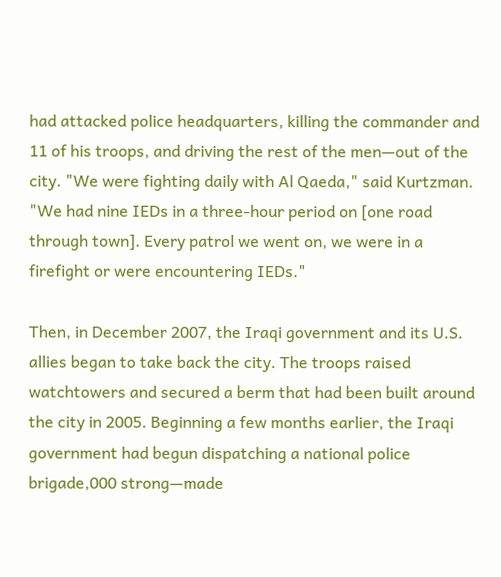had attacked police headquarters, killing the commander and 11 of his troops, and driving the rest of the men—out of the city. "We were fighting daily with Al Qaeda," said Kurtzman. "We had nine IEDs in a three-hour period on [one road through town]. Every patrol we went on, we were in a firefight or were encountering IEDs."

Then, in December 2007, the Iraqi government and its U.S. allies began to take back the city. The troops raised watchtowers and secured a berm that had been built around the city in 2005. Beginning a few months earlier, the Iraqi government had begun dispatching a national police brigade,000 strong—made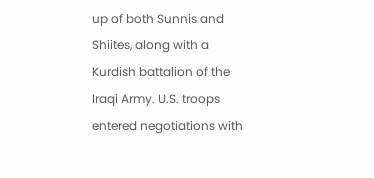up of both Sunnis and Shiites, along with a Kurdish battalion of the Iraqi Army. U.S. troops entered negotiations with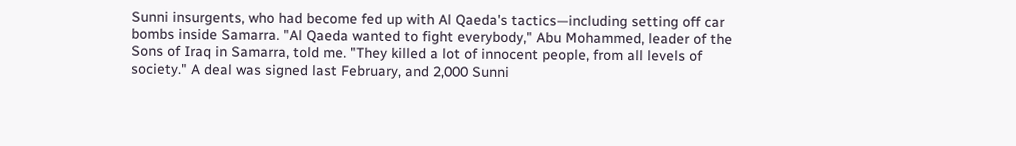Sunni insurgents, who had become fed up with Al Qaeda's tactics—including setting off car bombs inside Samarra. "Al Qaeda wanted to fight everybody," Abu Mohammed, leader of the Sons of Iraq in Samarra, told me. "They killed a lot of innocent people, from all levels of society." A deal was signed last February, and 2,000 Sunni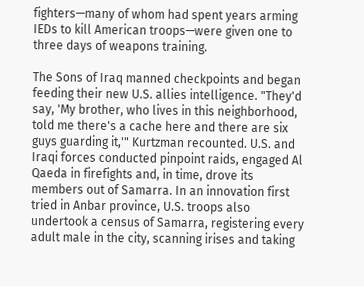fighters—many of whom had spent years arming IEDs to kill American troops—were given one to three days of weapons training.

The Sons of Iraq manned checkpoints and began feeding their new U.S. allies intelligence. "They'd say, 'My brother, who lives in this neighborhood, told me there's a cache here and there are six guys guarding it,'" Kurtzman recounted. U.S. and Iraqi forces conducted pinpoint raids, engaged Al Qaeda in firefights and, in time, drove its members out of Samarra. In an innovation first tried in Anbar province, U.S. troops also undertook a census of Samarra, registering every adult male in the city, scanning irises and taking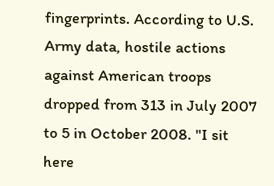fingerprints. According to U.S. Army data, hostile actions against American troops dropped from 313 in July 2007 to 5 in October 2008. "I sit here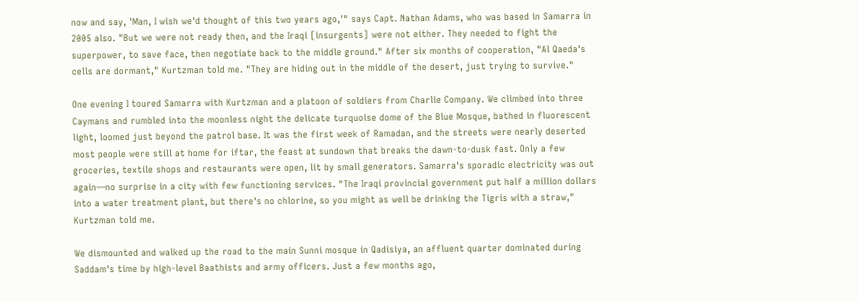now and say, 'Man, I wish we'd thought of this two years ago,'" says Capt. Nathan Adams, who was based in Samarra in 2005 also. "But we were not ready then, and the Iraqi [insurgents] were not either. They needed to fight the superpower, to save face, then negotiate back to the middle ground." After six months of cooperation, "Al Qaeda's cells are dormant," Kurtzman told me. "They are hiding out in the middle of the desert, just trying to survive."

One evening I toured Samarra with Kurtzman and a platoon of soldiers from Charlie Company. We climbed into three Caymans and rumbled into the moonless night the delicate turquoise dome of the Blue Mosque, bathed in fluorescent light, loomed just beyond the patrol base. It was the first week of Ramadan, and the streets were nearly deserted most people were still at home for iftar, the feast at sundown that breaks the dawn-to-dusk fast. Only a few groceries, textile shops and restaurants were open, lit by small generators. Samarra's sporadic electricity was out again—no surprise in a city with few functioning services. "The Iraqi provincial government put half a million dollars into a water treatment plant, but there's no chlorine, so you might as well be drinking the Tigris with a straw," Kurtzman told me.

We dismounted and walked up the road to the main Sunni mosque in Qadisiya, an affluent quarter dominated during Saddam's time by high-level Baathists and army officers. Just a few months ago,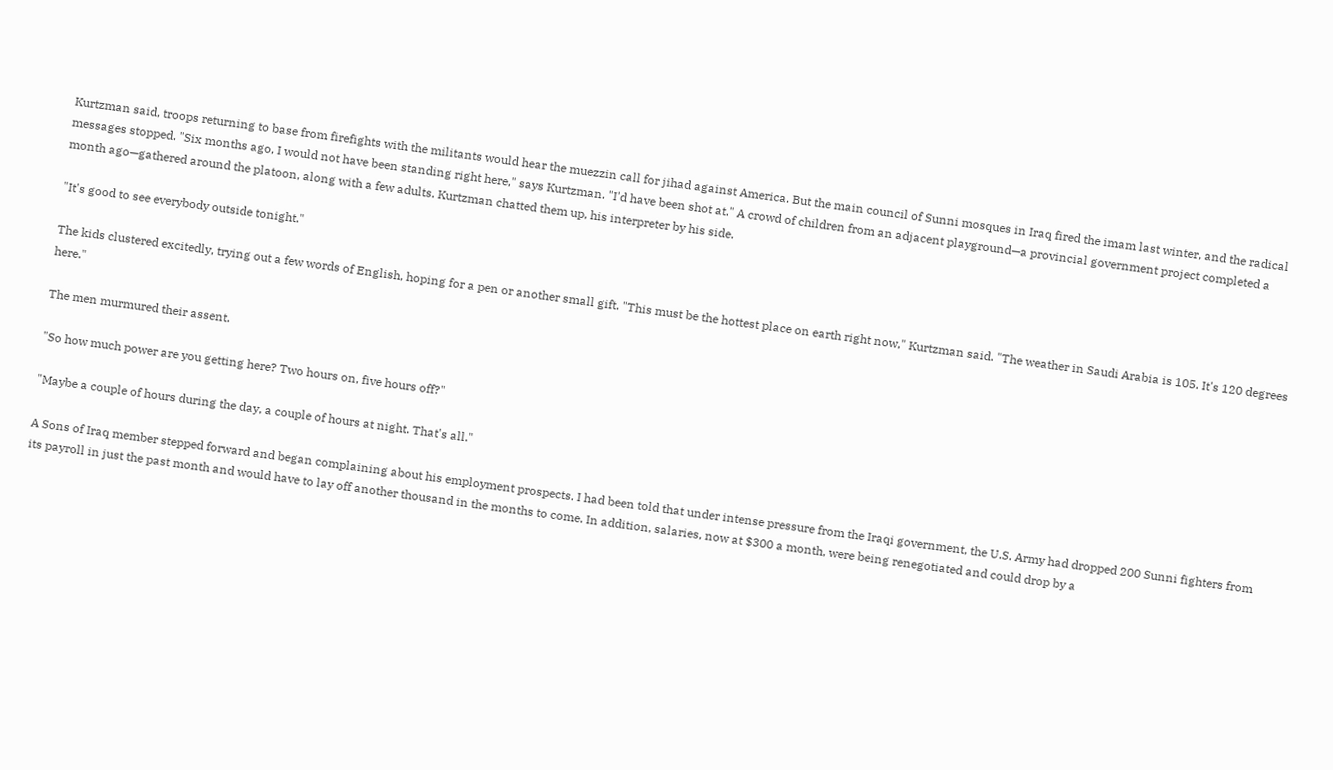Kurtzman said, troops returning to base from firefights with the militants would hear the muezzin call for jihad against America. But the main council of Sunni mosques in Iraq fired the imam last winter, and the radical messages stopped. "Six months ago, I would not have been standing right here," says Kurtzman. "I'd have been shot at." A crowd of children from an adjacent playground—a provincial government project completed a month ago—gathered around the platoon, along with a few adults. Kurtzman chatted them up, his interpreter by his side.

"It's good to see everybody outside tonight."

The kids clustered excitedly, trying out a few words of English, hoping for a pen or another small gift. "This must be the hottest place on earth right now," Kurtzman said. "The weather in Saudi Arabia is 105. It's 120 degrees here."

The men murmured their assent.

"So how much power are you getting here? Two hours on, five hours off?"

"Maybe a couple of hours during the day, a couple of hours at night. That's all."

A Sons of Iraq member stepped forward and began complaining about his employment prospects. I had been told that under intense pressure from the Iraqi government, the U.S. Army had dropped 200 Sunni fighters from its payroll in just the past month and would have to lay off another thousand in the months to come. In addition, salaries, now at $300 a month, were being renegotiated and could drop by a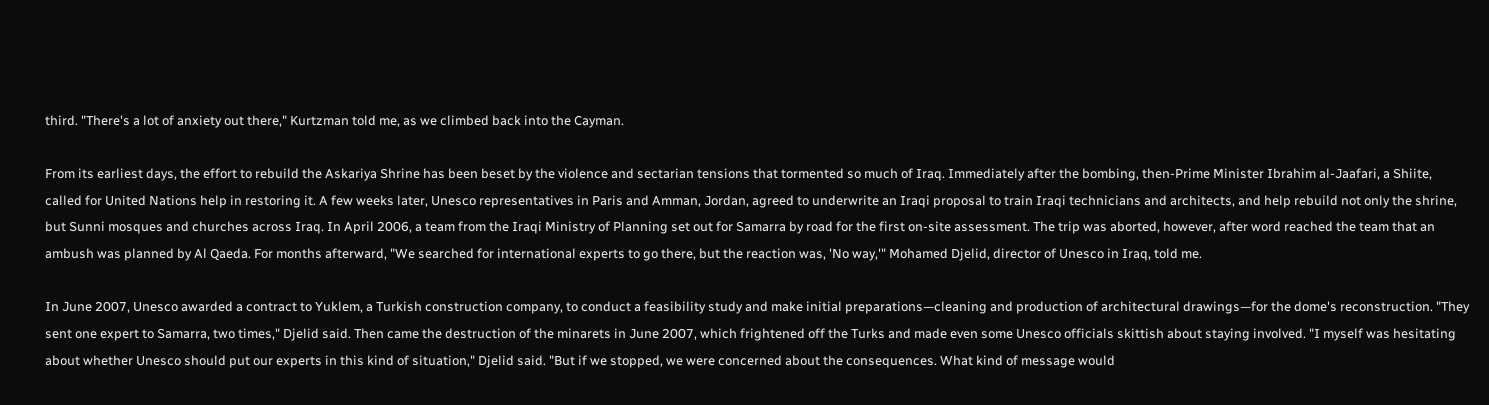third. "There's a lot of anxiety out there," Kurtzman told me, as we climbed back into the Cayman.

From its earliest days, the effort to rebuild the Askariya Shrine has been beset by the violence and sectarian tensions that tormented so much of Iraq. Immediately after the bombing, then-Prime Minister Ibrahim al-Jaafari, a Shiite, called for United Nations help in restoring it. A few weeks later, Unesco representatives in Paris and Amman, Jordan, agreed to underwrite an Iraqi proposal to train Iraqi technicians and architects, and help rebuild not only the shrine, but Sunni mosques and churches across Iraq. In April 2006, a team from the Iraqi Ministry of Planning set out for Samarra by road for the first on-site assessment. The trip was aborted, however, after word reached the team that an ambush was planned by Al Qaeda. For months afterward, "We searched for international experts to go there, but the reaction was, 'No way,'" Mohamed Djelid, director of Unesco in Iraq, told me.

In June 2007, Unesco awarded a contract to Yuklem, a Turkish construction company, to conduct a feasibility study and make initial preparations—cleaning and production of architectural drawings—for the dome's reconstruction. "They sent one expert to Samarra, two times," Djelid said. Then came the destruction of the minarets in June 2007, which frightened off the Turks and made even some Unesco officials skittish about staying involved. "I myself was hesitating about whether Unesco should put our experts in this kind of situation," Djelid said. "But if we stopped, we were concerned about the consequences. What kind of message would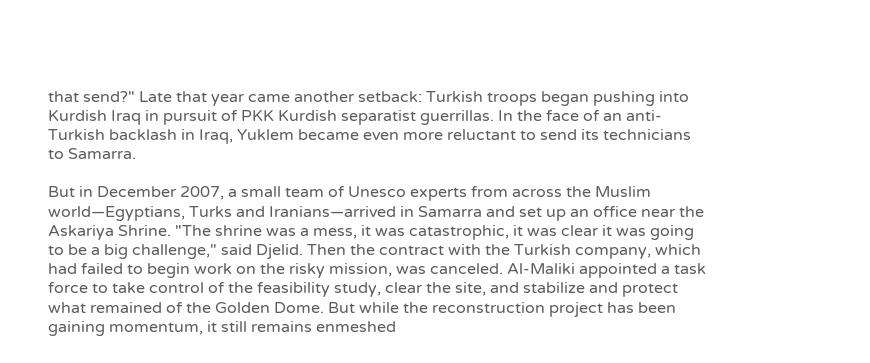that send?" Late that year came another setback: Turkish troops began pushing into Kurdish Iraq in pursuit of PKK Kurdish separatist guerrillas. In the face of an anti-Turkish backlash in Iraq, Yuklem became even more reluctant to send its technicians to Samarra.

But in December 2007, a small team of Unesco experts from across the Muslim world—Egyptians, Turks and Iranians—arrived in Samarra and set up an office near the Askariya Shrine. "The shrine was a mess, it was catastrophic, it was clear it was going to be a big challenge," said Djelid. Then the contract with the Turkish company, which had failed to begin work on the risky mission, was canceled. Al-Maliki appointed a task force to take control of the feasibility study, clear the site, and stabilize and protect what remained of the Golden Dome. But while the reconstruction project has been gaining momentum, it still remains enmeshed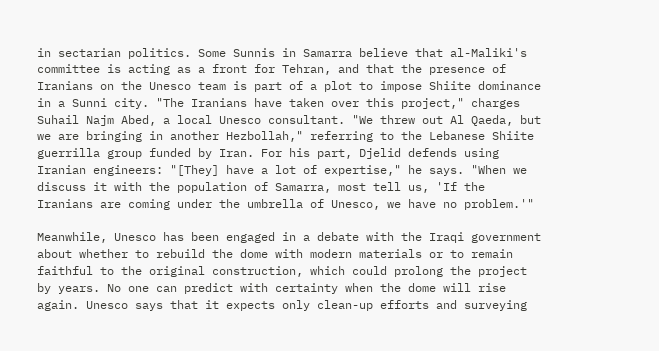in sectarian politics. Some Sunnis in Samarra believe that al-Maliki's committee is acting as a front for Tehran, and that the presence of Iranians on the Unesco team is part of a plot to impose Shiite dominance in a Sunni city. "The Iranians have taken over this project," charges Suhail Najm Abed, a local Unesco consultant. "We threw out Al Qaeda, but we are bringing in another Hezbollah," referring to the Lebanese Shiite guerrilla group funded by Iran. For his part, Djelid defends using Iranian engineers: "[They] have a lot of expertise," he says. "When we discuss it with the population of Samarra, most tell us, 'If the Iranians are coming under the umbrella of Unesco, we have no problem.'"

Meanwhile, Unesco has been engaged in a debate with the Iraqi government about whether to rebuild the dome with modern materials or to remain faithful to the original construction, which could prolong the project by years. No one can predict with certainty when the dome will rise again. Unesco says that it expects only clean-up efforts and surveying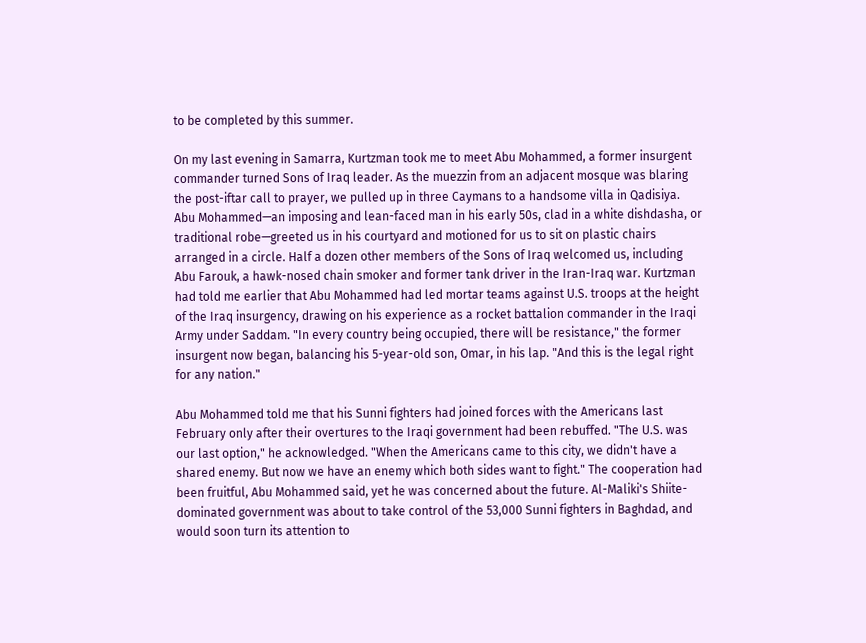to be completed by this summer.

On my last evening in Samarra, Kurtzman took me to meet Abu Mohammed, a former insurgent commander turned Sons of Iraq leader. As the muezzin from an adjacent mosque was blaring the post-iftar call to prayer, we pulled up in three Caymans to a handsome villa in Qadisiya. Abu Mohammed—an imposing and lean-faced man in his early 50s, clad in a white dishdasha, or traditional robe—greeted us in his courtyard and motioned for us to sit on plastic chairs arranged in a circle. Half a dozen other members of the Sons of Iraq welcomed us, including Abu Farouk, a hawk-nosed chain smoker and former tank driver in the Iran-Iraq war. Kurtzman had told me earlier that Abu Mohammed had led mortar teams against U.S. troops at the height of the Iraq insurgency, drawing on his experience as a rocket battalion commander in the Iraqi Army under Saddam. "In every country being occupied, there will be resistance," the former insurgent now began, balancing his 5-year-old son, Omar, in his lap. "And this is the legal right for any nation."

Abu Mohammed told me that his Sunni fighters had joined forces with the Americans last February only after their overtures to the Iraqi government had been rebuffed. "The U.S. was our last option," he acknowledged. "When the Americans came to this city, we didn't have a shared enemy. But now we have an enemy which both sides want to fight." The cooperation had been fruitful, Abu Mohammed said, yet he was concerned about the future. Al-Maliki's Shiite-dominated government was about to take control of the 53,000 Sunni fighters in Baghdad, and would soon turn its attention to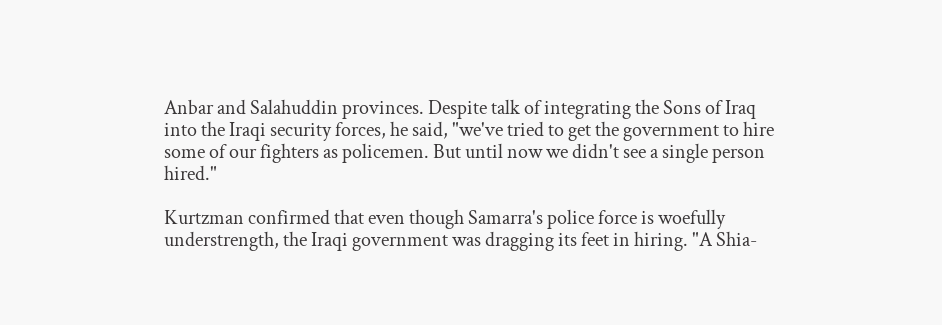Anbar and Salahuddin provinces. Despite talk of integrating the Sons of Iraq into the Iraqi security forces, he said, "we've tried to get the government to hire some of our fighters as policemen. But until now we didn't see a single person hired."

Kurtzman confirmed that even though Samarra's police force is woefully understrength, the Iraqi government was dragging its feet in hiring. "A Shia-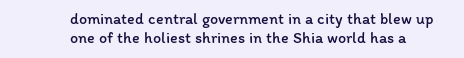dominated central government in a city that blew up one of the holiest shrines in the Shia world has a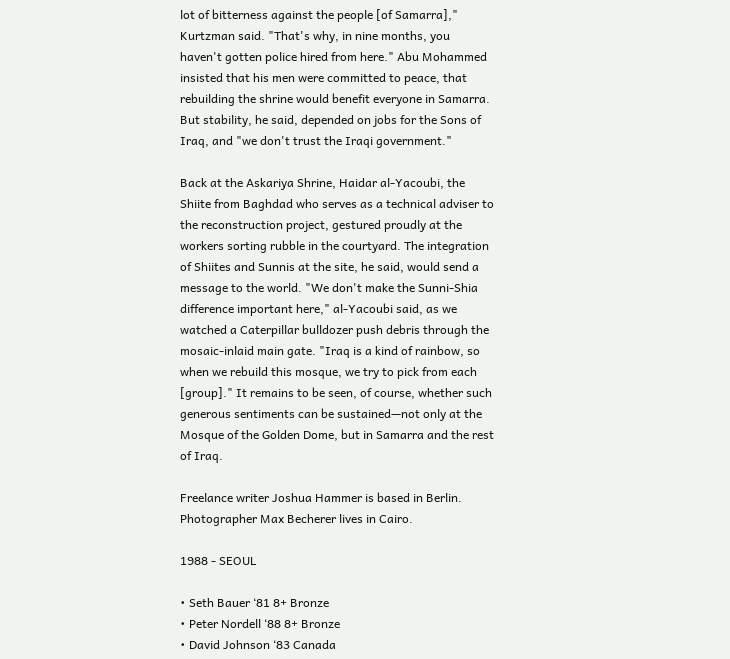lot of bitterness against the people [of Samarra]," Kurtzman said. "That's why, in nine months, you haven't gotten police hired from here." Abu Mohammed insisted that his men were committed to peace, that rebuilding the shrine would benefit everyone in Samarra. But stability, he said, depended on jobs for the Sons of Iraq, and "we don't trust the Iraqi government."

Back at the Askariya Shrine, Haidar al-Yacoubi, the Shiite from Baghdad who serves as a technical adviser to the reconstruction project, gestured proudly at the workers sorting rubble in the courtyard. The integration of Shiites and Sunnis at the site, he said, would send a message to the world. "We don't make the Sunni-Shia difference important here," al-Yacoubi said, as we watched a Caterpillar bulldozer push debris through the mosaic-inlaid main gate. "Iraq is a kind of rainbow, so when we rebuild this mosque, we try to pick from each [group]." It remains to be seen, of course, whether such generous sentiments can be sustained—not only at the Mosque of the Golden Dome, but in Samarra and the rest of Iraq.

Freelance writer Joshua Hammer is based in Berlin.
Photographer Max Becherer lives in Cairo.

1988 - SEOUL

• Seth Bauer ‘81 8+ Bronze
• Peter Nordell ‘88 8+ Bronze
• David Johnson ‘83 Canada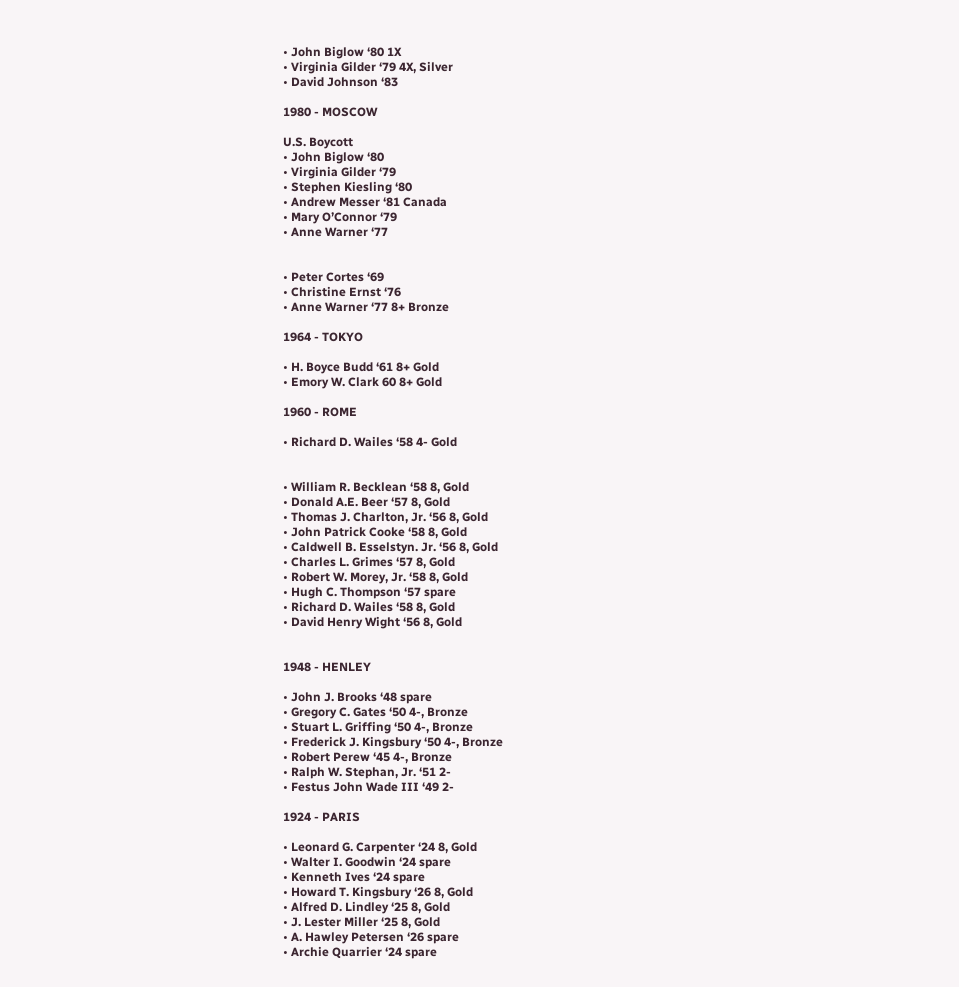• John Biglow ‘80 1X
• Virginia Gilder ‘79 4X, Silver
• David Johnson ‘83

1980 - MOSCOW

U.S. Boycott
• John Biglow ‘80
• Virginia Gilder ‘79
• Stephen Kiesling ‘80
• Andrew Messer ‘81 Canada
• Mary O’Connor ‘79
• Anne Warner ‘77


• Peter Cortes ‘69
• Christine Ernst ‘76
• Anne Warner ‘77 8+ Bronze

1964 - TOKYO

• H. Boyce Budd ‘61 8+ Gold
• Emory W. Clark 60 8+ Gold

1960 - ROME

• Richard D. Wailes ‘58 4- Gold


• William R. Becklean ‘58 8, Gold
• Donald A.E. Beer ‘57 8, Gold
• Thomas J. Charlton, Jr. ‘56 8, Gold
• John Patrick Cooke ‘58 8, Gold
• Caldwell B. Esselstyn. Jr. ‘56 8, Gold
• Charles L. Grimes ‘57 8, Gold
• Robert W. Morey, Jr. ‘58 8, Gold
• Hugh C. Thompson ‘57 spare
• Richard D. Wailes ‘58 8, Gold
• David Henry Wight ‘56 8, Gold


1948 - HENLEY

• John J. Brooks ‘48 spare
• Gregory C. Gates ‘50 4-, Bronze
• Stuart L. Griffing ‘50 4-, Bronze
• Frederick J. Kingsbury ‘50 4-, Bronze
• Robert Perew ‘45 4-, Bronze
• Ralph W. Stephan, Jr. ‘51 2-
• Festus John Wade III ‘49 2-

1924 - PARIS

• Leonard G. Carpenter ‘24 8, Gold
• Walter I. Goodwin ‘24 spare
• Kenneth Ives ‘24 spare
• Howard T. Kingsbury ‘26 8, Gold
• Alfred D. Lindley ‘25 8, Gold
• J. Lester Miller ‘25 8, Gold
• A. Hawley Petersen ‘26 spare
• Archie Quarrier ‘24 spare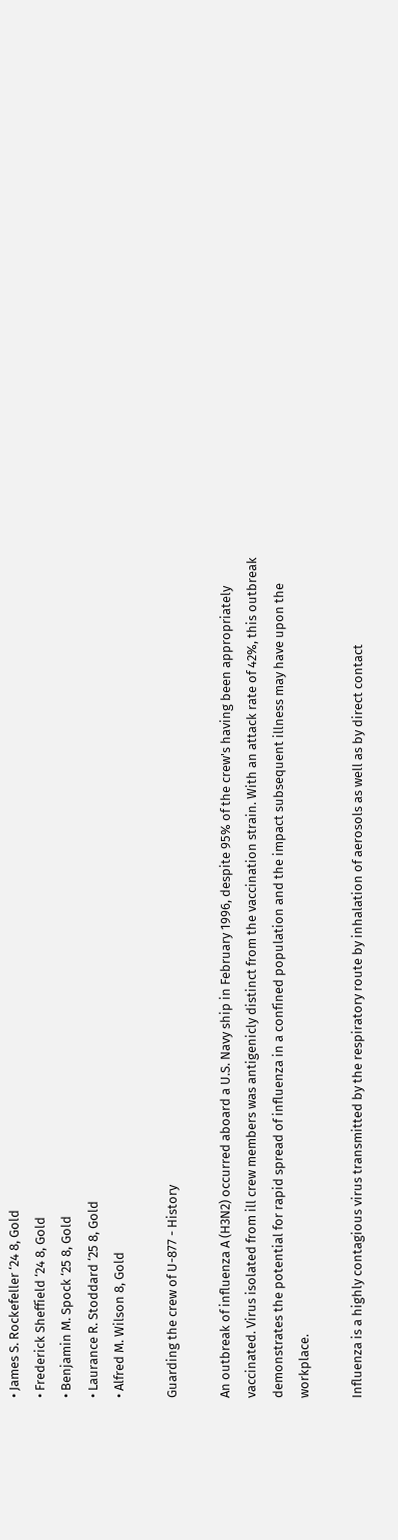• James S. Rockefeller ‘24 8, Gold
• Frederick Sheffield ‘24 8, Gold
• Benjamin M. Spock ‘25 8, Gold
• Laurance R. Stoddard ‘25 8, Gold
• Alfred M. Wilson 8, Gold

Guarding the crew of U-877 - History

An outbreak of influenza A (H3N2) occurred aboard a U.S. Navy ship in February 1996, despite 95% of the crew's having been appropriately vaccinated. Virus isolated from ill crew members was antigenicly distinct from the vaccination strain. With an attack rate of 42%, this outbreak demonstrates the potential for rapid spread of influenza in a confined population and the impact subsequent illness may have upon the workplace.

Influenza is a highly contagious virus transmitted by the respiratory route by inhalation of aerosols as well as by direct contact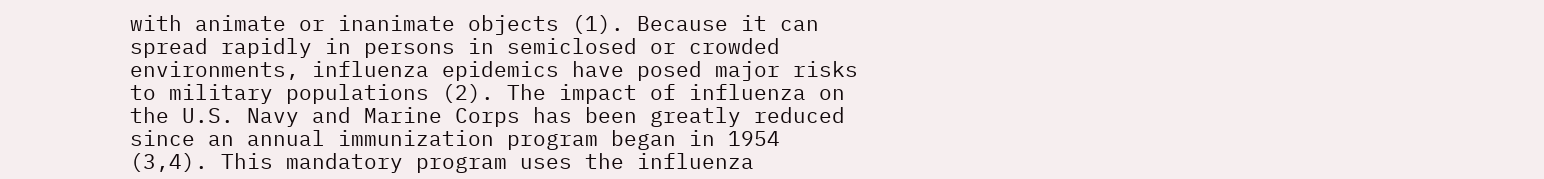with animate or inanimate objects (1). Because it can spread rapidly in persons in semiclosed or crowded environments, influenza epidemics have posed major risks to military populations (2). The impact of influenza on the U.S. Navy and Marine Corps has been greatly reduced since an annual immunization program began in 1954 (3,4). This mandatory program uses the influenza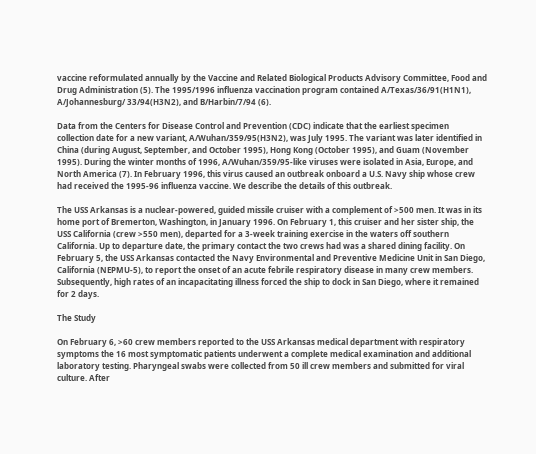vaccine reformulated annually by the Vaccine and Related Biological Products Advisory Committee, Food and Drug Administration (5). The 1995/1996 influenza vaccination program contained A/Texas/36/91(H1N1), A/Johannesburg/ 33/94(H3N2), and B/Harbin/7/94 (6).

Data from the Centers for Disease Control and Prevention (CDC) indicate that the earliest specimen collection date for a new variant, A/Wuhan/359/95(H3N2), was July 1995. The variant was later identified in China (during August, September, and October 1995), Hong Kong (October 1995), and Guam (November 1995). During the winter months of 1996, A/Wuhan/359/95-like viruses were isolated in Asia, Europe, and North America (7). In February 1996, this virus caused an outbreak onboard a U.S. Navy ship whose crew had received the 1995-96 influenza vaccine. We describe the details of this outbreak.

The USS Arkansas is a nuclear-powered, guided missile cruiser with a complement of >500 men. It was in its home port of Bremerton, Washington, in January 1996. On February 1, this cruiser and her sister ship, the USS California (crew >550 men), departed for a 3-week training exercise in the waters off southern California. Up to departure date, the primary contact the two crews had was a shared dining facility. On February 5, the USS Arkansas contacted the Navy Environmental and Preventive Medicine Unit in San Diego, California (NEPMU-5), to report the onset of an acute febrile respiratory disease in many crew members. Subsequently, high rates of an incapacitating illness forced the ship to dock in San Diego, where it remained for 2 days.

The Study

On February 6, >60 crew members reported to the USS Arkansas medical department with respiratory symptoms the 16 most symptomatic patients underwent a complete medical examination and additional laboratory testing. Pharyngeal swabs were collected from 50 ill crew members and submitted for viral culture. After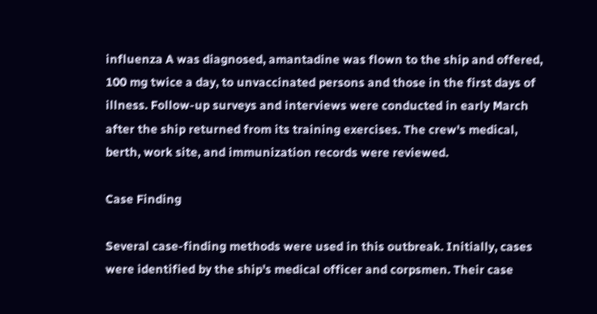influenza A was diagnosed, amantadine was flown to the ship and offered, 100 mg twice a day, to unvaccinated persons and those in the first days of illness. Follow-up surveys and interviews were conducted in early March after the ship returned from its training exercises. The crew's medical, berth, work site, and immunization records were reviewed.

Case Finding

Several case-finding methods were used in this outbreak. Initially, cases were identified by the ship's medical officer and corpsmen. Their case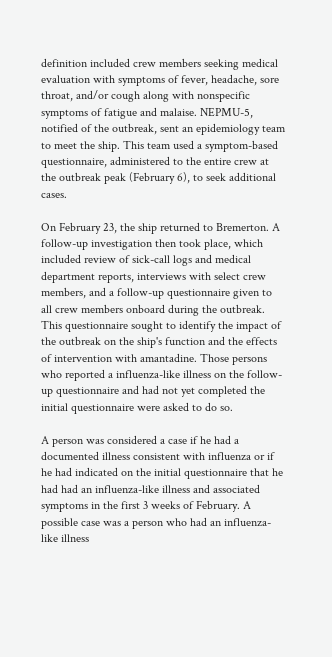definition included crew members seeking medical evaluation with symptoms of fever, headache, sore throat, and/or cough along with nonspecific symptoms of fatigue and malaise. NEPMU-5, notified of the outbreak, sent an epidemiology team to meet the ship. This team used a symptom-based questionnaire, administered to the entire crew at the outbreak peak (February 6), to seek additional cases.

On February 23, the ship returned to Bremerton. A follow-up investigation then took place, which included review of sick-call logs and medical department reports, interviews with select crew members, and a follow-up questionnaire given to all crew members onboard during the outbreak. This questionnaire sought to identify the impact of the outbreak on the ship's function and the effects of intervention with amantadine. Those persons who reported a influenza-like illness on the follow-up questionnaire and had not yet completed the initial questionnaire were asked to do so.

A person was considered a case if he had a documented illness consistent with influenza or if he had indicated on the initial questionnaire that he had had an influenza-like illness and associated symptoms in the first 3 weeks of February. A possible case was a person who had an influenza-like illness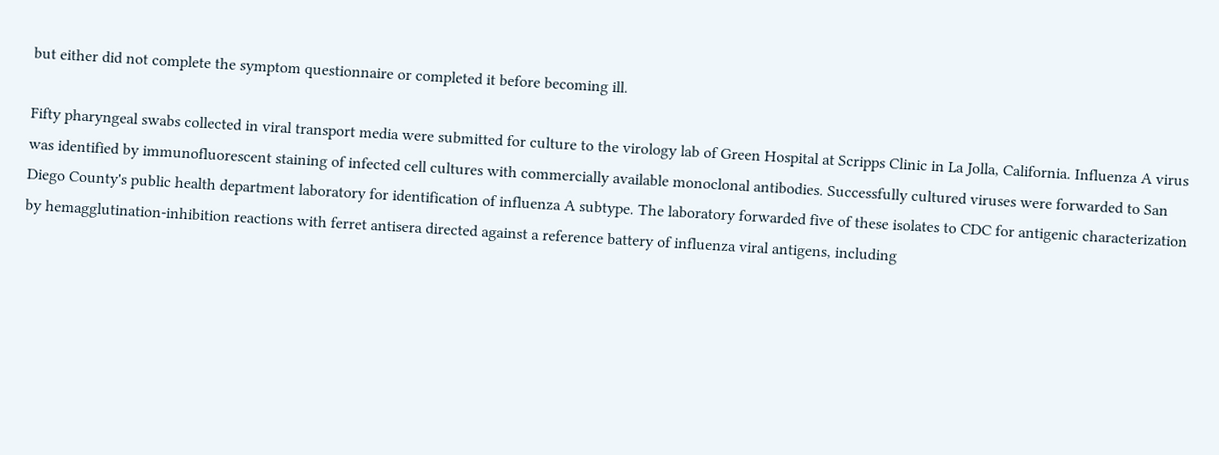but either did not complete the symptom questionnaire or completed it before becoming ill.

Fifty pharyngeal swabs collected in viral transport media were submitted for culture to the virology lab of Green Hospital at Scripps Clinic in La Jolla, California. Influenza A virus was identified by immunofluorescent staining of infected cell cultures with commercially available monoclonal antibodies. Successfully cultured viruses were forwarded to San Diego County's public health department laboratory for identification of influenza A subtype. The laboratory forwarded five of these isolates to CDC for antigenic characterization by hemagglutination-inhibition reactions with ferret antisera directed against a reference battery of influenza viral antigens, including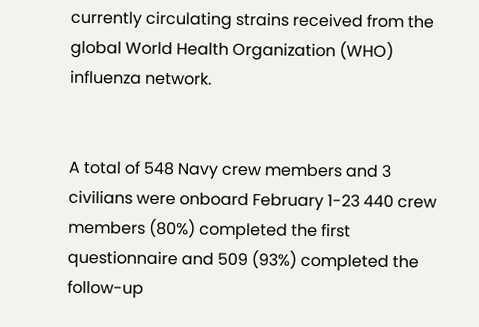currently circulating strains received from the global World Health Organization (WHO) influenza network.


A total of 548 Navy crew members and 3 civilians were onboard February 1-23 440 crew members (80%) completed the first questionnaire and 509 (93%) completed the follow-up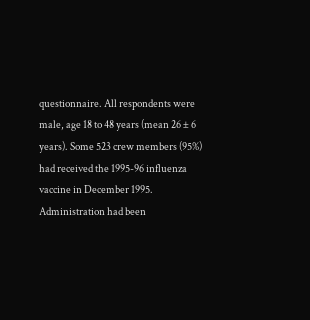questionnaire. All respondents were male, age 18 to 48 years (mean 26 ± 6 years). Some 523 crew members (95%) had received the 1995-96 influenza vaccine in December 1995. Administration had been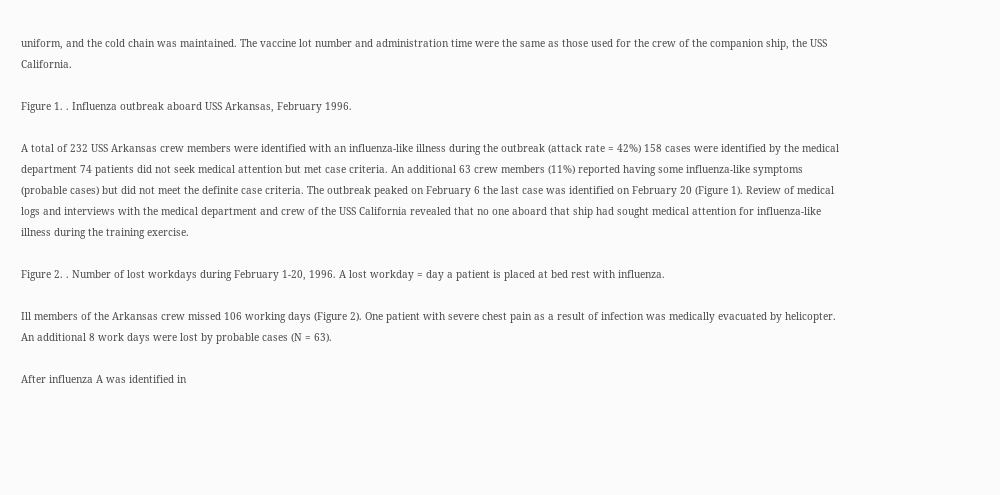uniform, and the cold chain was maintained. The vaccine lot number and administration time were the same as those used for the crew of the companion ship, the USS California.

Figure 1. . Influenza outbreak aboard USS Arkansas, February 1996.

A total of 232 USS Arkansas crew members were identified with an influenza-like illness during the outbreak (attack rate = 42%) 158 cases were identified by the medical department 74 patients did not seek medical attention but met case criteria. An additional 63 crew members (11%) reported having some influenza-like symptoms (probable cases) but did not meet the definite case criteria. The outbreak peaked on February 6 the last case was identified on February 20 (Figure 1). Review of medical logs and interviews with the medical department and crew of the USS California revealed that no one aboard that ship had sought medical attention for influenza-like illness during the training exercise.

Figure 2. . Number of lost workdays during February 1-20, 1996. A lost workday = day a patient is placed at bed rest with influenza.

Ill members of the Arkansas crew missed 106 working days (Figure 2). One patient with severe chest pain as a result of infection was medically evacuated by helicopter. An additional 8 work days were lost by probable cases (N = 63).

After influenza A was identified in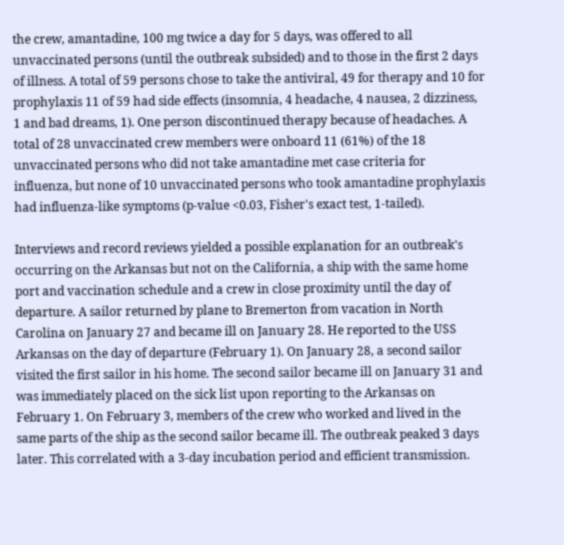the crew, amantadine, 100 mg twice a day for 5 days, was offered to all unvaccinated persons (until the outbreak subsided) and to those in the first 2 days of illness. A total of 59 persons chose to take the antiviral, 49 for therapy and 10 for prophylaxis 11 of 59 had side effects (insomnia, 4 headache, 4 nausea, 2 dizziness, 1 and bad dreams, 1). One person discontinued therapy because of headaches. A total of 28 unvaccinated crew members were onboard 11 (61%) of the 18 unvaccinated persons who did not take amantadine met case criteria for influenza, but none of 10 unvaccinated persons who took amantadine prophylaxis had influenza-like symptoms (p-value <0.03, Fisher's exact test, 1-tailed).

Interviews and record reviews yielded a possible explanation for an outbreak's occurring on the Arkansas but not on the California, a ship with the same home port and vaccination schedule and a crew in close proximity until the day of departure. A sailor returned by plane to Bremerton from vacation in North Carolina on January 27 and became ill on January 28. He reported to the USS Arkansas on the day of departure (February 1). On January 28, a second sailor visited the first sailor in his home. The second sailor became ill on January 31 and was immediately placed on the sick list upon reporting to the Arkansas on February 1. On February 3, members of the crew who worked and lived in the same parts of the ship as the second sailor became ill. The outbreak peaked 3 days later. This correlated with a 3-day incubation period and efficient transmission.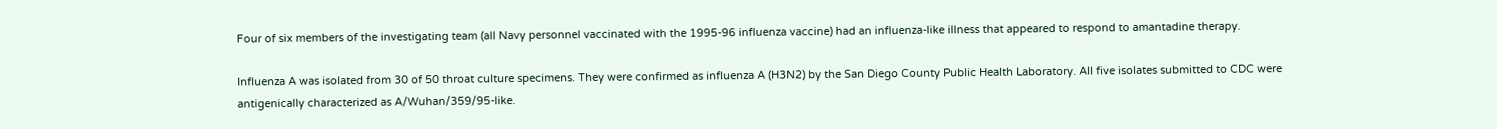Four of six members of the investigating team (all Navy personnel vaccinated with the 1995-96 influenza vaccine) had an influenza-like illness that appeared to respond to amantadine therapy.

Influenza A was isolated from 30 of 50 throat culture specimens. They were confirmed as influenza A (H3N2) by the San Diego County Public Health Laboratory. All five isolates submitted to CDC were antigenically characterized as A/Wuhan/359/95-like.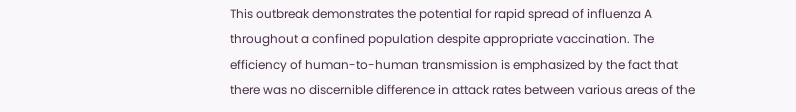This outbreak demonstrates the potential for rapid spread of influenza A throughout a confined population despite appropriate vaccination. The efficiency of human-to-human transmission is emphasized by the fact that there was no discernible difference in attack rates between various areas of the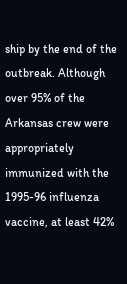ship by the end of the outbreak. Although over 95% of the Arkansas crew were appropriately immunized with the 1995-96 influenza vaccine, at least 42%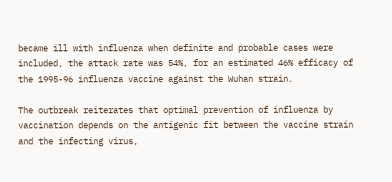became ill with influenza when definite and probable cases were included, the attack rate was 54%, for an estimated 46% efficacy of the 1995-96 influenza vaccine against the Wuhan strain.

The outbreak reiterates that optimal prevention of influenza by vaccination depends on the antigenic fit between the vaccine strain and the infecting virus,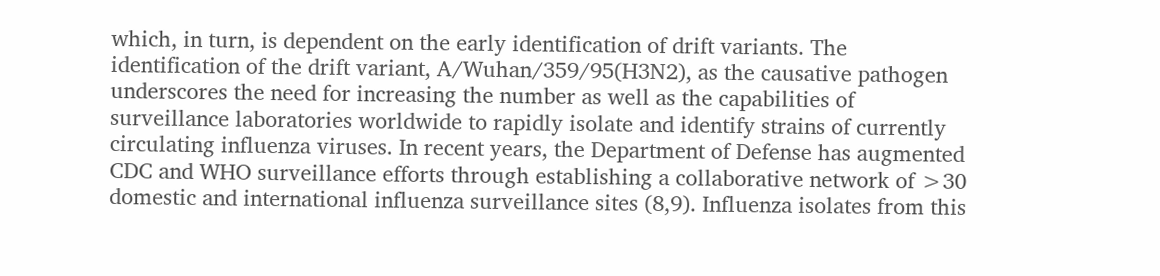which, in turn, is dependent on the early identification of drift variants. The identification of the drift variant, A/Wuhan/359/95(H3N2), as the causative pathogen underscores the need for increasing the number as well as the capabilities of surveillance laboratories worldwide to rapidly isolate and identify strains of currently circulating influenza viruses. In recent years, the Department of Defense has augmented CDC and WHO surveillance efforts through establishing a collaborative network of >30 domestic and international influenza surveillance sites (8,9). Influenza isolates from this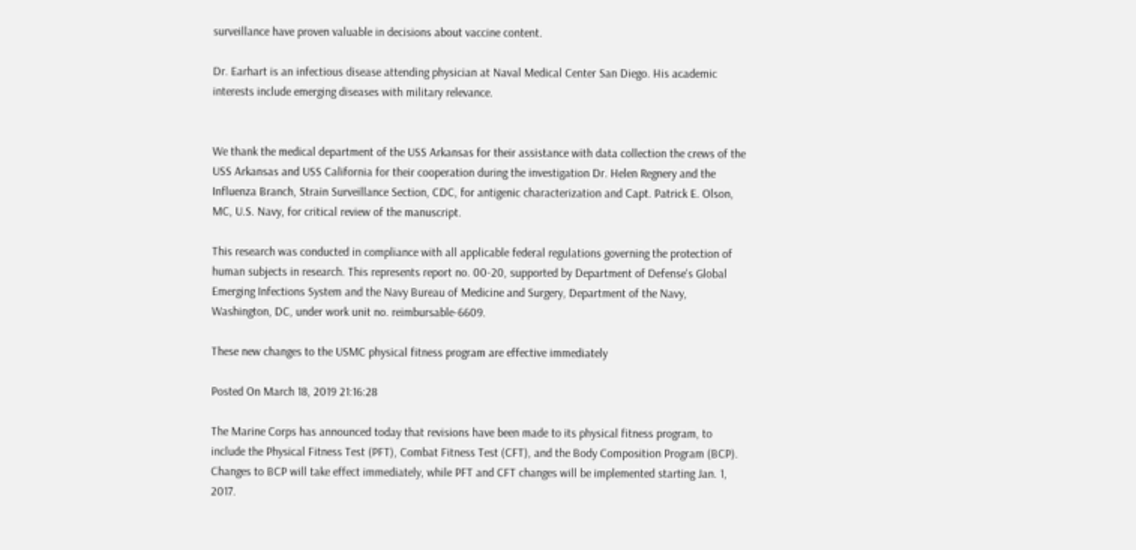surveillance have proven valuable in decisions about vaccine content.

Dr. Earhart is an infectious disease attending physician at Naval Medical Center San Diego. His academic interests include emerging diseases with military relevance.


We thank the medical department of the USS Arkansas for their assistance with data collection the crews of the USS Arkansas and USS California for their cooperation during the investigation Dr. Helen Regnery and the Influenza Branch, Strain Surveillance Section, CDC, for antigenic characterization and Capt. Patrick E. Olson, MC, U.S. Navy, for critical review of the manuscript.

This research was conducted in compliance with all applicable federal regulations governing the protection of human subjects in research. This represents report no. 00-20, supported by Department of Defense's Global Emerging Infections System and the Navy Bureau of Medicine and Surgery, Department of the Navy, Washington, DC, under work unit no. reimbursable-6609.

These new changes to the USMC physical fitness program are effective immediately

Posted On March 18, 2019 21:16:28

The Marine Corps has announced today that revisions have been made to its physical fitness program, to include the Physical Fitness Test (PFT), Combat Fitness Test (CFT), and the Body Composition Program (BCP). Changes to BCP will take effect immediately, while PFT and CFT changes will be implemented starting Jan. 1, 2017.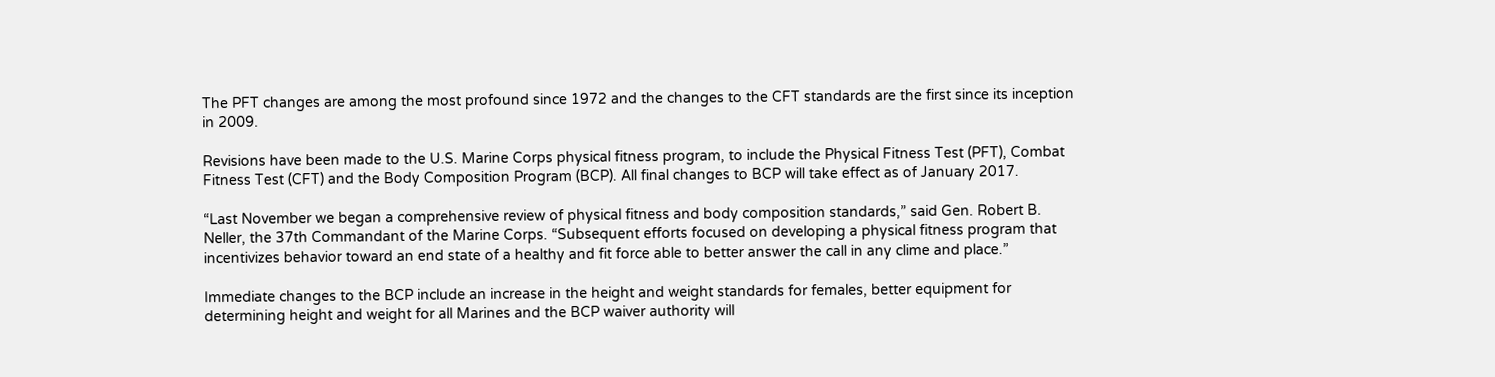The PFT changes are among the most profound since 1972 and the changes to the CFT standards are the first since its inception in 2009.

Revisions have been made to the U.S. Marine Corps physical fitness program, to include the Physical Fitness Test (PFT), Combat Fitness Test (CFT) and the Body Composition Program (BCP). All final changes to BCP will take effect as of January 2017.

“Last November we began a comprehensive review of physical fitness and body composition standards,” said Gen. Robert B. Neller, the 37th Commandant of the Marine Corps. “Subsequent efforts focused on developing a physical fitness program that incentivizes behavior toward an end state of a healthy and fit force able to better answer the call in any clime and place.”

Immediate changes to the BCP include an increase in the height and weight standards for females, better equipment for determining height and weight for all Marines and the BCP waiver authority will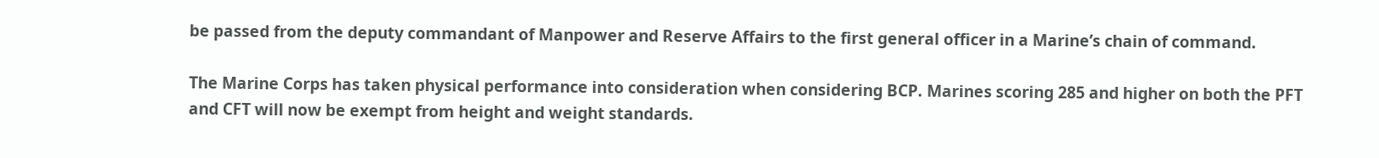be passed from the deputy commandant of Manpower and Reserve Affairs to the first general officer in a Marine’s chain of command.

The Marine Corps has taken physical performance into consideration when considering BCP. Marines scoring 285 and higher on both the PFT and CFT will now be exempt from height and weight standards.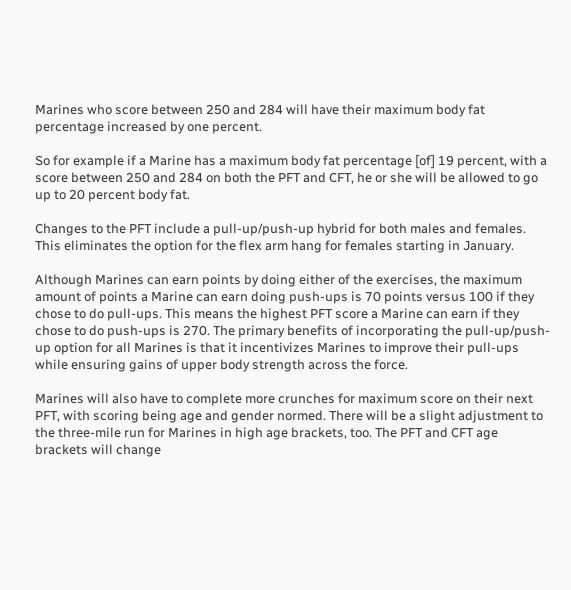Marines who score between 250 and 284 will have their maximum body fat percentage increased by one percent.

So for example if a Marine has a maximum body fat percentage [of] 19 percent, with a score between 250 and 284 on both the PFT and CFT, he or she will be allowed to go up to 20 percent body fat.

Changes to the PFT include a pull-up/push-up hybrid for both males and females. This eliminates the option for the flex arm hang for females starting in January.

Although Marines can earn points by doing either of the exercises, the maximum amount of points a Marine can earn doing push-ups is 70 points versus 100 if they chose to do pull-ups. This means the highest PFT score a Marine can earn if they chose to do push-ups is 270. The primary benefits of incorporating the pull-up/push-up option for all Marines is that it incentivizes Marines to improve their pull-ups while ensuring gains of upper body strength across the force.

Marines will also have to complete more crunches for maximum score on their next PFT, with scoring being age and gender normed. There will be a slight adjustment to the three-mile run for Marines in high age brackets, too. The PFT and CFT age brackets will change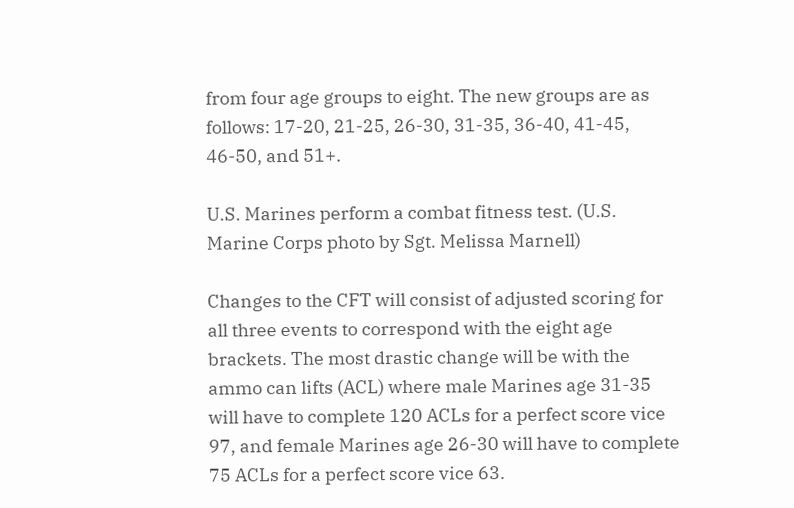from four age groups to eight. The new groups are as follows: 17-20, 21-25, 26-30, 31-35, 36-40, 41-45, 46-50, and 51+.

U.S. Marines perform a combat fitness test. (U.S. Marine Corps photo by Sgt. Melissa Marnell)

Changes to the CFT will consist of adjusted scoring for all three events to correspond with the eight age brackets. The most drastic change will be with the ammo can lifts (ACL) where male Marines age 31-35 will have to complete 120 ACLs for a perfect score vice 97, and female Marines age 26-30 will have to complete 75 ACLs for a perfect score vice 63.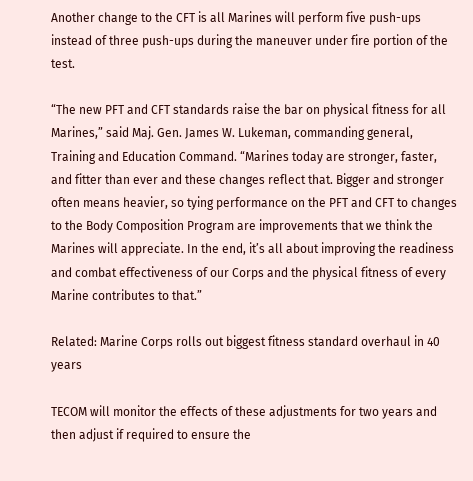Another change to the CFT is all Marines will perform five push-ups instead of three push-ups during the maneuver under fire portion of the test.

“The new PFT and CFT standards raise the bar on physical fitness for all Marines,” said Maj. Gen. James W. Lukeman, commanding general, Training and Education Command. “Marines today are stronger, faster, and fitter than ever and these changes reflect that. Bigger and stronger often means heavier, so tying performance on the PFT and CFT to changes to the Body Composition Program are improvements that we think the Marines will appreciate. In the end, it’s all about improving the readiness and combat effectiveness of our Corps and the physical fitness of every Marine contributes to that.”

Related: Marine Corps rolls out biggest fitness standard overhaul in 40 years

TECOM will monitor the effects of these adjustments for two years and then adjust if required to ensure the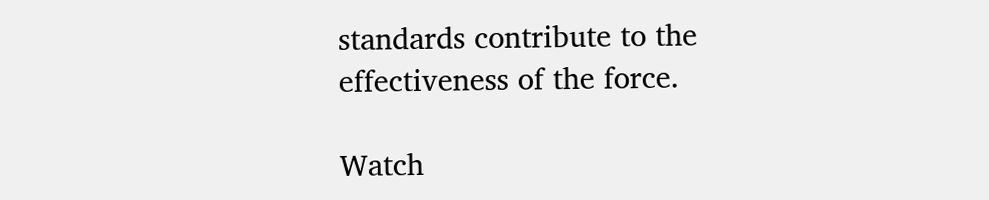standards contribute to the effectiveness of the force.

Watch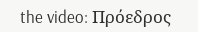the video: Πρόεδρος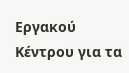Εργακού Κέντρου για τα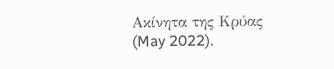Ακίνητα της Κρύας (May 2022).